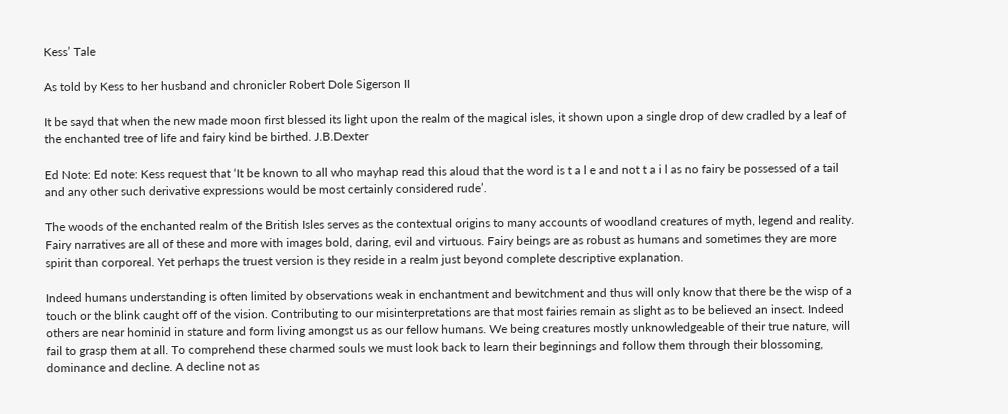Kess’ Tale

As told by Kess to her husband and chronicler Robert Dole Sigerson II

It be sayd that when the new made moon first blessed its light upon the realm of the magical isles, it shown upon a single drop of dew cradled by a leaf of the enchanted tree of life and fairy kind be birthed. J.B.Dexter

Ed Note: Ed note: Kess request that ‘It be known to all who mayhap read this aloud that the word is t a l e and not t a i l as no fairy be possessed of a tail and any other such derivative expressions would be most certainly considered rude’.

The woods of the enchanted realm of the British Isles serves as the contextual origins to many accounts of woodland creatures of myth, legend and reality. Fairy narratives are all of these and more with images bold, daring, evil and virtuous. Fairy beings are as robust as humans and sometimes they are more spirit than corporeal. Yet perhaps the truest version is they reside in a realm just beyond complete descriptive explanation.

Indeed humans understanding is often limited by observations weak in enchantment and bewitchment and thus will only know that there be the wisp of a touch or the blink caught off of the vision. Contributing to our misinterpretations are that most fairies remain as slight as to be believed an insect. Indeed others are near hominid in stature and form living amongst us as our fellow humans. We being creatures mostly unknowledgeable of their true nature, will fail to grasp them at all. To comprehend these charmed souls we must look back to learn their beginnings and follow them through their blossoming, dominance and decline. A decline not as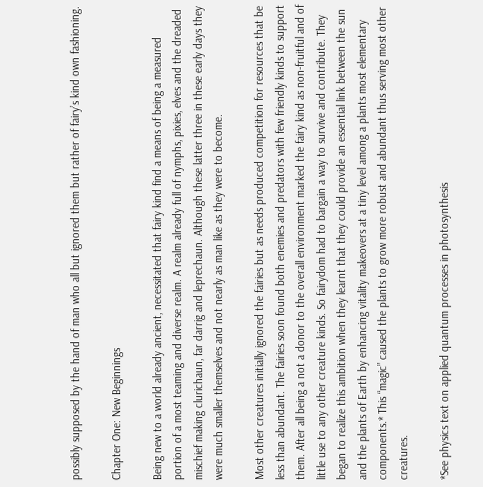possibly supposed by the hand of man who all but ignored them but rather of fairy’s kind own fashioning.

Chapter One: New Beginnings

Being new to a world already ancient, necessitated that fairy kind find a means of being a measured portion of a most teaming and diverse realm. A realm already full of nymphs, pixies, elves and the dreaded mischief making clurichaun, far darrig and leprechaun. Although these latter three in these early days they were much smaller themselves and not nearly as man like as they were to become.

Most other creatures initially ignored the fairies but as needs produced competition for resources that be less than abundant. The fairies soon found both enemies and predators with few friendly kinds to support them. After all being a not a donor to the overall environment marked the fairy kind as non-fruitful and of little use to any other creature kinds. So fairydom had to bargain a way to survive and contribute. They began to realize this ambition when they learnt that they could provide an essential link between the sun and the plants of Earth by enhancing vitality makeovers at a tiny level among a plants most elementary components.* This “magic” caused the plants to grow more robust and abundant thus serving most other creatures.

*See physics text on applied quantum processes in photosynthesis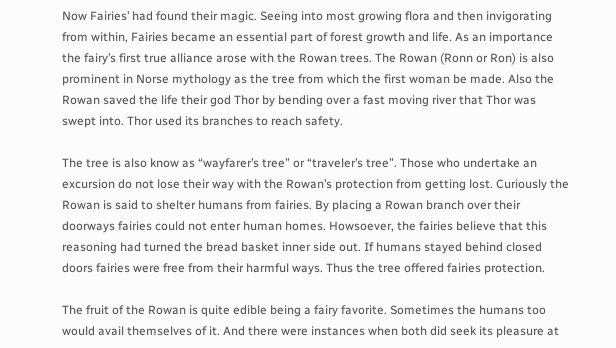Now Fairies’ had found their magic. Seeing into most growing flora and then invigorating from within, Fairies became an essential part of forest growth and life. As an importance the fairy’s first true alliance arose with the Rowan trees. The Rowan (Ronn or Ron) is also prominent in Norse mythology as the tree from which the first woman be made. Also the Rowan saved the life their god Thor by bending over a fast moving river that Thor was swept into. Thor used its branches to reach safety.

The tree is also know as “wayfarer’s tree” or “traveler’s tree”. Those who undertake an excursion do not lose their way with the Rowan’s protection from getting lost. Curiously the Rowan is said to shelter humans from fairies. By placing a Rowan branch over their doorways fairies could not enter human homes. Howsoever, the fairies believe that this reasoning had turned the bread basket inner side out. If humans stayed behind closed doors fairies were free from their harmful ways. Thus the tree offered fairies protection.

The fruit of the Rowan is quite edible being a fairy favorite. Sometimes the humans too would avail themselves of it. And there were instances when both did seek its pleasure at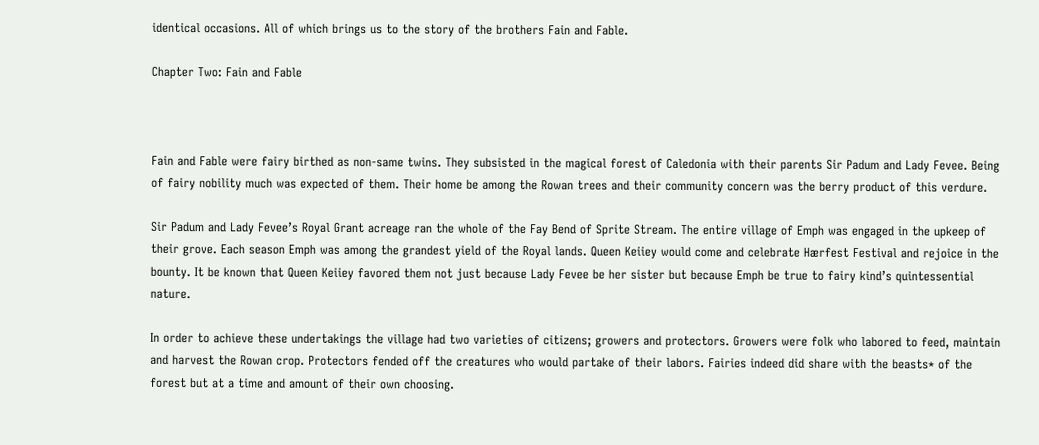identical occasions. All of which brings us to the story of the brothers Fain and Fable.

Chapter Two: Fain and Fable



Fain and Fable were fairy birthed as non-same twins. They subsisted in the magical forest of Caledonia with their parents Sir Padum and Lady Fevee. Being of fairy nobility much was expected of them. Their home be among the Rowan trees and their community concern was the berry product of this verdure.

Sir Padum and Lady Fevee’s Royal Grant acreage ran the whole of the Fay Bend of Sprite Stream. The entire village of Emph was engaged in the upkeep of their grove. Each season Emph was among the grandest yield of the Royal lands. Queen Keiiey would come and celebrate Hærfest Festival and rejoice in the bounty. It be known that Queen Keiiey favored them not just because Lady Fevee be her sister but because Emph be true to fairy kind’s quintessential nature.

In order to achieve these undertakings the village had two varieties of citizens; growers and protectors. Growers were folk who labored to feed, maintain and harvest the Rowan crop. Protectors fended off the creatures who would partake of their labors. Fairies indeed did share with the beasts* of the forest but at a time and amount of their own choosing.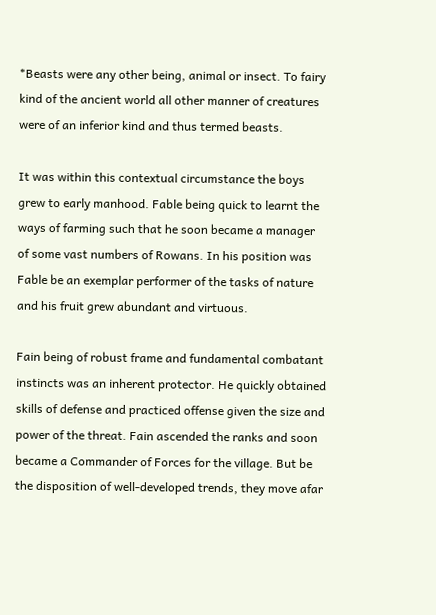*Beasts were any other being, animal or insect. To fairy kind of the ancient world all other manner of creatures were of an inferior kind and thus termed beasts.

It was within this contextual circumstance the boys grew to early manhood. Fable being quick to learnt the ways of farming such that he soon became a manager of some vast numbers of Rowans. In his position was Fable be an exemplar performer of the tasks of nature and his fruit grew abundant and virtuous.

Fain being of robust frame and fundamental combatant instincts was an inherent protector. He quickly obtained skills of defense and practiced offense given the size and power of the threat. Fain ascended the ranks and soon became a Commander of Forces for the village. But be the disposition of well-developed trends, they move afar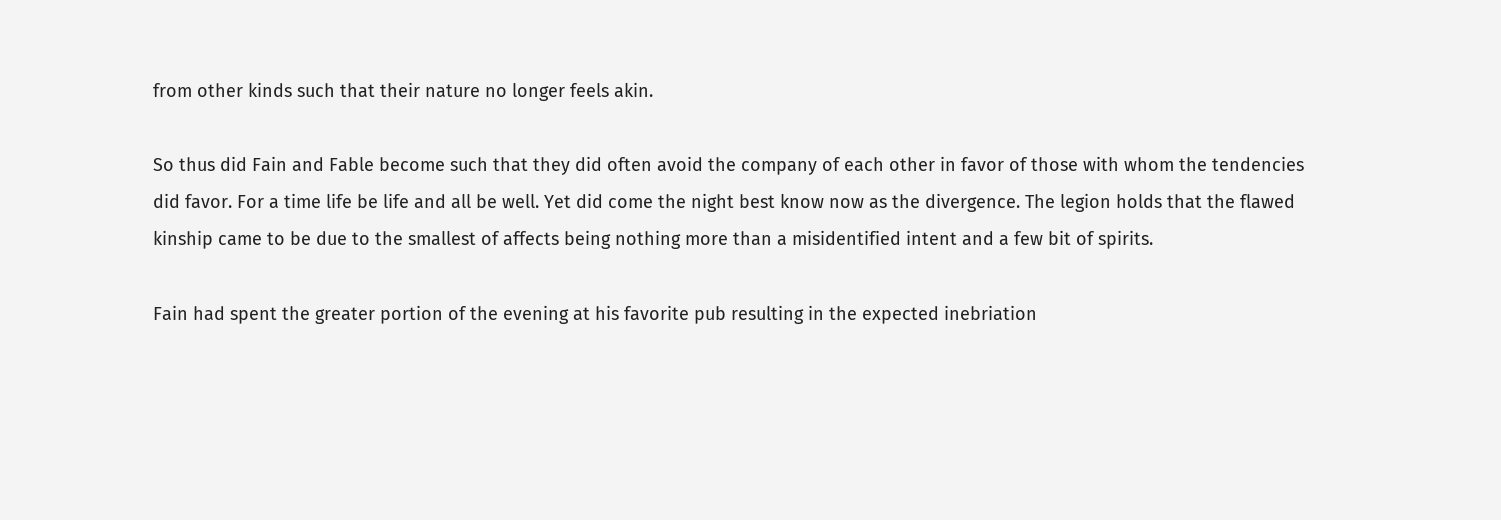from other kinds such that their nature no longer feels akin.

So thus did Fain and Fable become such that they did often avoid the company of each other in favor of those with whom the tendencies did favor. For a time life be life and all be well. Yet did come the night best know now as the divergence. The legion holds that the flawed kinship came to be due to the smallest of affects being nothing more than a misidentified intent and a few bit of spirits.

Fain had spent the greater portion of the evening at his favorite pub resulting in the expected inebriation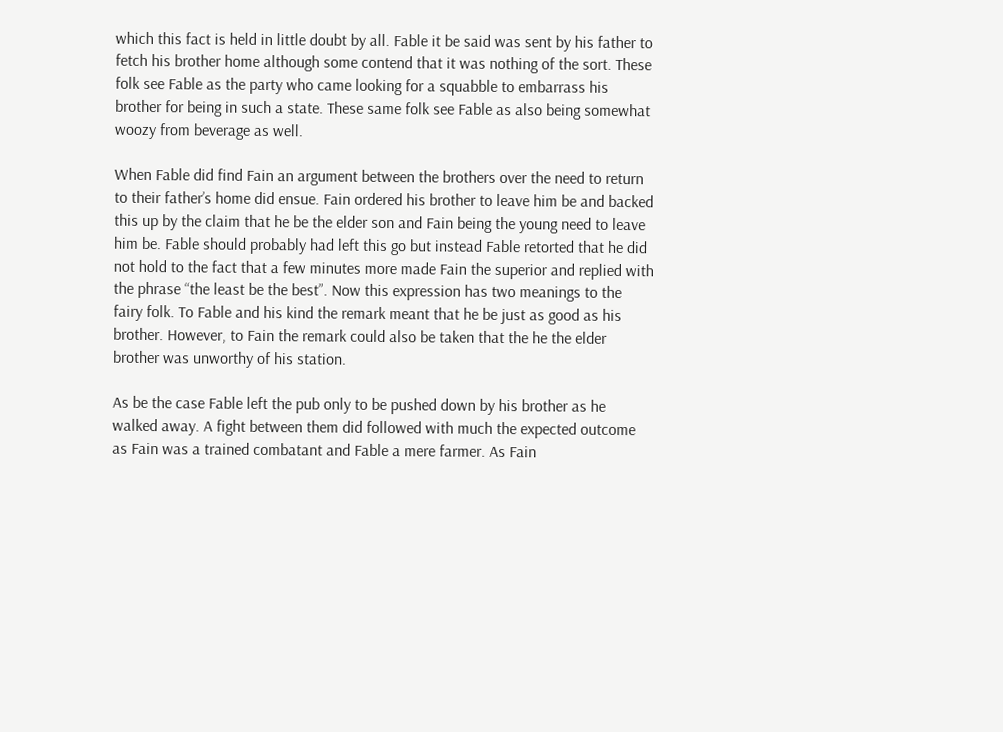which this fact is held in little doubt by all. Fable it be said was sent by his father to fetch his brother home although some contend that it was nothing of the sort. These folk see Fable as the party who came looking for a squabble to embarrass his brother for being in such a state. These same folk see Fable as also being somewhat woozy from beverage as well.

When Fable did find Fain an argument between the brothers over the need to return to their father’s home did ensue. Fain ordered his brother to leave him be and backed this up by the claim that he be the elder son and Fain being the young need to leave him be. Fable should probably had left this go but instead Fable retorted that he did not hold to the fact that a few minutes more made Fain the superior and replied with the phrase “the least be the best”. Now this expression has two meanings to the fairy folk. To Fable and his kind the remark meant that he be just as good as his brother. However, to Fain the remark could also be taken that the he the elder brother was unworthy of his station.

As be the case Fable left the pub only to be pushed down by his brother as he walked away. A fight between them did followed with much the expected outcome as Fain was a trained combatant and Fable a mere farmer. As Fain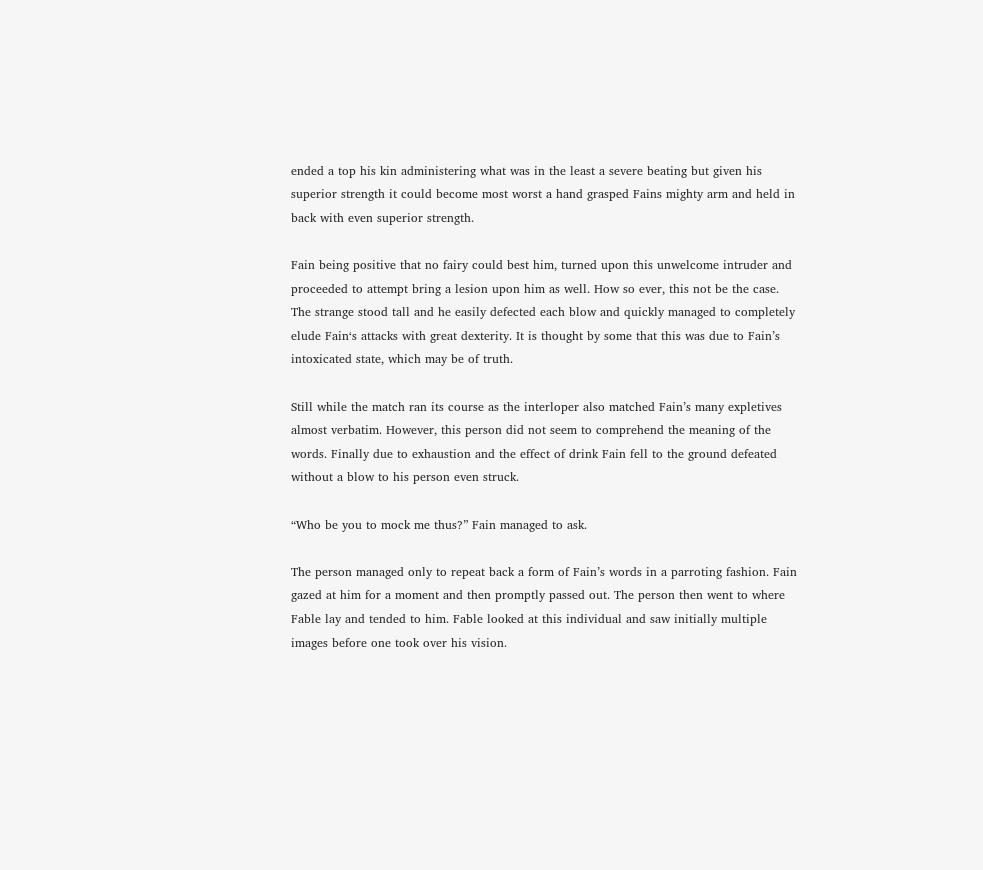ended a top his kin administering what was in the least a severe beating but given his superior strength it could become most worst a hand grasped Fains mighty arm and held in back with even superior strength.

Fain being positive that no fairy could best him, turned upon this unwelcome intruder and proceeded to attempt bring a lesion upon him as well. How so ever, this not be the case. The strange stood tall and he easily defected each blow and quickly managed to completely elude Fain‘s attacks with great dexterity. It is thought by some that this was due to Fain’s intoxicated state, which may be of truth.

Still while the match ran its course as the interloper also matched Fain’s many expletives almost verbatim. However, this person did not seem to comprehend the meaning of the words. Finally due to exhaustion and the effect of drink Fain fell to the ground defeated without a blow to his person even struck.

“Who be you to mock me thus?” Fain managed to ask.

The person managed only to repeat back a form of Fain’s words in a parroting fashion. Fain gazed at him for a moment and then promptly passed out. The person then went to where Fable lay and tended to him. Fable looked at this individual and saw initially multiple images before one took over his vision.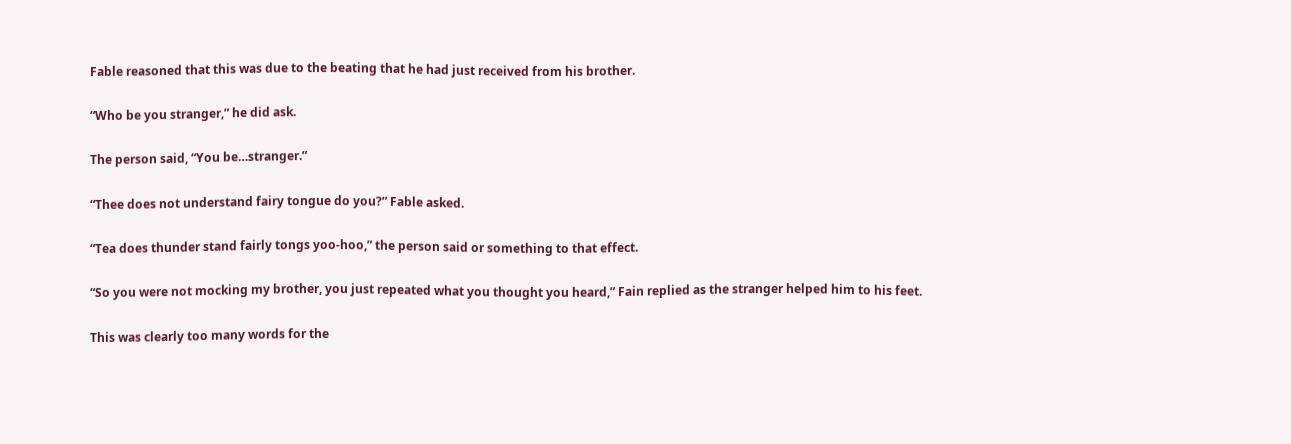Fable reasoned that this was due to the beating that he had just received from his brother.

“Who be you stranger,” he did ask.

The person said, “You be…stranger.”

“Thee does not understand fairy tongue do you?” Fable asked.

“Tea does thunder stand fairly tongs yoo-hoo,” the person said or something to that effect.

“So you were not mocking my brother, you just repeated what you thought you heard,” Fain replied as the stranger helped him to his feet.

This was clearly too many words for the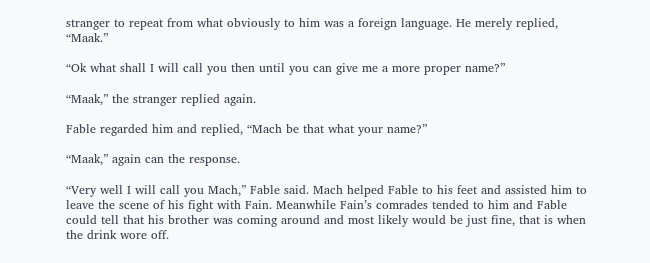stranger to repeat from what obviously to him was a foreign language. He merely replied, “Maak.”

“Ok what shall I will call you then until you can give me a more proper name?”

“Maak,” the stranger replied again.

Fable regarded him and replied, “Mach be that what your name?”

“Maak,” again can the response.

“Very well I will call you Mach,” Fable said. Mach helped Fable to his feet and assisted him to leave the scene of his fight with Fain. Meanwhile Fain’s comrades tended to him and Fable could tell that his brother was coming around and most likely would be just fine, that is when the drink wore off.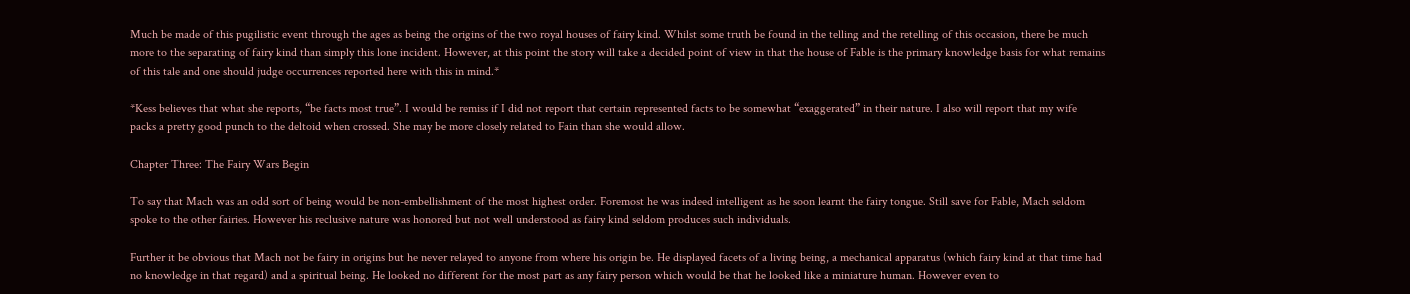Much be made of this pugilistic event through the ages as being the origins of the two royal houses of fairy kind. Whilst some truth be found in the telling and the retelling of this occasion, there be much more to the separating of fairy kind than simply this lone incident. However, at this point the story will take a decided point of view in that the house of Fable is the primary knowledge basis for what remains of this tale and one should judge occurrences reported here with this in mind.*

*Kess believes that what she reports, “be facts most true”. I would be remiss if I did not report that certain represented facts to be somewhat “exaggerated” in their nature. I also will report that my wife packs a pretty good punch to the deltoid when crossed. She may be more closely related to Fain than she would allow.

Chapter Three: The Fairy Wars Begin

To say that Mach was an odd sort of being would be non-embellishment of the most highest order. Foremost he was indeed intelligent as he soon learnt the fairy tongue. Still save for Fable, Mach seldom spoke to the other fairies. However his reclusive nature was honored but not well understood as fairy kind seldom produces such individuals.

Further it be obvious that Mach not be fairy in origins but he never relayed to anyone from where his origin be. He displayed facets of a living being, a mechanical apparatus (which fairy kind at that time had no knowledge in that regard) and a spiritual being. He looked no different for the most part as any fairy person which would be that he looked like a miniature human. However even to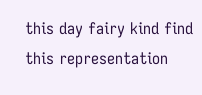this day fairy kind find this representation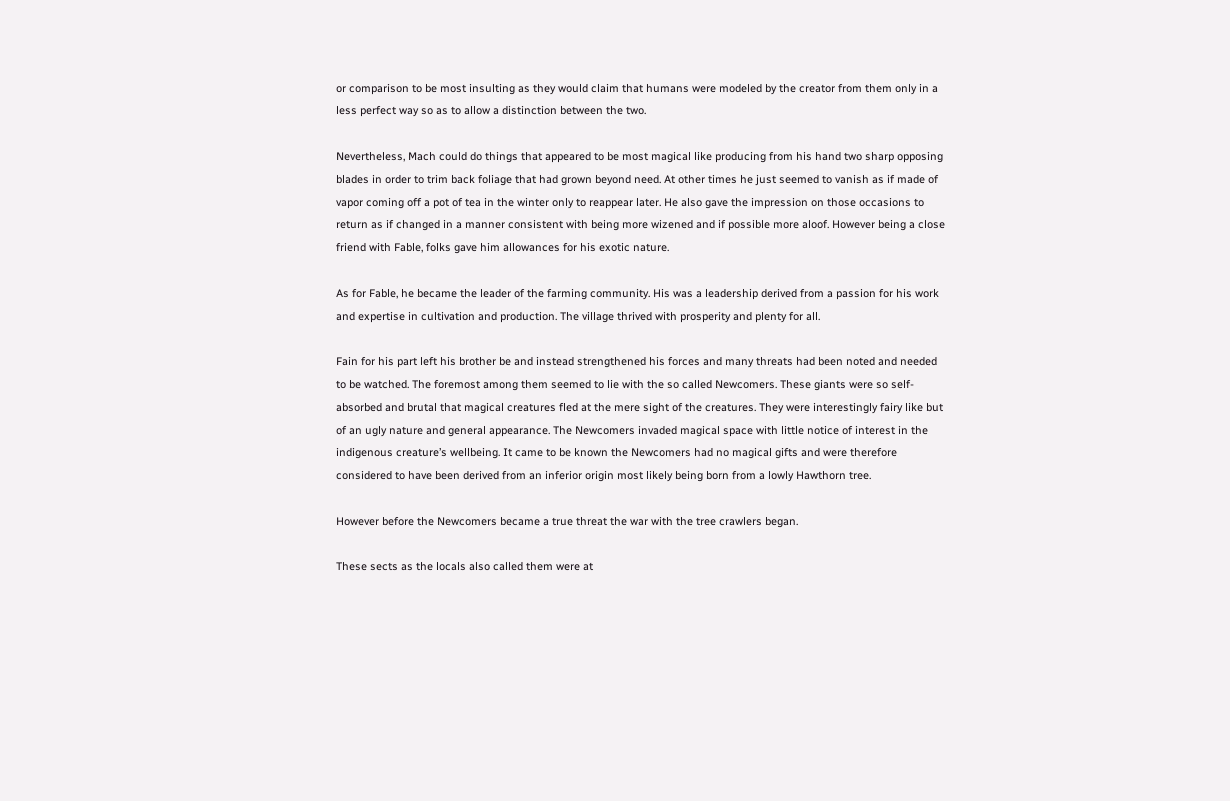or comparison to be most insulting as they would claim that humans were modeled by the creator from them only in a less perfect way so as to allow a distinction between the two.

Nevertheless, Mach could do things that appeared to be most magical like producing from his hand two sharp opposing blades in order to trim back foliage that had grown beyond need. At other times he just seemed to vanish as if made of vapor coming off a pot of tea in the winter only to reappear later. He also gave the impression on those occasions to return as if changed in a manner consistent with being more wizened and if possible more aloof. However being a close friend with Fable, folks gave him allowances for his exotic nature.

As for Fable, he became the leader of the farming community. His was a leadership derived from a passion for his work and expertise in cultivation and production. The village thrived with prosperity and plenty for all.

Fain for his part left his brother be and instead strengthened his forces and many threats had been noted and needed to be watched. The foremost among them seemed to lie with the so called Newcomers. These giants were so self-absorbed and brutal that magical creatures fled at the mere sight of the creatures. They were interestingly fairy like but of an ugly nature and general appearance. The Newcomers invaded magical space with little notice of interest in the indigenous creature’s wellbeing. It came to be known the Newcomers had no magical gifts and were therefore considered to have been derived from an inferior origin most likely being born from a lowly Hawthorn tree.

However before the Newcomers became a true threat the war with the tree crawlers began.

These sects as the locals also called them were at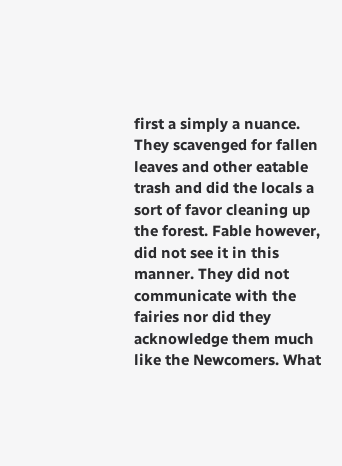first a simply a nuance. They scavenged for fallen leaves and other eatable trash and did the locals a sort of favor cleaning up the forest. Fable however, did not see it in this manner. They did not communicate with the fairies nor did they acknowledge them much like the Newcomers. What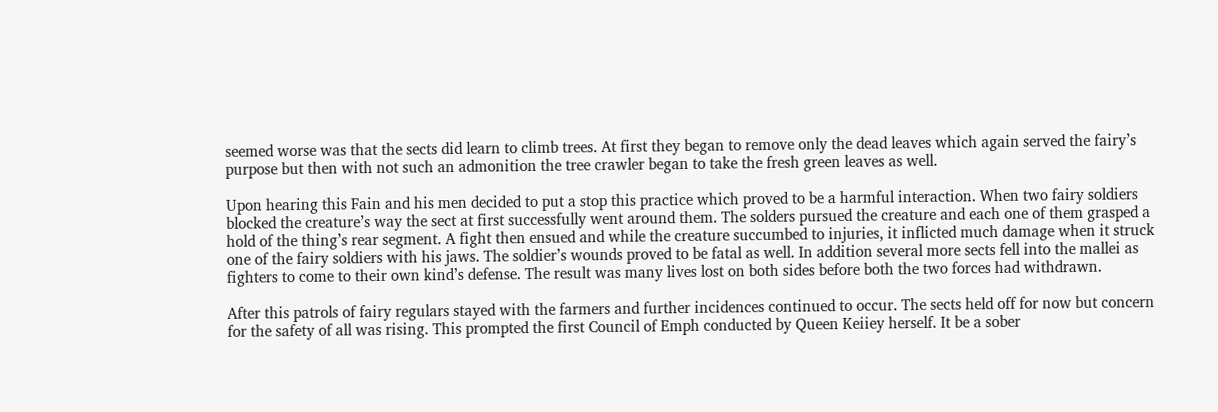seemed worse was that the sects did learn to climb trees. At first they began to remove only the dead leaves which again served the fairy’s purpose but then with not such an admonition the tree crawler began to take the fresh green leaves as well.

Upon hearing this Fain and his men decided to put a stop this practice which proved to be a harmful interaction. When two fairy soldiers blocked the creature’s way the sect at first successfully went around them. The solders pursued the creature and each one of them grasped a hold of the thing’s rear segment. A fight then ensued and while the creature succumbed to injuries, it inflicted much damage when it struck one of the fairy soldiers with his jaws. The soldier’s wounds proved to be fatal as well. In addition several more sects fell into the mallei as fighters to come to their own kind’s defense. The result was many lives lost on both sides before both the two forces had withdrawn.

After this patrols of fairy regulars stayed with the farmers and further incidences continued to occur. The sects held off for now but concern for the safety of all was rising. This prompted the first Council of Emph conducted by Queen Keiiey herself. It be a sober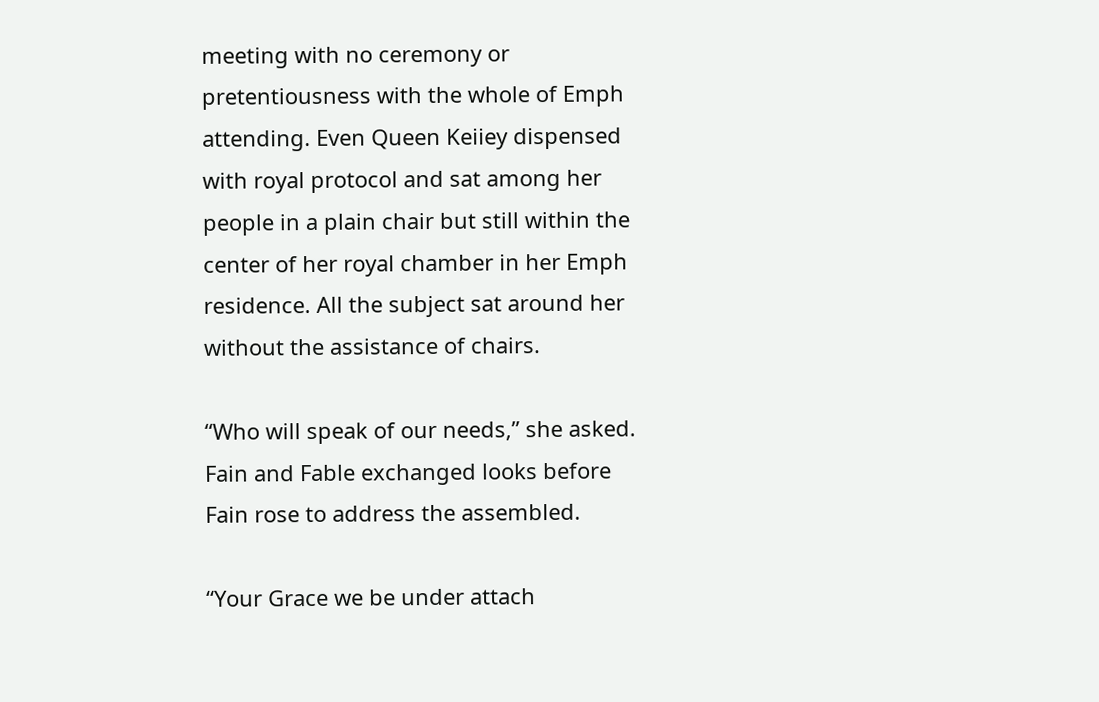meeting with no ceremony or pretentiousness with the whole of Emph attending. Even Queen Keiiey dispensed with royal protocol and sat among her people in a plain chair but still within the center of her royal chamber in her Emph residence. All the subject sat around her without the assistance of chairs.

“Who will speak of our needs,” she asked. Fain and Fable exchanged looks before Fain rose to address the assembled.

“Your Grace we be under attach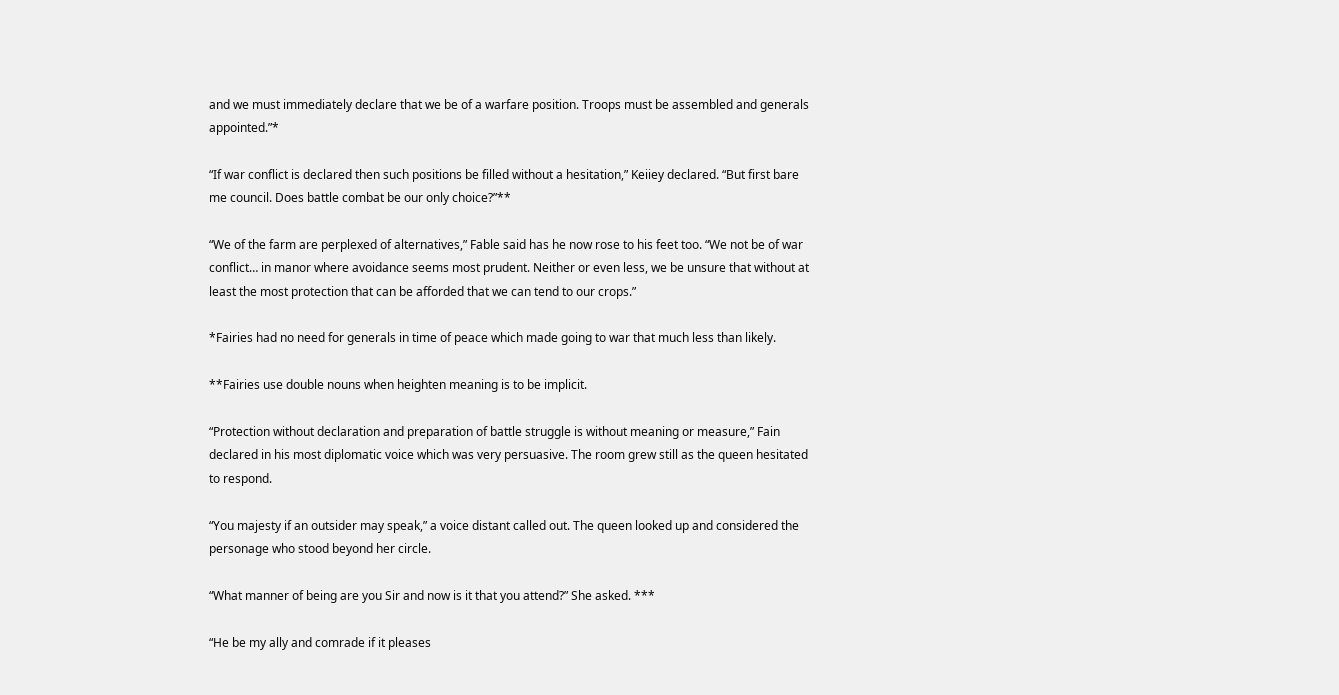and we must immediately declare that we be of a warfare position. Troops must be assembled and generals appointed.”*

“If war conflict is declared then such positions be filled without a hesitation,” Keiiey declared. “But first bare me council. Does battle combat be our only choice?”**

“We of the farm are perplexed of alternatives,” Fable said has he now rose to his feet too. “We not be of war conflict… in manor where avoidance seems most prudent. Neither or even less, we be unsure that without at least the most protection that can be afforded that we can tend to our crops.”

*Fairies had no need for generals in time of peace which made going to war that much less than likely.

**Fairies use double nouns when heighten meaning is to be implicit.

“Protection without declaration and preparation of battle struggle is without meaning or measure,” Fain declared in his most diplomatic voice which was very persuasive. The room grew still as the queen hesitated to respond.

“You majesty if an outsider may speak,” a voice distant called out. The queen looked up and considered the personage who stood beyond her circle.

“What manner of being are you Sir and now is it that you attend?” She asked. ***

“He be my ally and comrade if it pleases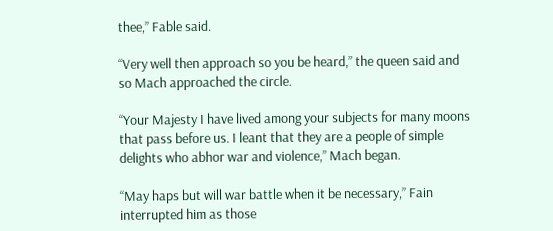thee,” Fable said.

“Very well then approach so you be heard,” the queen said and so Mach approached the circle.

“Your Majesty I have lived among your subjects for many moons that pass before us. I leant that they are a people of simple delights who abhor war and violence,” Mach began.

“May haps but will war battle when it be necessary,” Fain interrupted him as those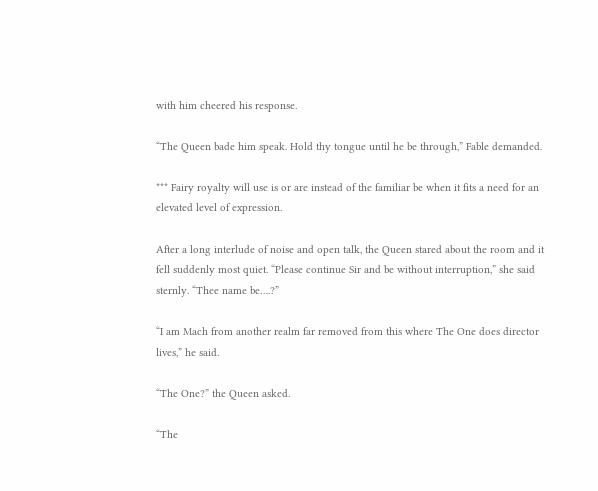with him cheered his response.

“The Queen bade him speak. Hold thy tongue until he be through,” Fable demanded.

*** Fairy royalty will use is or are instead of the familiar be when it fits a need for an elevated level of expression.

After a long interlude of noise and open talk, the Queen stared about the room and it fell suddenly most quiet. “Please continue Sir and be without interruption,” she said sternly. “Thee name be….?”

“I am Mach from another realm far removed from this where The One does director lives,” he said.

“The One?” the Queen asked.

“The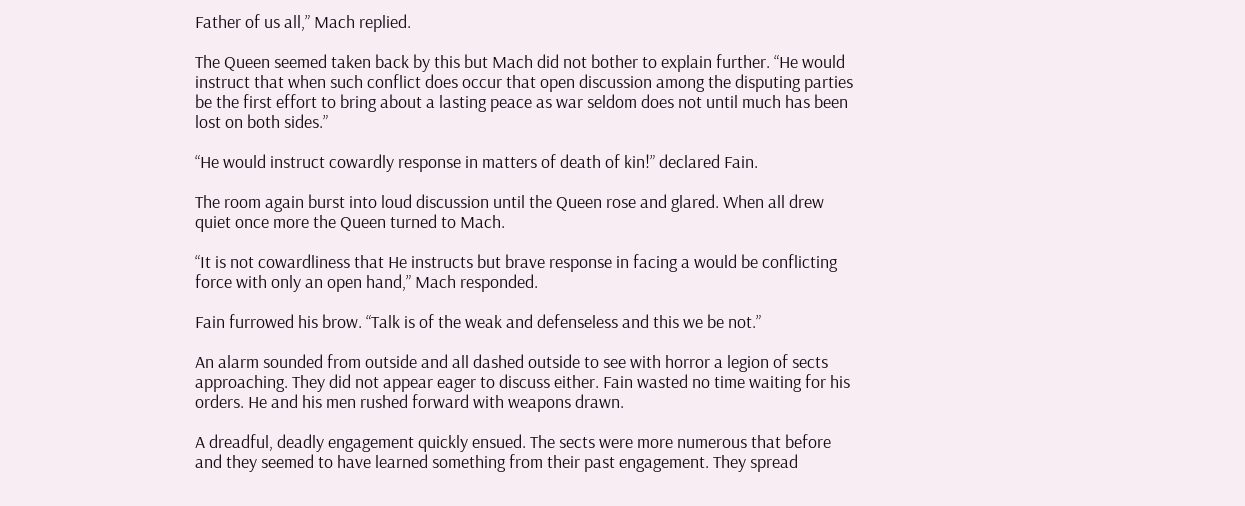Father of us all,” Mach replied.

The Queen seemed taken back by this but Mach did not bother to explain further. “He would instruct that when such conflict does occur that open discussion among the disputing parties be the first effort to bring about a lasting peace as war seldom does not until much has been lost on both sides.”

“He would instruct cowardly response in matters of death of kin!” declared Fain.

The room again burst into loud discussion until the Queen rose and glared. When all drew quiet once more the Queen turned to Mach.

“It is not cowardliness that He instructs but brave response in facing a would be conflicting force with only an open hand,” Mach responded.

Fain furrowed his brow. “Talk is of the weak and defenseless and this we be not.”

An alarm sounded from outside and all dashed outside to see with horror a legion of sects approaching. They did not appear eager to discuss either. Fain wasted no time waiting for his orders. He and his men rushed forward with weapons drawn.

A dreadful, deadly engagement quickly ensued. The sects were more numerous that before and they seemed to have learned something from their past engagement. They spread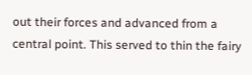out their forces and advanced from a central point. This served to thin the fairy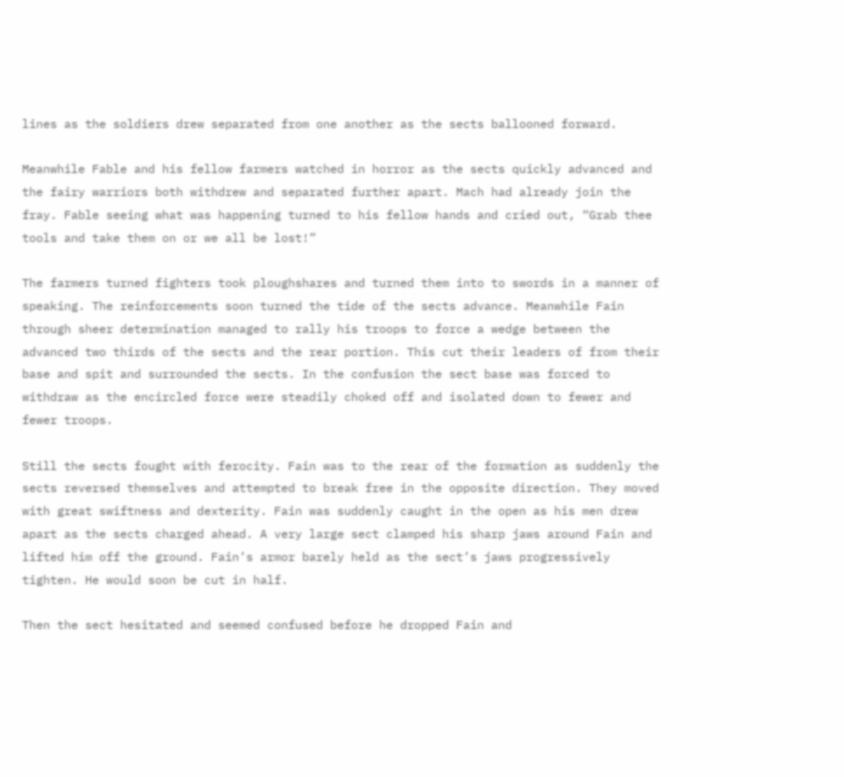lines as the soldiers drew separated from one another as the sects ballooned forward.

Meanwhile Fable and his fellow farmers watched in horror as the sects quickly advanced and the fairy warriors both withdrew and separated further apart. Mach had already join the fray. Fable seeing what was happening turned to his fellow hands and cried out, “Grab thee tools and take them on or we all be lost!”

The farmers turned fighters took ploughshares and turned them into to swords in a manner of speaking. The reinforcements soon turned the tide of the sects advance. Meanwhile Fain through sheer determination managed to rally his troops to force a wedge between the advanced two thirds of the sects and the rear portion. This cut their leaders of from their base and spit and surrounded the sects. In the confusion the sect base was forced to withdraw as the encircled force were steadily choked off and isolated down to fewer and fewer troops.

Still the sects fought with ferocity. Fain was to the rear of the formation as suddenly the sects reversed themselves and attempted to break free in the opposite direction. They moved with great swiftness and dexterity. Fain was suddenly caught in the open as his men drew apart as the sects charged ahead. A very large sect clamped his sharp jaws around Fain and lifted him off the ground. Fain’s armor barely held as the sect’s jaws progressively tighten. He would soon be cut in half.

Then the sect hesitated and seemed confused before he dropped Fain and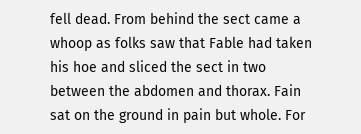fell dead. From behind the sect came a whoop as folks saw that Fable had taken his hoe and sliced the sect in two between the abdomen and thorax. Fain sat on the ground in pain but whole. For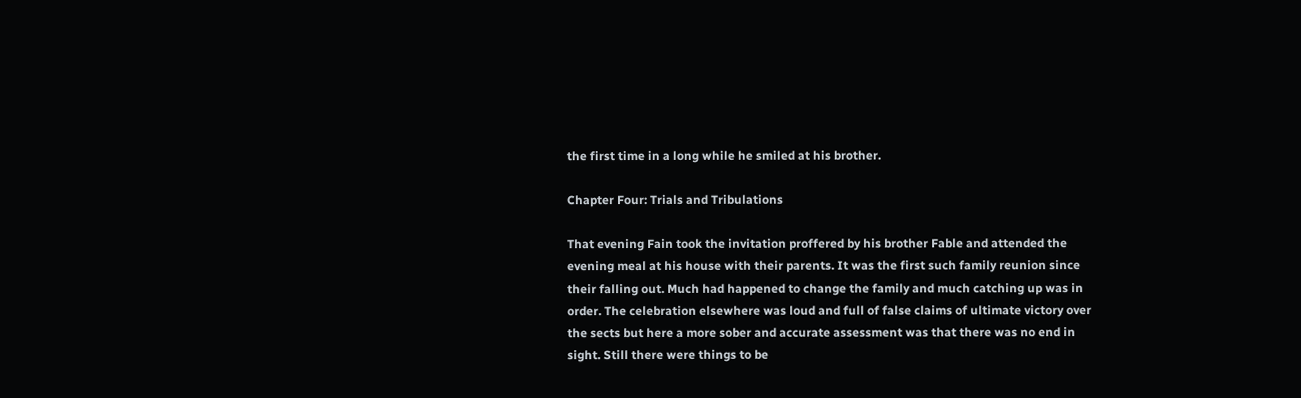the first time in a long while he smiled at his brother.

Chapter Four: Trials and Tribulations

That evening Fain took the invitation proffered by his brother Fable and attended the evening meal at his house with their parents. It was the first such family reunion since their falling out. Much had happened to change the family and much catching up was in order. The celebration elsewhere was loud and full of false claims of ultimate victory over the sects but here a more sober and accurate assessment was that there was no end in sight. Still there were things to be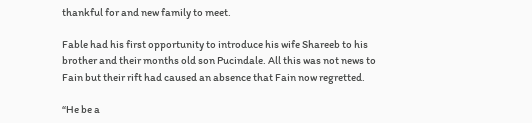thankful for and new family to meet.

Fable had his first opportunity to introduce his wife Shareeb to his brother and their months old son Pucindale. All this was not news to Fain but their rift had caused an absence that Fain now regretted.

“He be a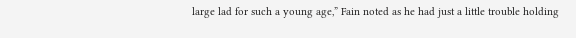large lad for such a young age,” Fain noted as he had just a little trouble holding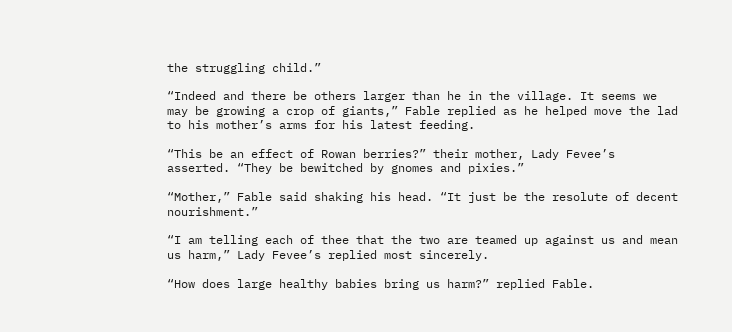the struggling child.”

“Indeed and there be others larger than he in the village. It seems we may be growing a crop of giants,” Fable replied as he helped move the lad to his mother’s arms for his latest feeding.

“This be an effect of Rowan berries?” their mother, Lady Fevee’s asserted. “They be bewitched by gnomes and pixies.”

“Mother,” Fable said shaking his head. “It just be the resolute of decent nourishment.”

“I am telling each of thee that the two are teamed up against us and mean us harm,” Lady Fevee’s replied most sincerely.

“How does large healthy babies bring us harm?” replied Fable.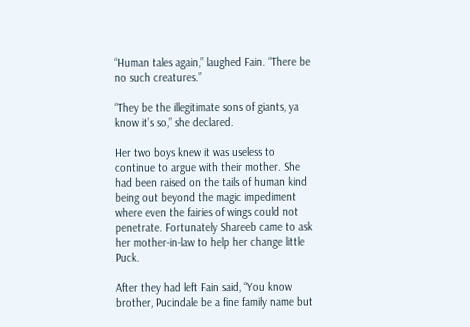“Human tales again,” laughed Fain. “There be no such creatures.”

“They be the illegitimate sons of giants, ya know it’s so,” she declared.

Her two boys knew it was useless to continue to argue with their mother. She had been raised on the tails of human kind being out beyond the magic impediment where even the fairies of wings could not penetrate. Fortunately Shareeb came to ask her mother-in-law to help her change little Puck.

After they had left Fain said, “You know brother, Pucindale be a fine family name but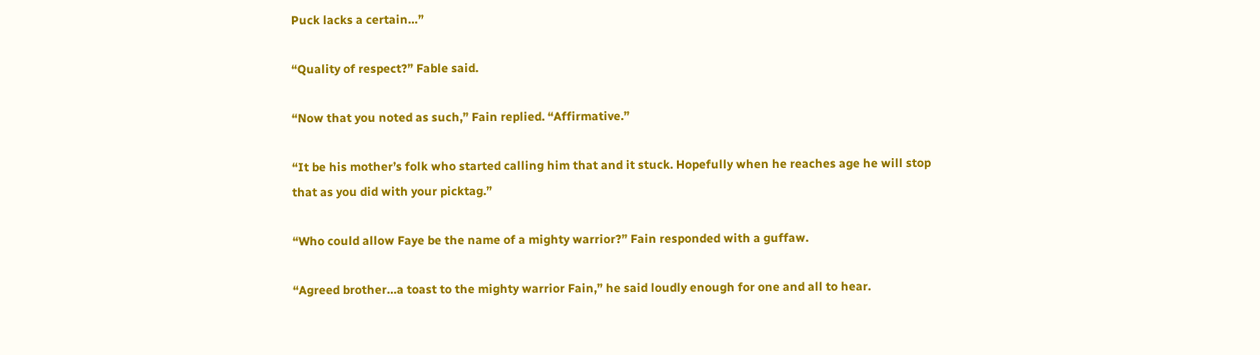Puck lacks a certain…”

“Quality of respect?” Fable said.

“Now that you noted as such,” Fain replied. “Affirmative.”

“It be his mother’s folk who started calling him that and it stuck. Hopefully when he reaches age he will stop that as you did with your picktag.”

“Who could allow Faye be the name of a mighty warrior?” Fain responded with a guffaw.

“Agreed brother…a toast to the mighty warrior Fain,” he said loudly enough for one and all to hear.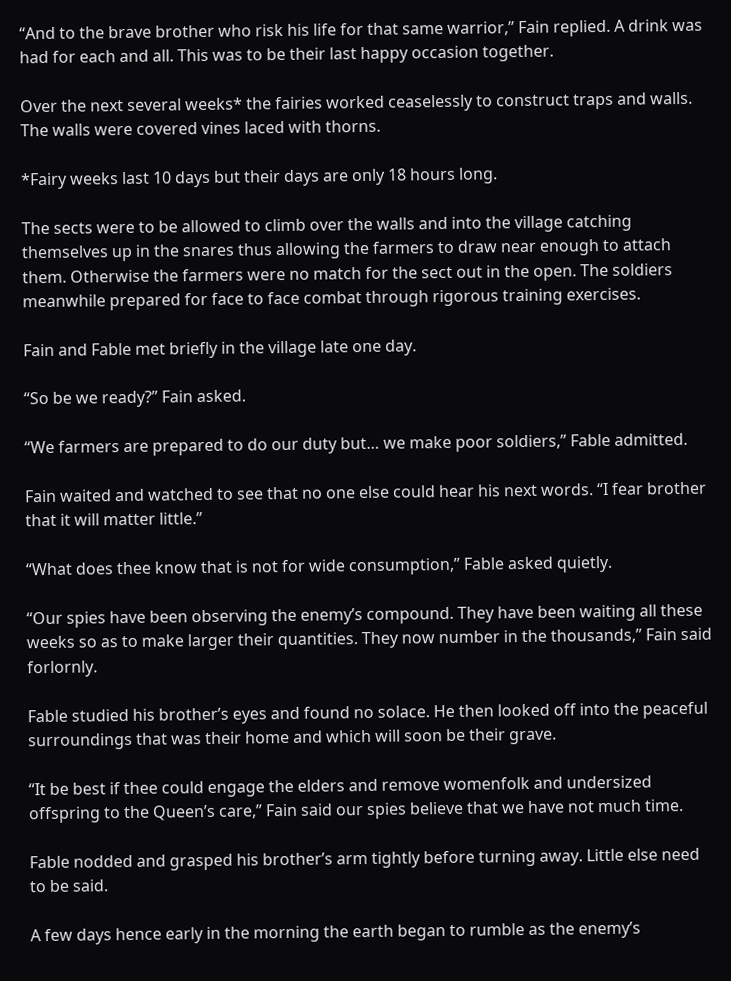“And to the brave brother who risk his life for that same warrior,” Fain replied. A drink was had for each and all. This was to be their last happy occasion together.

Over the next several weeks* the fairies worked ceaselessly to construct traps and walls. The walls were covered vines laced with thorns.

*Fairy weeks last 10 days but their days are only 18 hours long.

The sects were to be allowed to climb over the walls and into the village catching themselves up in the snares thus allowing the farmers to draw near enough to attach them. Otherwise the farmers were no match for the sect out in the open. The soldiers meanwhile prepared for face to face combat through rigorous training exercises.

Fain and Fable met briefly in the village late one day.

“So be we ready?” Fain asked.

“We farmers are prepared to do our duty but… we make poor soldiers,” Fable admitted.

Fain waited and watched to see that no one else could hear his next words. “I fear brother that it will matter little.”

“What does thee know that is not for wide consumption,” Fable asked quietly.

“Our spies have been observing the enemy’s compound. They have been waiting all these weeks so as to make larger their quantities. They now number in the thousands,” Fain said forlornly.

Fable studied his brother’s eyes and found no solace. He then looked off into the peaceful surroundings that was their home and which will soon be their grave.

“It be best if thee could engage the elders and remove womenfolk and undersized offspring to the Queen’s care,” Fain said our spies believe that we have not much time.

Fable nodded and grasped his brother’s arm tightly before turning away. Little else need to be said.

A few days hence early in the morning the earth began to rumble as the enemy’s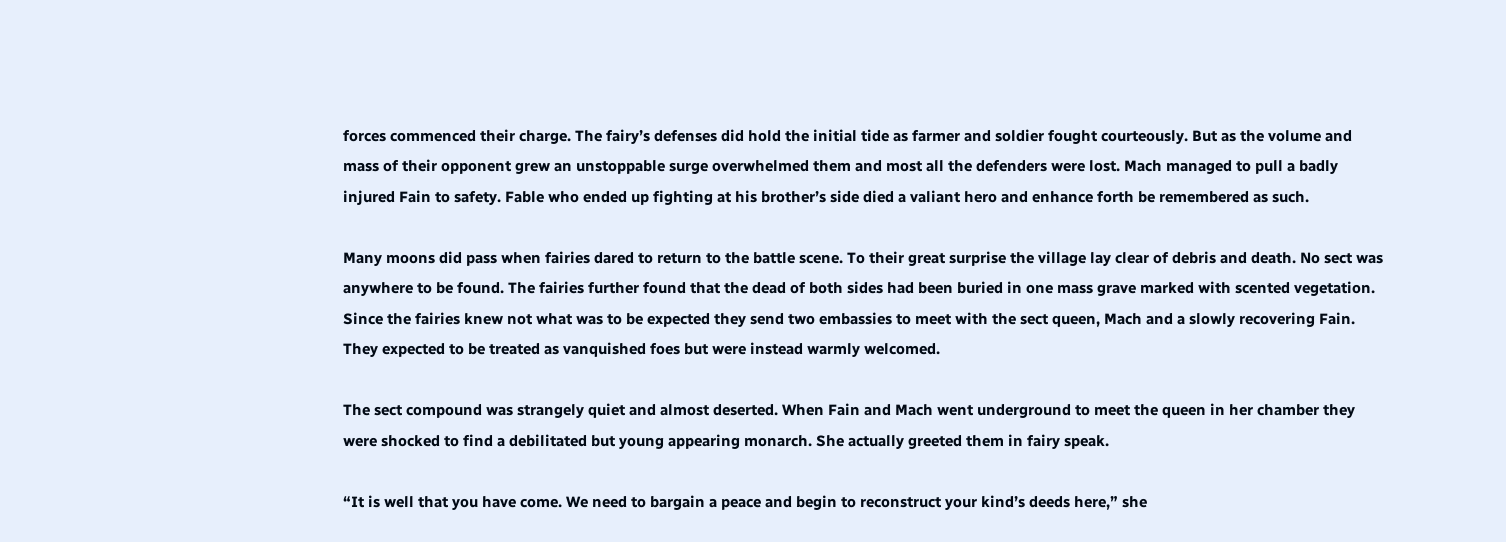forces commenced their charge. The fairy’s defenses did hold the initial tide as farmer and soldier fought courteously. But as the volume and mass of their opponent grew an unstoppable surge overwhelmed them and most all the defenders were lost. Mach managed to pull a badly injured Fain to safety. Fable who ended up fighting at his brother’s side died a valiant hero and enhance forth be remembered as such.

Many moons did pass when fairies dared to return to the battle scene. To their great surprise the village lay clear of debris and death. No sect was anywhere to be found. The fairies further found that the dead of both sides had been buried in one mass grave marked with scented vegetation. Since the fairies knew not what was to be expected they send two embassies to meet with the sect queen, Mach and a slowly recovering Fain. They expected to be treated as vanquished foes but were instead warmly welcomed.

The sect compound was strangely quiet and almost deserted. When Fain and Mach went underground to meet the queen in her chamber they were shocked to find a debilitated but young appearing monarch. She actually greeted them in fairy speak.

“It is well that you have come. We need to bargain a peace and begin to reconstruct your kind’s deeds here,” she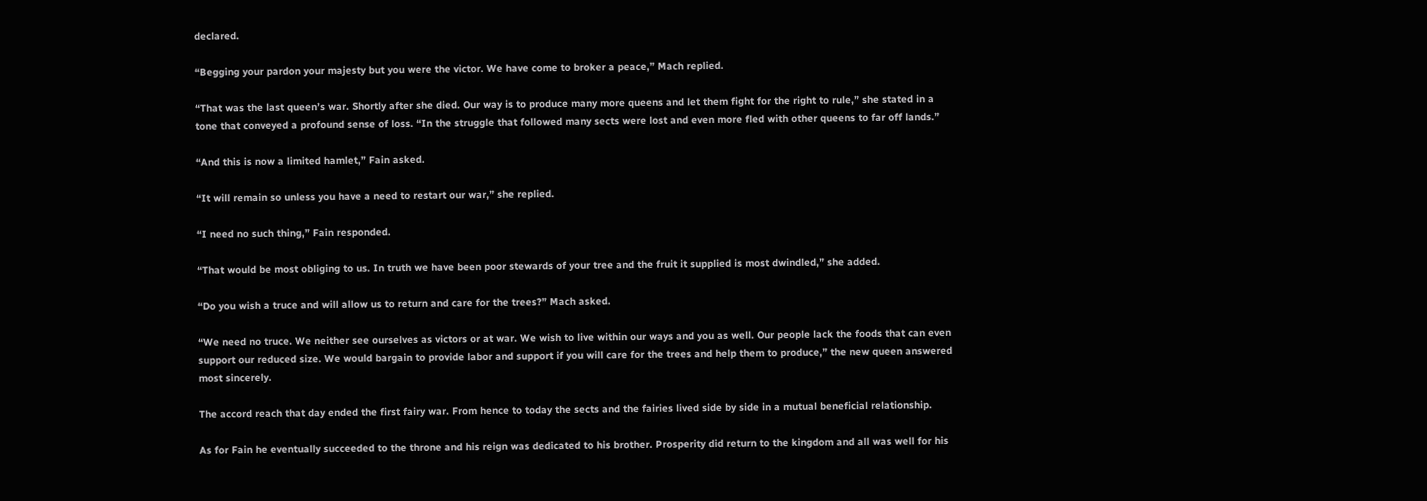declared.

“Begging your pardon your majesty but you were the victor. We have come to broker a peace,” Mach replied.

“That was the last queen’s war. Shortly after she died. Our way is to produce many more queens and let them fight for the right to rule,” she stated in a tone that conveyed a profound sense of loss. “In the struggle that followed many sects were lost and even more fled with other queens to far off lands.”

“And this is now a limited hamlet,” Fain asked.

“It will remain so unless you have a need to restart our war,” she replied.

“I need no such thing,” Fain responded.

“That would be most obliging to us. In truth we have been poor stewards of your tree and the fruit it supplied is most dwindled,” she added.

“Do you wish a truce and will allow us to return and care for the trees?” Mach asked.

“We need no truce. We neither see ourselves as victors or at war. We wish to live within our ways and you as well. Our people lack the foods that can even support our reduced size. We would bargain to provide labor and support if you will care for the trees and help them to produce,” the new queen answered most sincerely.

The accord reach that day ended the first fairy war. From hence to today the sects and the fairies lived side by side in a mutual beneficial relationship.

As for Fain he eventually succeeded to the throne and his reign was dedicated to his brother. Prosperity did return to the kingdom and all was well for his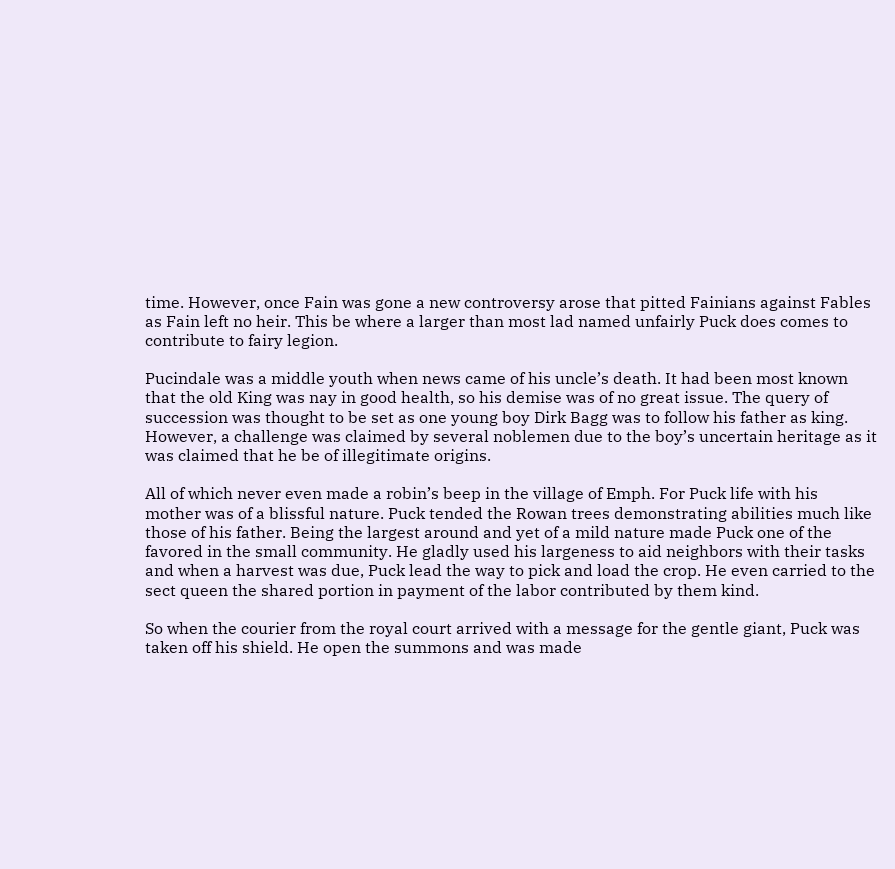time. However, once Fain was gone a new controversy arose that pitted Fainians against Fables as Fain left no heir. This be where a larger than most lad named unfairly Puck does comes to contribute to fairy legion.

Pucindale was a middle youth when news came of his uncle’s death. It had been most known that the old King was nay in good health, so his demise was of no great issue. The query of succession was thought to be set as one young boy Dirk Bagg was to follow his father as king. However, a challenge was claimed by several noblemen due to the boy’s uncertain heritage as it was claimed that he be of illegitimate origins.

All of which never even made a robin’s beep in the village of Emph. For Puck life with his mother was of a blissful nature. Puck tended the Rowan trees demonstrating abilities much like those of his father. Being the largest around and yet of a mild nature made Puck one of the favored in the small community. He gladly used his largeness to aid neighbors with their tasks and when a harvest was due, Puck lead the way to pick and load the crop. He even carried to the sect queen the shared portion in payment of the labor contributed by them kind.

So when the courier from the royal court arrived with a message for the gentle giant, Puck was taken off his shield. He open the summons and was made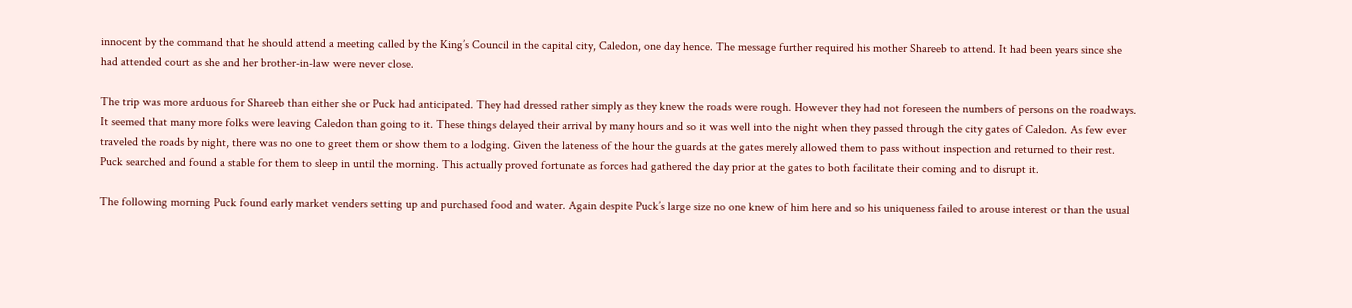innocent by the command that he should attend a meeting called by the King’s Council in the capital city, Caledon, one day hence. The message further required his mother Shareeb to attend. It had been years since she had attended court as she and her brother-in-law were never close.

The trip was more arduous for Shareeb than either she or Puck had anticipated. They had dressed rather simply as they knew the roads were rough. However they had not foreseen the numbers of persons on the roadways. It seemed that many more folks were leaving Caledon than going to it. These things delayed their arrival by many hours and so it was well into the night when they passed through the city gates of Caledon. As few ever traveled the roads by night, there was no one to greet them or show them to a lodging. Given the lateness of the hour the guards at the gates merely allowed them to pass without inspection and returned to their rest. Puck searched and found a stable for them to sleep in until the morning. This actually proved fortunate as forces had gathered the day prior at the gates to both facilitate their coming and to disrupt it.

The following morning Puck found early market venders setting up and purchased food and water. Again despite Puck’s large size no one knew of him here and so his uniqueness failed to arouse interest or than the usual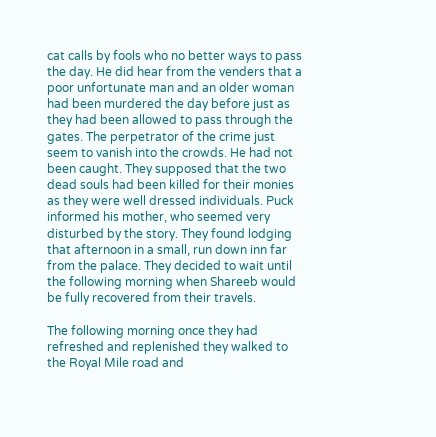cat calls by fools who no better ways to pass the day. He did hear from the venders that a poor unfortunate man and an older woman had been murdered the day before just as they had been allowed to pass through the gates. The perpetrator of the crime just seem to vanish into the crowds. He had not been caught. They supposed that the two dead souls had been killed for their monies as they were well dressed individuals. Puck informed his mother, who seemed very disturbed by the story. They found lodging that afternoon in a small, run down inn far from the palace. They decided to wait until the following morning when Shareeb would be fully recovered from their travels.

The following morning once they had refreshed and replenished they walked to the Royal Mile road and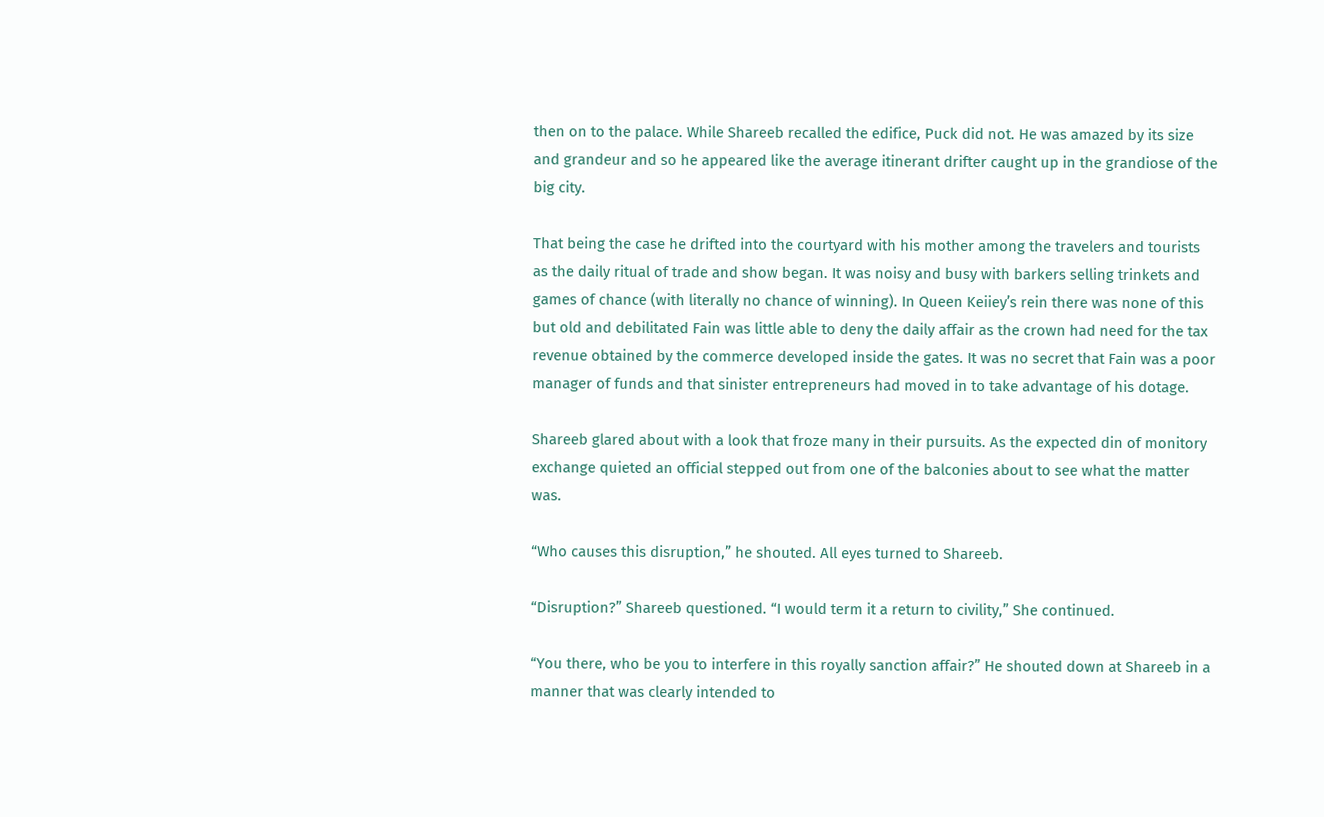then on to the palace. While Shareeb recalled the edifice, Puck did not. He was amazed by its size and grandeur and so he appeared like the average itinerant drifter caught up in the grandiose of the big city.

That being the case he drifted into the courtyard with his mother among the travelers and tourists as the daily ritual of trade and show began. It was noisy and busy with barkers selling trinkets and games of chance (with literally no chance of winning). In Queen Keiiey’s rein there was none of this but old and debilitated Fain was little able to deny the daily affair as the crown had need for the tax revenue obtained by the commerce developed inside the gates. It was no secret that Fain was a poor manager of funds and that sinister entrepreneurs had moved in to take advantage of his dotage.

Shareeb glared about with a look that froze many in their pursuits. As the expected din of monitory exchange quieted an official stepped out from one of the balconies about to see what the matter was.

“Who causes this disruption,” he shouted. All eyes turned to Shareeb.

“Disruption?” Shareeb questioned. “I would term it a return to civility,” She continued.

“You there, who be you to interfere in this royally sanction affair?” He shouted down at Shareeb in a manner that was clearly intended to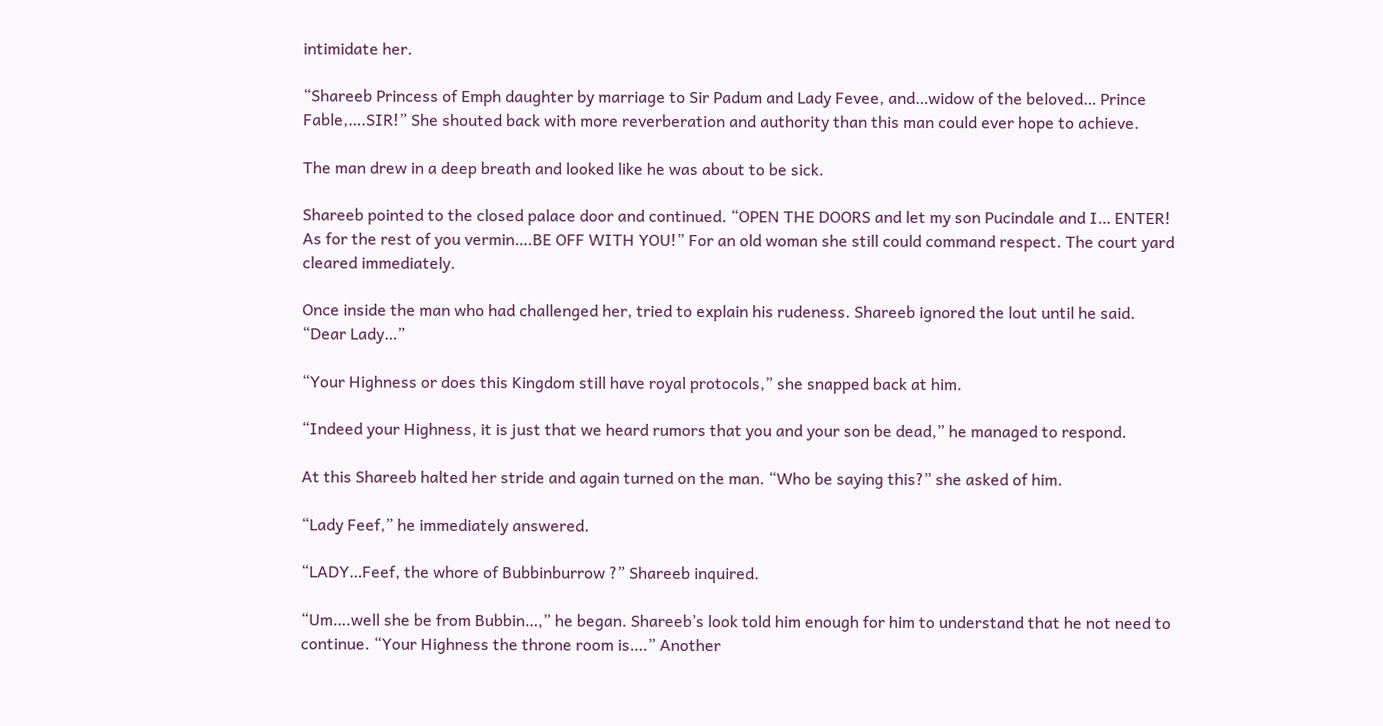intimidate her.

“Shareeb Princess of Emph daughter by marriage to Sir Padum and Lady Fevee, and…widow of the beloved… Prince Fable,….SIR!” She shouted back with more reverberation and authority than this man could ever hope to achieve.

The man drew in a deep breath and looked like he was about to be sick.

Shareeb pointed to the closed palace door and continued. “OPEN THE DOORS and let my son Pucindale and I… ENTER! As for the rest of you vermin….BE OFF WITH YOU!” For an old woman she still could command respect. The court yard cleared immediately.

Once inside the man who had challenged her, tried to explain his rudeness. Shareeb ignored the lout until he said. “Dear Lady…”

“Your Highness or does this Kingdom still have royal protocols,” she snapped back at him.

“Indeed your Highness, it is just that we heard rumors that you and your son be dead,” he managed to respond.

At this Shareeb halted her stride and again turned on the man. “Who be saying this?” she asked of him.

“Lady Feef,” he immediately answered.

“LADY…Feef, the whore of Bubbinburrow ?” Shareeb inquired.

“Um….well she be from Bubbin…,” he began. Shareeb’s look told him enough for him to understand that he not need to continue. “Your Highness the throne room is….” Another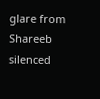glare from Shareeb silenced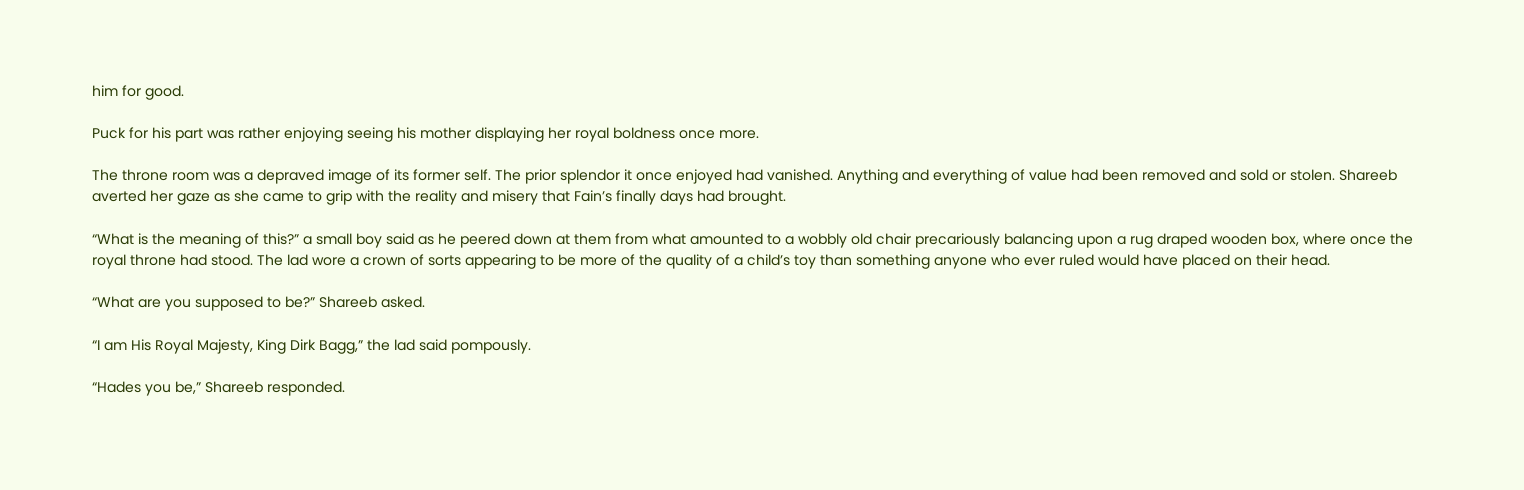him for good.

Puck for his part was rather enjoying seeing his mother displaying her royal boldness once more.

The throne room was a depraved image of its former self. The prior splendor it once enjoyed had vanished. Anything and everything of value had been removed and sold or stolen. Shareeb averted her gaze as she came to grip with the reality and misery that Fain’s finally days had brought.

“What is the meaning of this?” a small boy said as he peered down at them from what amounted to a wobbly old chair precariously balancing upon a rug draped wooden box, where once the royal throne had stood. The lad wore a crown of sorts appearing to be more of the quality of a child’s toy than something anyone who ever ruled would have placed on their head.

“What are you supposed to be?” Shareeb asked.

“I am His Royal Majesty, King Dirk Bagg,” the lad said pompously.

“Hades you be,” Shareeb responded.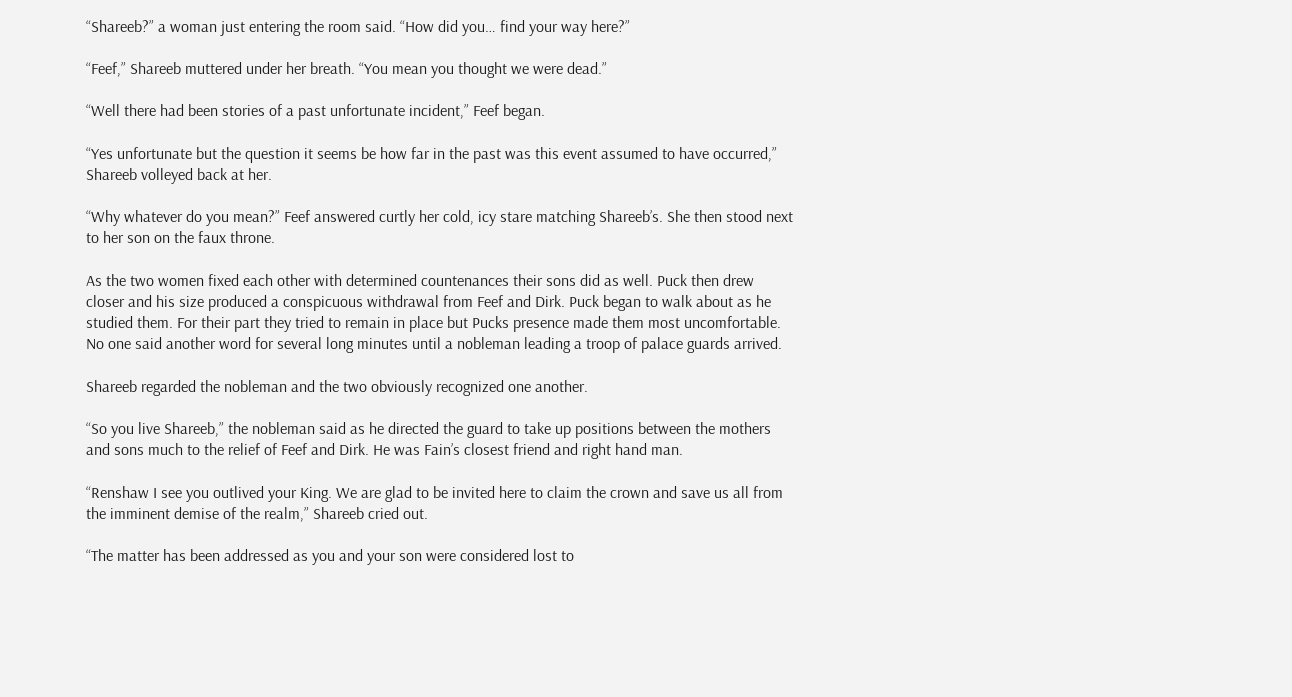“Shareeb?” a woman just entering the room said. “How did you… find your way here?”

“Feef,” Shareeb muttered under her breath. “You mean you thought we were dead.”

“Well there had been stories of a past unfortunate incident,” Feef began.

“Yes unfortunate but the question it seems be how far in the past was this event assumed to have occurred,” Shareeb volleyed back at her.

“Why whatever do you mean?” Feef answered curtly her cold, icy stare matching Shareeb’s. She then stood next to her son on the faux throne.

As the two women fixed each other with determined countenances their sons did as well. Puck then drew closer and his size produced a conspicuous withdrawal from Feef and Dirk. Puck began to walk about as he studied them. For their part they tried to remain in place but Pucks presence made them most uncomfortable. No one said another word for several long minutes until a nobleman leading a troop of palace guards arrived.

Shareeb regarded the nobleman and the two obviously recognized one another.

“So you live Shareeb,” the nobleman said as he directed the guard to take up positions between the mothers and sons much to the relief of Feef and Dirk. He was Fain’s closest friend and right hand man.

“Renshaw I see you outlived your King. We are glad to be invited here to claim the crown and save us all from the imminent demise of the realm,” Shareeb cried out.

“The matter has been addressed as you and your son were considered lost to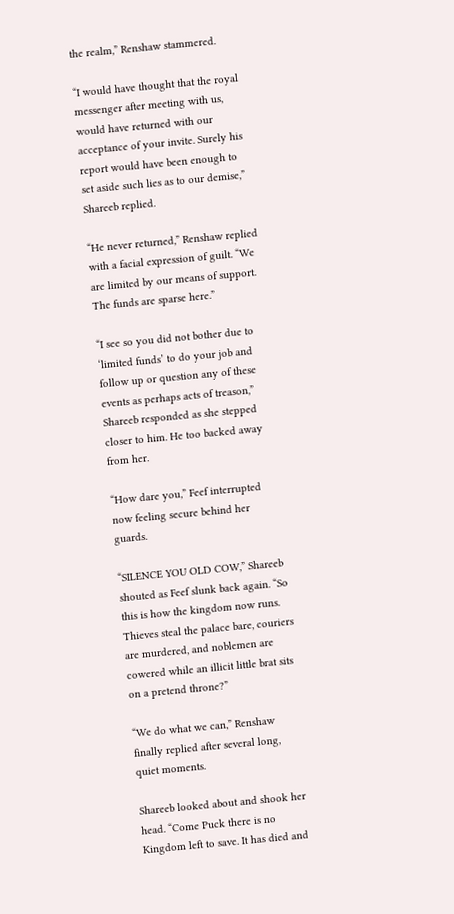the realm,” Renshaw stammered.

“I would have thought that the royal messenger after meeting with us, would have returned with our acceptance of your invite. Surely his report would have been enough to set aside such lies as to our demise,” Shareeb replied.

“He never returned,” Renshaw replied with a facial expression of guilt. “We are limited by our means of support. The funds are sparse here.”

“I see so you did not bother due to ‘limited funds’ to do your job and follow up or question any of these events as perhaps acts of treason,” Shareeb responded as she stepped closer to him. He too backed away from her.

“How dare you,” Feef interrupted now feeling secure behind her guards.

“SILENCE YOU OLD COW,” Shareeb shouted as Feef slunk back again. “So this is how the kingdom now runs. Thieves steal the palace bare, couriers are murdered, and noblemen are cowered while an illicit little brat sits on a pretend throne?”

“We do what we can,” Renshaw finally replied after several long, quiet moments.

Shareeb looked about and shook her head. “Come Puck there is no Kingdom left to save. It has died and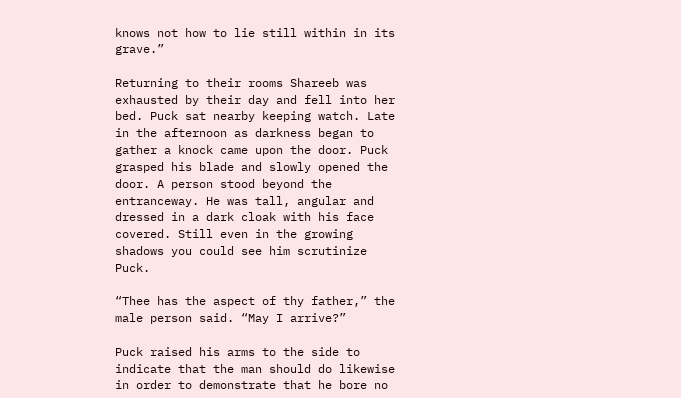knows not how to lie still within in its grave.”

Returning to their rooms Shareeb was exhausted by their day and fell into her bed. Puck sat nearby keeping watch. Late in the afternoon as darkness began to gather a knock came upon the door. Puck grasped his blade and slowly opened the door. A person stood beyond the entranceway. He was tall, angular and dressed in a dark cloak with his face covered. Still even in the growing shadows you could see him scrutinize Puck.

“Thee has the aspect of thy father,” the male person said. “May I arrive?”

Puck raised his arms to the side to indicate that the man should do likewise in order to demonstrate that he bore no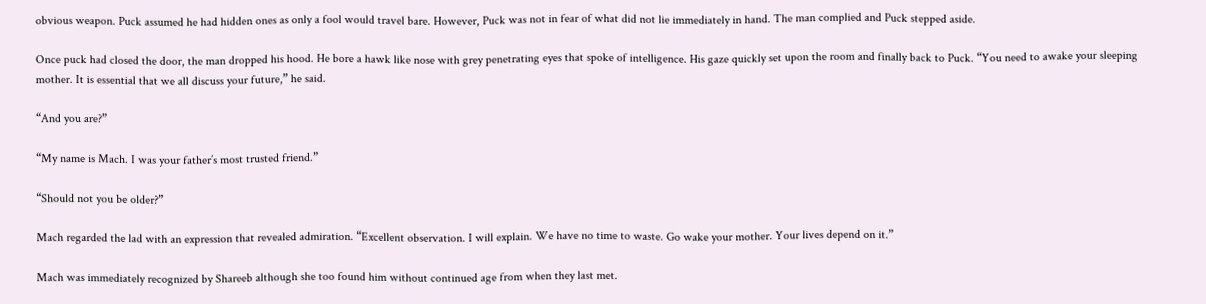obvious weapon. Puck assumed he had hidden ones as only a fool would travel bare. However, Puck was not in fear of what did not lie immediately in hand. The man complied and Puck stepped aside.

Once puck had closed the door, the man dropped his hood. He bore a hawk like nose with grey penetrating eyes that spoke of intelligence. His gaze quickly set upon the room and finally back to Puck. “You need to awake your sleeping mother. It is essential that we all discuss your future,” he said.

“And you are?”

“My name is Mach. I was your father’s most trusted friend.”

“Should not you be older?”

Mach regarded the lad with an expression that revealed admiration. “Excellent observation. I will explain. We have no time to waste. Go wake your mother. Your lives depend on it.”

Mach was immediately recognized by Shareeb although she too found him without continued age from when they last met.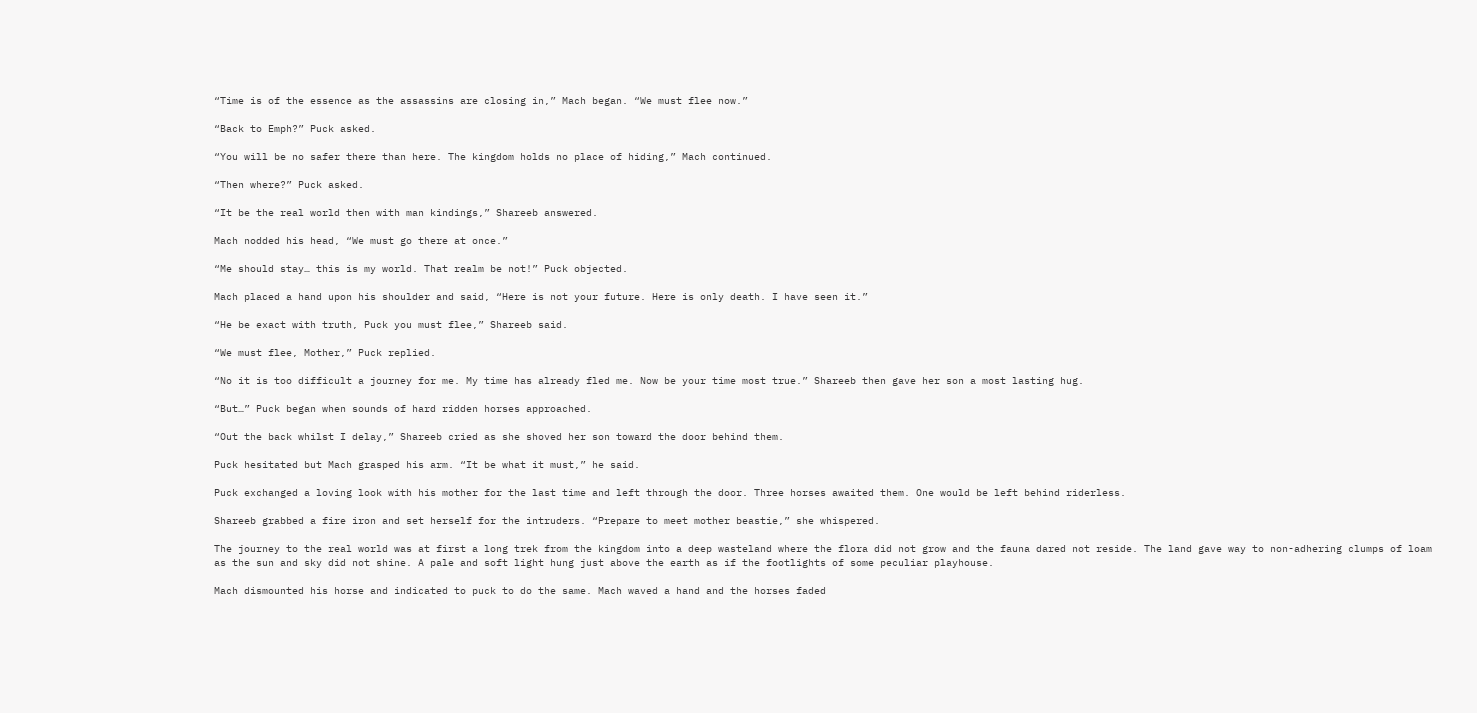“Time is of the essence as the assassins are closing in,” Mach began. “We must flee now.”

“Back to Emph?” Puck asked.

“You will be no safer there than here. The kingdom holds no place of hiding,” Mach continued.

“Then where?” Puck asked.

“It be the real world then with man kindings,” Shareeb answered.

Mach nodded his head, “We must go there at once.”

“Me should stay… this is my world. That realm be not!” Puck objected.

Mach placed a hand upon his shoulder and said, “Here is not your future. Here is only death. I have seen it.”

“He be exact with truth, Puck you must flee,” Shareeb said.

“We must flee, Mother,” Puck replied.

“No it is too difficult a journey for me. My time has already fled me. Now be your time most true.” Shareeb then gave her son a most lasting hug.

“But…” Puck began when sounds of hard ridden horses approached.

“Out the back whilst I delay,” Shareeb cried as she shoved her son toward the door behind them.

Puck hesitated but Mach grasped his arm. “It be what it must,” he said.

Puck exchanged a loving look with his mother for the last time and left through the door. Three horses awaited them. One would be left behind riderless.

Shareeb grabbed a fire iron and set herself for the intruders. “Prepare to meet mother beastie,” she whispered.

The journey to the real world was at first a long trek from the kingdom into a deep wasteland where the flora did not grow and the fauna dared not reside. The land gave way to non-adhering clumps of loam as the sun and sky did not shine. A pale and soft light hung just above the earth as if the footlights of some peculiar playhouse.

Mach dismounted his horse and indicated to puck to do the same. Mach waved a hand and the horses faded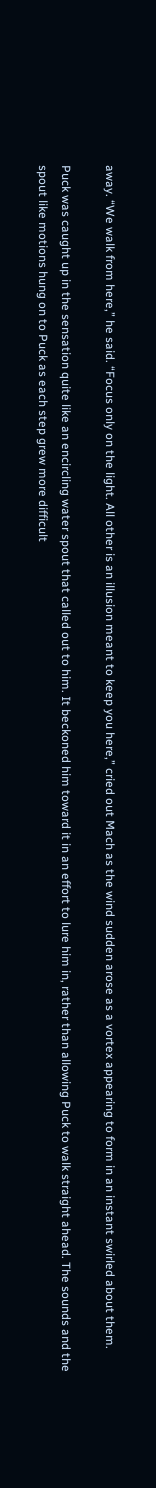away. “We walk from here,” he said. “Focus only on the light. All other is an illusion meant to keep you here,” cried out Mach as the wind sudden arose as a vortex appearing to form in an instant swirled about them.

Puck was caught up in the sensation quite like an encircling water spout that called out to him. It beckoned him toward it in an effort to lure him in, rather than allowing Puck to walk straight ahead. The sounds and the spout like motions hung on to Puck as each step grew more difficult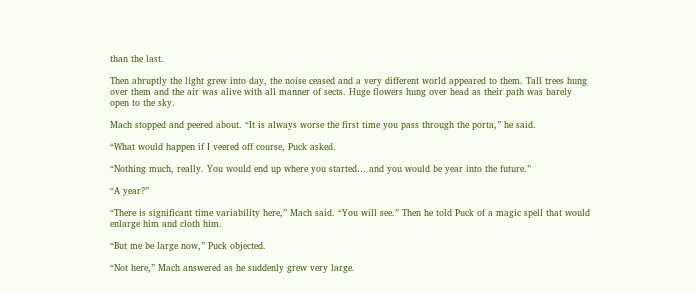than the last.

Then abruptly the light grew into day, the noise ceased and a very different world appeared to them. Tall trees hung over them and the air was alive with all manner of sects. Huge flowers hung over head as their path was barely open to the sky.

Mach stopped and peered about. “It is always worse the first time you pass through the porta,” he said.

“What would happen if I veered off course, Puck asked.

“Nothing much, really. You would end up where you started… and you would be year into the future.”

“A year?”

“There is significant time variability here,” Mach said. “You will see.” Then he told Puck of a magic spell that would enlarge him and cloth him.

“But me be large now,” Puck objected.

“Not here,” Mach answered as he suddenly grew very large.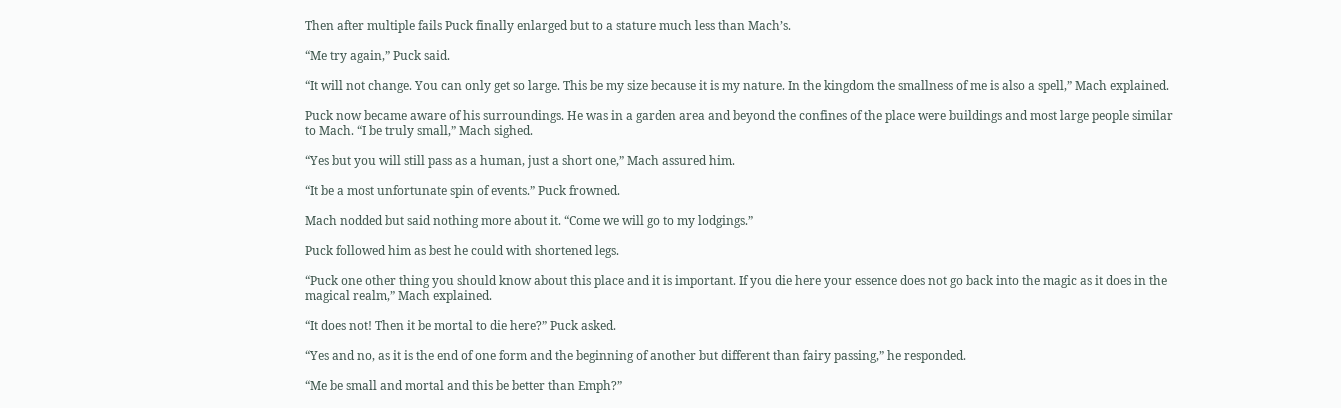Then after multiple fails Puck finally enlarged but to a stature much less than Mach’s.

“Me try again,” Puck said.

“It will not change. You can only get so large. This be my size because it is my nature. In the kingdom the smallness of me is also a spell,” Mach explained.

Puck now became aware of his surroundings. He was in a garden area and beyond the confines of the place were buildings and most large people similar to Mach. “I be truly small,” Mach sighed.

“Yes but you will still pass as a human, just a short one,” Mach assured him.

“It be a most unfortunate spin of events.” Puck frowned.

Mach nodded but said nothing more about it. “Come we will go to my lodgings.”

Puck followed him as best he could with shortened legs.

“Puck one other thing you should know about this place and it is important. If you die here your essence does not go back into the magic as it does in the magical realm,” Mach explained.

“It does not! Then it be mortal to die here?” Puck asked.

“Yes and no, as it is the end of one form and the beginning of another but different than fairy passing,” he responded.

“Me be small and mortal and this be better than Emph?”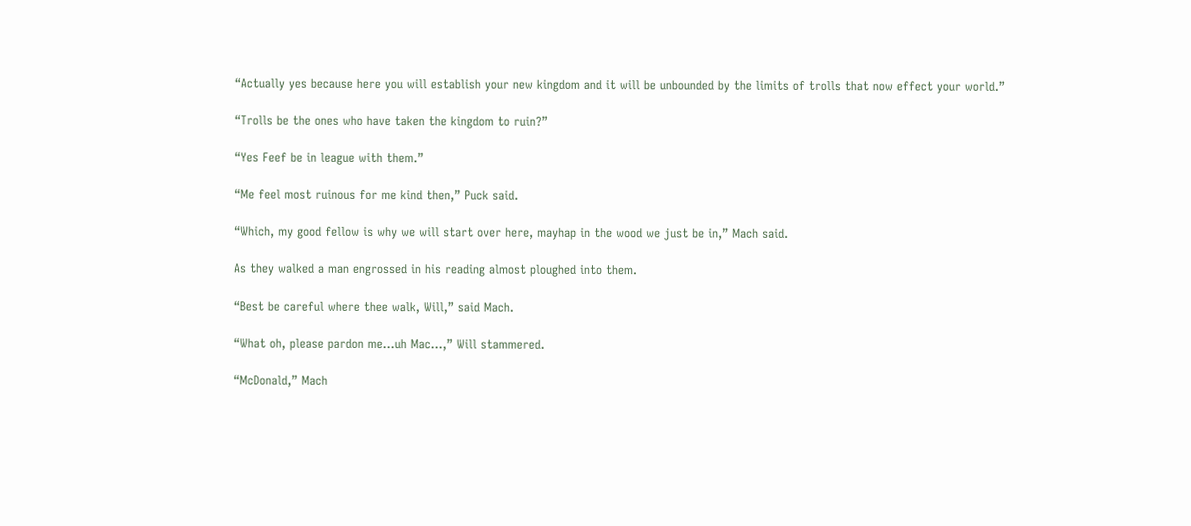“Actually yes because here you will establish your new kingdom and it will be unbounded by the limits of trolls that now effect your world.”

“Trolls be the ones who have taken the kingdom to ruin?”

“Yes Feef be in league with them.”

“Me feel most ruinous for me kind then,” Puck said.

“Which, my good fellow is why we will start over here, mayhap in the wood we just be in,” Mach said.

As they walked a man engrossed in his reading almost ploughed into them.

“Best be careful where thee walk, Will,” said Mach.

“What oh, please pardon me…uh Mac…,” Will stammered.

“McDonald,” Mach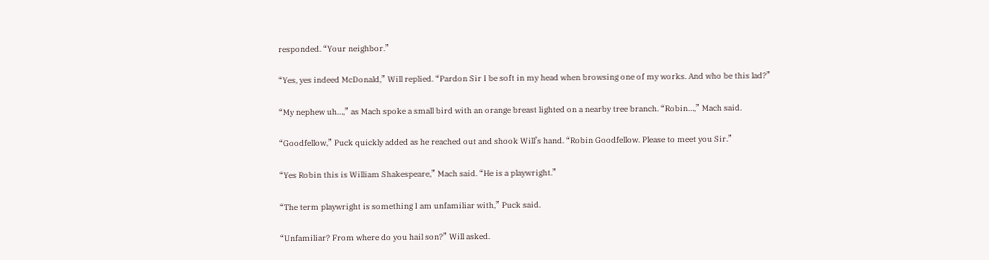responded. “Your neighbor.”

“Yes, yes indeed McDonald,” Will replied. “Pardon Sir I be soft in my head when browsing one of my works. And who be this lad?”

“My nephew uh…,” as Mach spoke a small bird with an orange breast lighted on a nearby tree branch. “Robin…,” Mach said.

“Goodfellow,” Puck quickly added as he reached out and shook Will’s hand. “Robin Goodfellow. Please to meet you Sir.”

“Yes Robin this is William Shakespeare,” Mach said. “He is a playwright.”

“The term playwright is something I am unfamiliar with,” Puck said.

“Unfamiliar? From where do you hail son?” Will asked.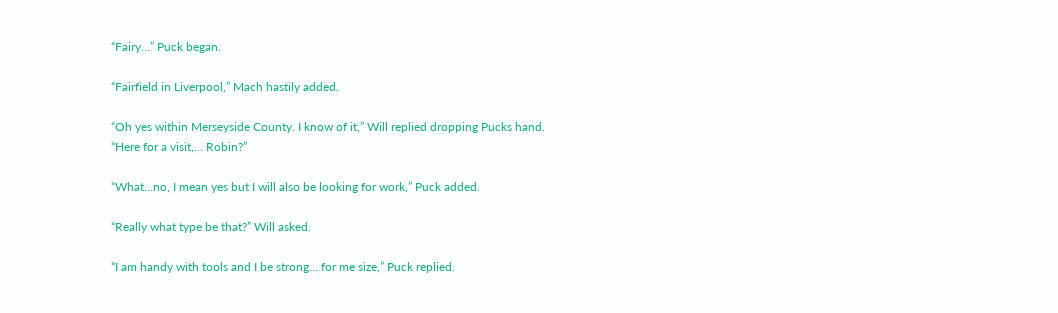“Fairy…” Puck began.

“Fairfield in Liverpool,” Mach hastily added.

“Oh yes within Merseyside County. I know of it,” Will replied dropping Pucks hand. “Here for a visit,… Robin?”

“What…no, I mean yes but I will also be looking for work,” Puck added.

“Really what type be that?” Will asked.

“I am handy with tools and I be strong… for me size,” Puck replied.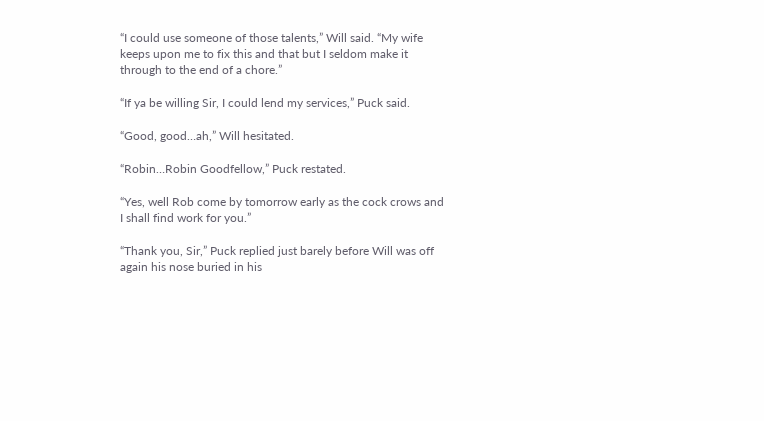“I could use someone of those talents,” Will said. “My wife keeps upon me to fix this and that but I seldom make it through to the end of a chore.”

“If ya be willing Sir, I could lend my services,” Puck said.

“Good, good…ah,” Will hesitated.

“Robin…Robin Goodfellow,” Puck restated.

“Yes, well Rob come by tomorrow early as the cock crows and I shall find work for you.”

“Thank you, Sir,” Puck replied just barely before Will was off again his nose buried in his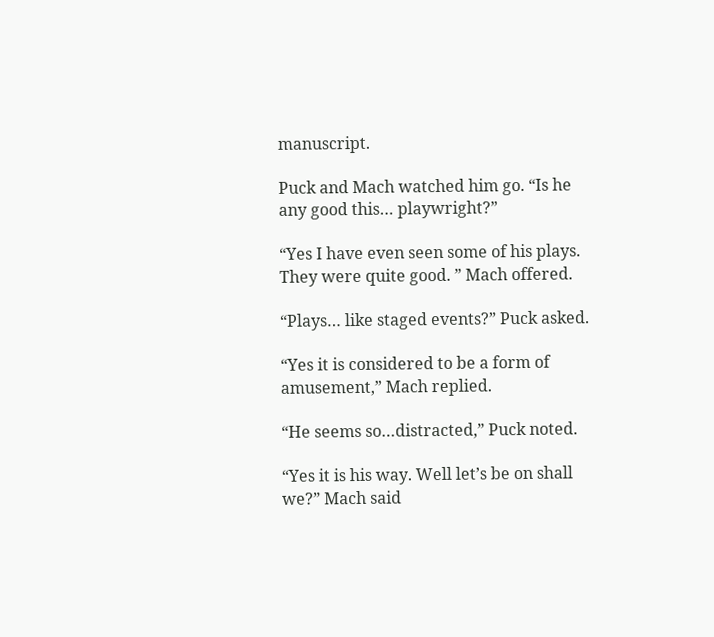manuscript.

Puck and Mach watched him go. “Is he any good this… playwright?”

“Yes I have even seen some of his plays. They were quite good. ” Mach offered.

“Plays… like staged events?” Puck asked.

“Yes it is considered to be a form of amusement,” Mach replied.

“He seems so…distracted,” Puck noted.

“Yes it is his way. Well let’s be on shall we?” Mach said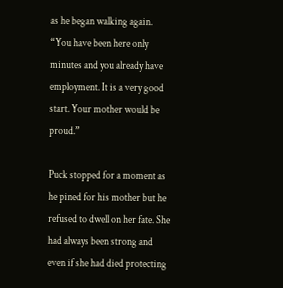as he began walking again. “You have been here only minutes and you already have employment. It is a very good start. Your mother would be proud.”

Puck stopped for a moment as he pined for his mother but he refused to dwell on her fate. She had always been strong and even if she had died protecting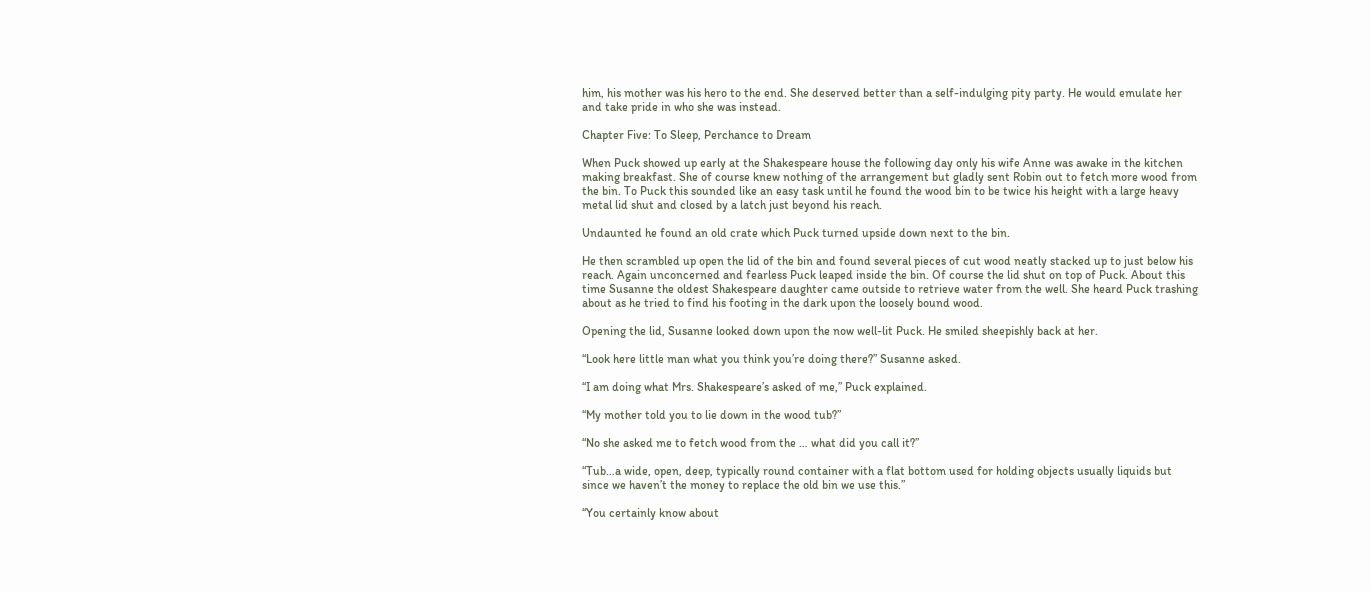him, his mother was his hero to the end. She deserved better than a self-indulging pity party. He would emulate her and take pride in who she was instead.

Chapter Five: To Sleep, Perchance to Dream

When Puck showed up early at the Shakespeare house the following day only his wife Anne was awake in the kitchen making breakfast. She of course knew nothing of the arrangement but gladly sent Robin out to fetch more wood from the bin. To Puck this sounded like an easy task until he found the wood bin to be twice his height with a large heavy metal lid shut and closed by a latch just beyond his reach.

Undaunted he found an old crate which Puck turned upside down next to the bin.

He then scrambled up open the lid of the bin and found several pieces of cut wood neatly stacked up to just below his reach. Again unconcerned and fearless Puck leaped inside the bin. Of course the lid shut on top of Puck. About this time Susanne the oldest Shakespeare daughter came outside to retrieve water from the well. She heard Puck trashing about as he tried to find his footing in the dark upon the loosely bound wood.

Opening the lid, Susanne looked down upon the now well-lit Puck. He smiled sheepishly back at her.

“Look here little man what you think you’re doing there?” Susanne asked.

“I am doing what Mrs. Shakespeare’s asked of me,” Puck explained.

“My mother told you to lie down in the wood tub?”

“No she asked me to fetch wood from the … what did you call it?”

“Tub…a wide, open, deep, typically round container with a flat bottom used for holding objects usually liquids but since we haven’t the money to replace the old bin we use this.”

“You certainly know about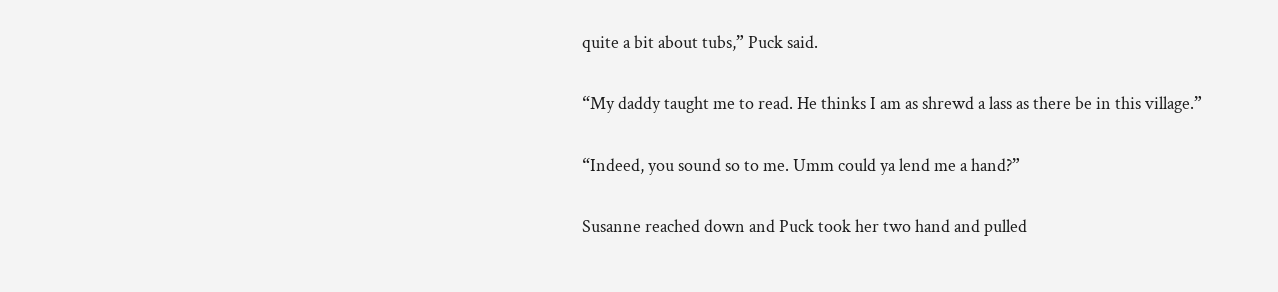quite a bit about tubs,” Puck said.

“My daddy taught me to read. He thinks I am as shrewd a lass as there be in this village.”

“Indeed, you sound so to me. Umm could ya lend me a hand?”

Susanne reached down and Puck took her two hand and pulled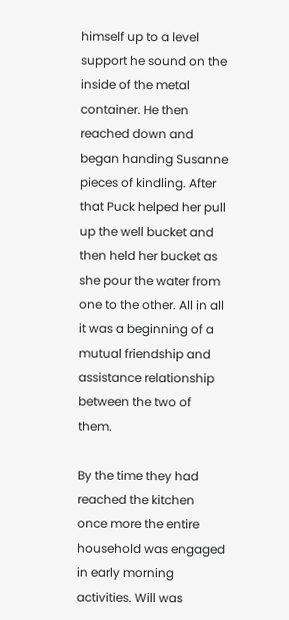himself up to a level support he sound on the inside of the metal container. He then reached down and began handing Susanne pieces of kindling. After that Puck helped her pull up the well bucket and then held her bucket as she pour the water from one to the other. All in all it was a beginning of a mutual friendship and assistance relationship between the two of them.

By the time they had reached the kitchen once more the entire household was engaged in early morning activities. Will was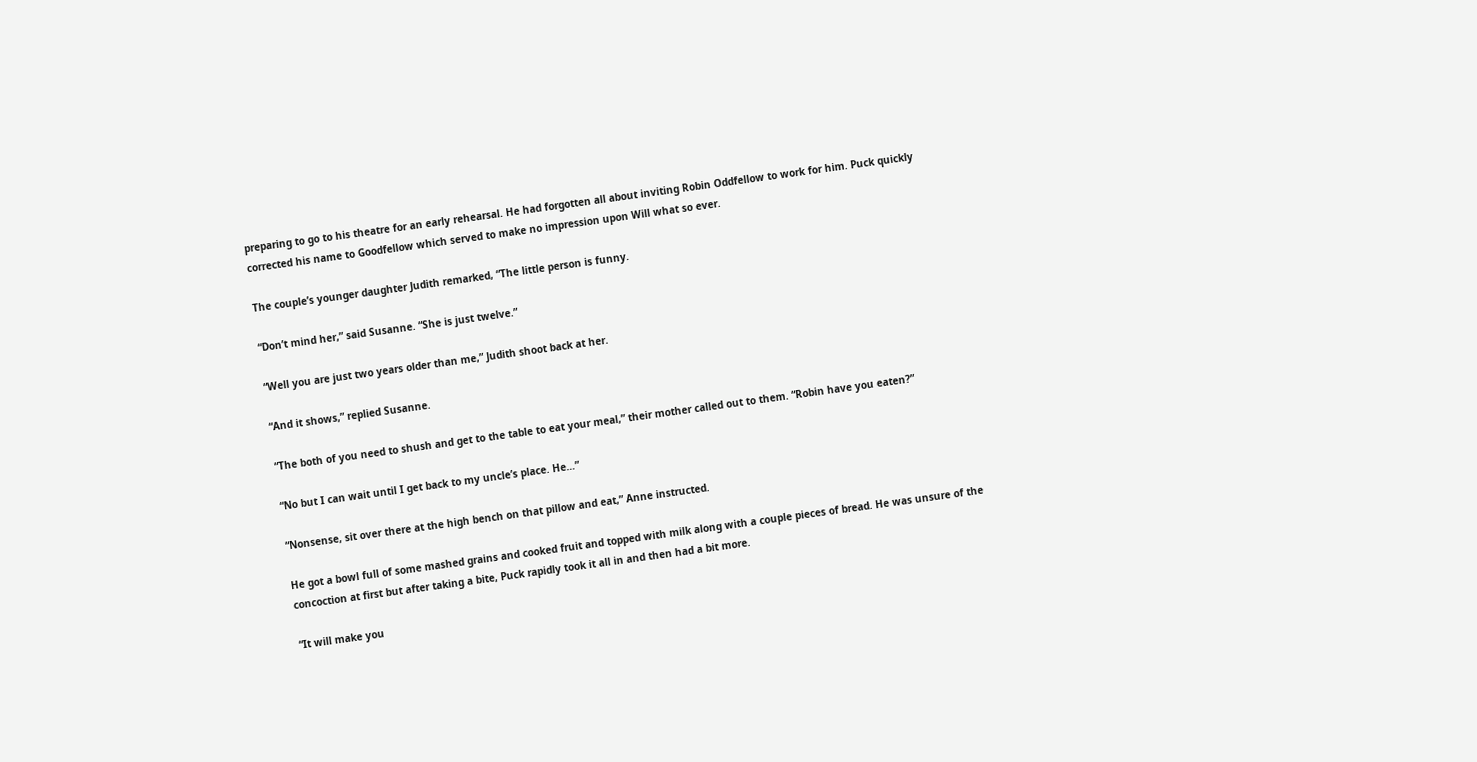preparing to go to his theatre for an early rehearsal. He had forgotten all about inviting Robin Oddfellow to work for him. Puck quickly corrected his name to Goodfellow which served to make no impression upon Will what so ever.

The couple’s younger daughter Judith remarked, “The little person is funny.

“Don’t mind her,” said Susanne. “She is just twelve.”

“Well you are just two years older than me,” Judith shoot back at her.

“And it shows,” replied Susanne.

“The both of you need to shush and get to the table to eat your meal,” their mother called out to them. “Robin have you eaten?”

“No but I can wait until I get back to my uncle’s place. He…”

“Nonsense, sit over there at the high bench on that pillow and eat,” Anne instructed.

He got a bowl full of some mashed grains and cooked fruit and topped with milk along with a couple pieces of bread. He was unsure of the concoction at first but after taking a bite, Puck rapidly took it all in and then had a bit more.

“It will make you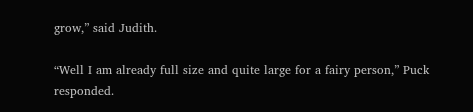grow,” said Judith.

“Well I am already full size and quite large for a fairy person,” Puck responded.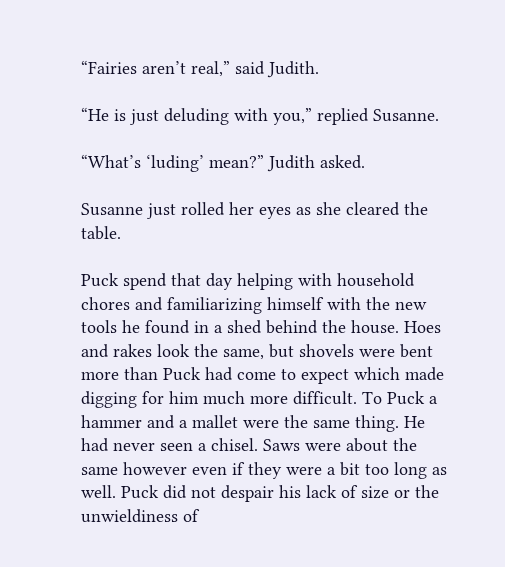“Fairies aren’t real,” said Judith.

“He is just deluding with you,” replied Susanne.

“What’s ‘luding’ mean?” Judith asked.

Susanne just rolled her eyes as she cleared the table.

Puck spend that day helping with household chores and familiarizing himself with the new tools he found in a shed behind the house. Hoes and rakes look the same, but shovels were bent more than Puck had come to expect which made digging for him much more difficult. To Puck a hammer and a mallet were the same thing. He had never seen a chisel. Saws were about the same however even if they were a bit too long as well. Puck did not despair his lack of size or the unwieldiness of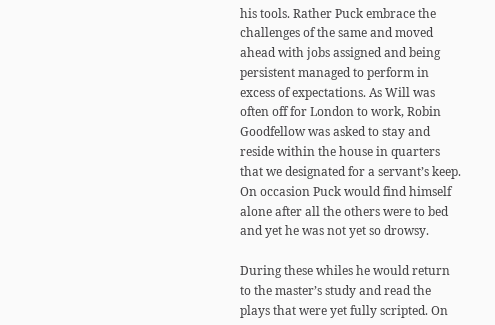his tools. Rather Puck embrace the challenges of the same and moved ahead with jobs assigned and being persistent managed to perform in excess of expectations. As Will was often off for London to work, Robin Goodfellow was asked to stay and reside within the house in quarters that we designated for a servant’s keep. On occasion Puck would find himself alone after all the others were to bed and yet he was not yet so drowsy.

During these whiles he would return to the master’s study and read the plays that were yet fully scripted. On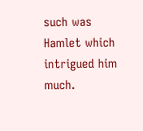such was Hamlet which intrigued him much.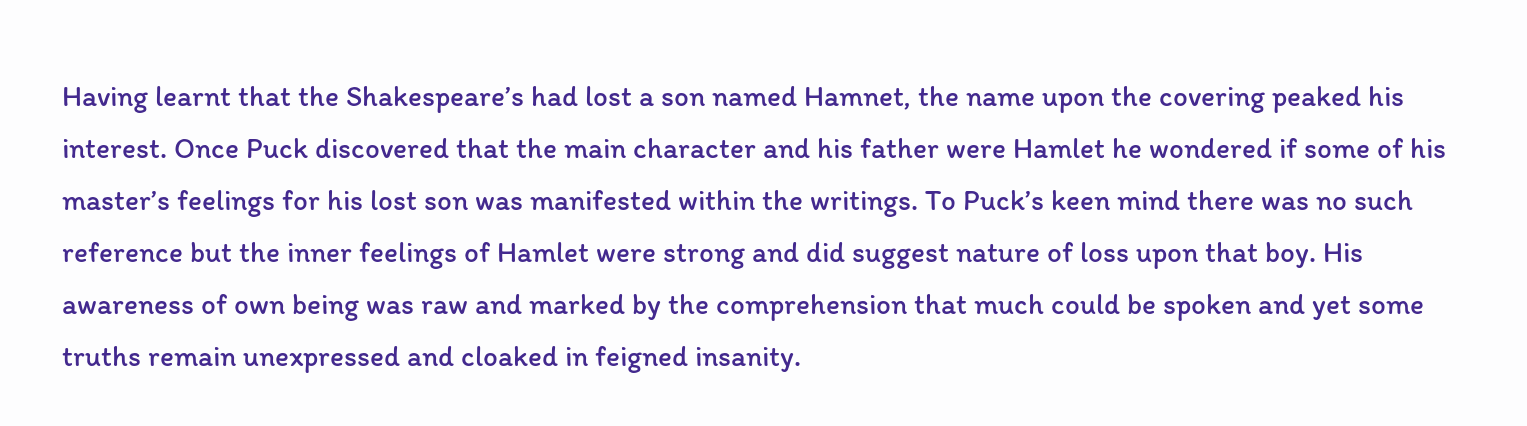Having learnt that the Shakespeare’s had lost a son named Hamnet, the name upon the covering peaked his interest. Once Puck discovered that the main character and his father were Hamlet he wondered if some of his master’s feelings for his lost son was manifested within the writings. To Puck’s keen mind there was no such reference but the inner feelings of Hamlet were strong and did suggest nature of loss upon that boy. His awareness of own being was raw and marked by the comprehension that much could be spoken and yet some truths remain unexpressed and cloaked in feigned insanity.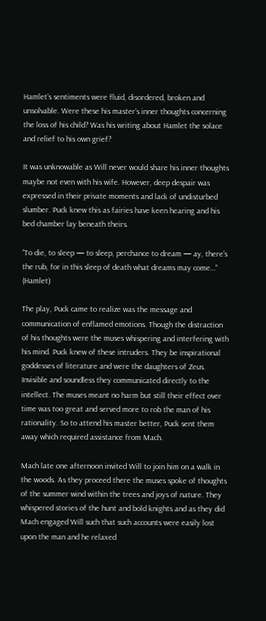Hamlet’s sentiments were fluid, disordered, broken and unsolvable. Were these his master’s inner thoughts concerning the loss of his child? Was his writing about Hamlet the solace and relief to his own grief?

It was unknowable as Will never would share his inner thoughts maybe not even with his wife. However, deep despair was expressed in their private moments and lack of undisturbed slumber. Puck knew this as fairies have keen hearing and his bed chamber lay beneath theirs.

“To die, to sleep — to sleep, perchance to dream — ay, there’s the rub, for in this sleep of death what dreams may come…” (Hamlet)

The play, Puck came to realize was the message and communication of enflamed emotions. Though the distraction of his thoughts were the muses whispering and interfering with his mind. Puck knew of these intruders. They be inspirational goddesses of literature and were the daughters of Zeus. Invisible and soundless they communicated directly to the intellect. The muses meant no harm but still their effect over time was too great and served more to rob the man of his rationality. So to attend his master better, Puck sent them away which required assistance from Mach.

Mach late one afternoon invited Will to join him on a walk in the woods. As they proceed there the muses spoke of thoughts of the summer wind within the trees and joys of nature. They whispered stories of the hunt and bold knights and as they did Mach engaged Will such that such accounts were easily lost upon the man and he relaxed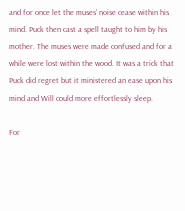and for once let the muses’ noise cease within his mind. Puck then cast a spell taught to him by his mother. The muses were made confused and for a while were lost within the wood. It was a trick that Puck did regret but it ministered an ease upon his mind and Will could more effortlessly sleep.

For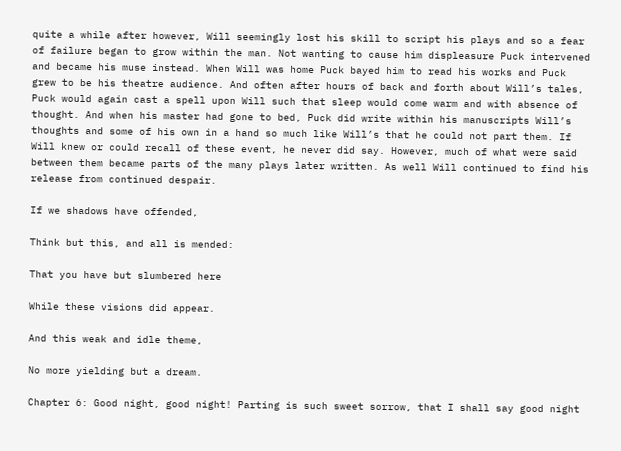quite a while after however, Will seemingly lost his skill to script his plays and so a fear of failure began to grow within the man. Not wanting to cause him displeasure Puck intervened and became his muse instead. When Will was home Puck bayed him to read his works and Puck grew to be his theatre audience. And often after hours of back and forth about Will’s tales, Puck would again cast a spell upon Will such that sleep would come warm and with absence of thought. And when his master had gone to bed, Puck did write within his manuscripts Will’s thoughts and some of his own in a hand so much like Will’s that he could not part them. If Will knew or could recall of these event, he never did say. However, much of what were said between them became parts of the many plays later written. As well Will continued to find his release from continued despair.

If we shadows have offended,

Think but this, and all is mended:

That you have but slumbered here

While these visions did appear.

And this weak and idle theme,

No more yielding but a dream.

Chapter 6: Good night, good night! Parting is such sweet sorrow, that I shall say good night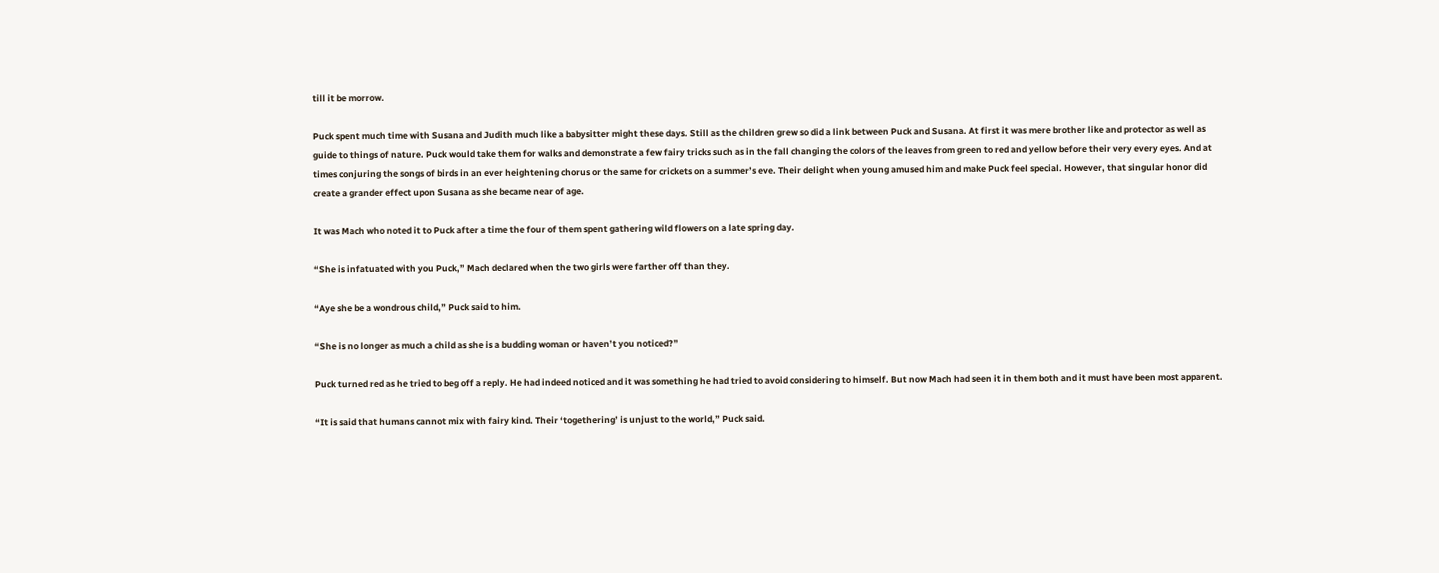till it be morrow.

Puck spent much time with Susana and Judith much like a babysitter might these days. Still as the children grew so did a link between Puck and Susana. At first it was mere brother like and protector as well as guide to things of nature. Puck would take them for walks and demonstrate a few fairy tricks such as in the fall changing the colors of the leaves from green to red and yellow before their very every eyes. And at times conjuring the songs of birds in an ever heightening chorus or the same for crickets on a summer’s eve. Their delight when young amused him and make Puck feel special. However, that singular honor did create a grander effect upon Susana as she became near of age.

It was Mach who noted it to Puck after a time the four of them spent gathering wild flowers on a late spring day.

“She is infatuated with you Puck,” Mach declared when the two girls were farther off than they.

“Aye she be a wondrous child,” Puck said to him.

“She is no longer as much a child as she is a budding woman or haven’t you noticed?”

Puck turned red as he tried to beg off a reply. He had indeed noticed and it was something he had tried to avoid considering to himself. But now Mach had seen it in them both and it must have been most apparent.

“It is said that humans cannot mix with fairy kind. Their ‘togethering’ is unjust to the world,” Puck said.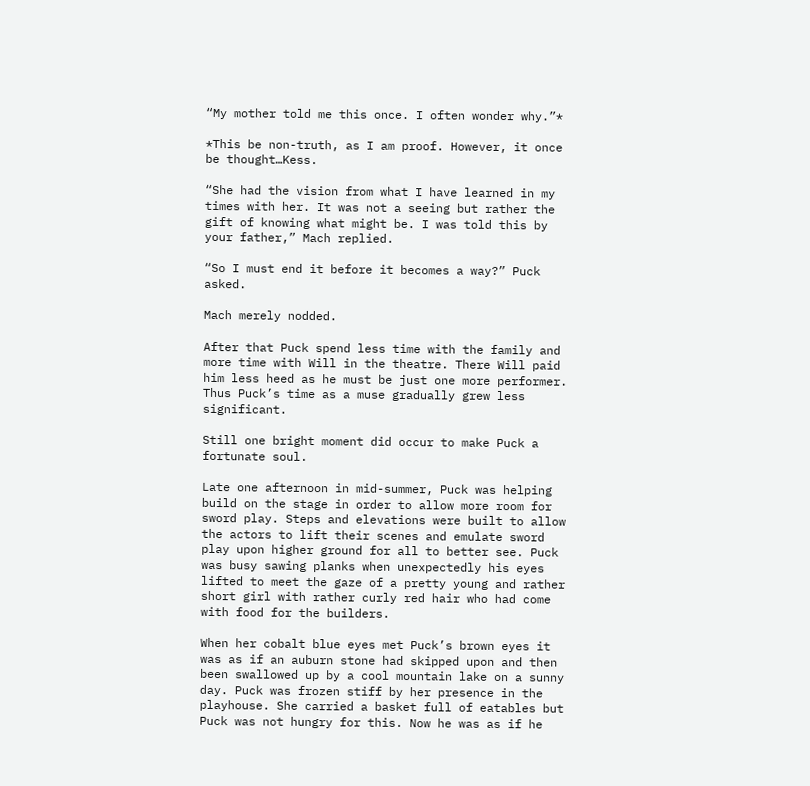“My mother told me this once. I often wonder why.”*

*This be non-truth, as I am proof. However, it once be thought…Kess.

“She had the vision from what I have learned in my times with her. It was not a seeing but rather the gift of knowing what might be. I was told this by your father,” Mach replied.

“So I must end it before it becomes a way?” Puck asked.

Mach merely nodded.

After that Puck spend less time with the family and more time with Will in the theatre. There Will paid him less heed as he must be just one more performer. Thus Puck’s time as a muse gradually grew less significant.

Still one bright moment did occur to make Puck a fortunate soul.

Late one afternoon in mid-summer, Puck was helping build on the stage in order to allow more room for sword play. Steps and elevations were built to allow the actors to lift their scenes and emulate sword play upon higher ground for all to better see. Puck was busy sawing planks when unexpectedly his eyes lifted to meet the gaze of a pretty young and rather short girl with rather curly red hair who had come with food for the builders.

When her cobalt blue eyes met Puck’s brown eyes it was as if an auburn stone had skipped upon and then been swallowed up by a cool mountain lake on a sunny day. Puck was frozen stiff by her presence in the playhouse. She carried a basket full of eatables but Puck was not hungry for this. Now he was as if he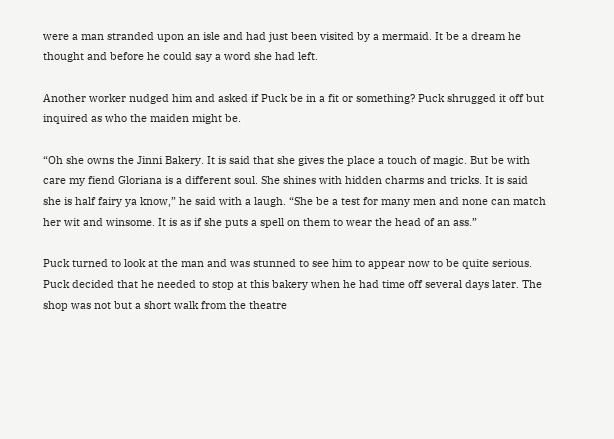were a man stranded upon an isle and had just been visited by a mermaid. It be a dream he thought and before he could say a word she had left.

Another worker nudged him and asked if Puck be in a fit or something? Puck shrugged it off but inquired as who the maiden might be.

“Oh she owns the Jinni Bakery. It is said that she gives the place a touch of magic. But be with care my fiend Gloriana is a different soul. She shines with hidden charms and tricks. It is said she is half fairy ya know,” he said with a laugh. “She be a test for many men and none can match her wit and winsome. It is as if she puts a spell on them to wear the head of an ass.”

Puck turned to look at the man and was stunned to see him to appear now to be quite serious. Puck decided that he needed to stop at this bakery when he had time off several days later. The shop was not but a short walk from the theatre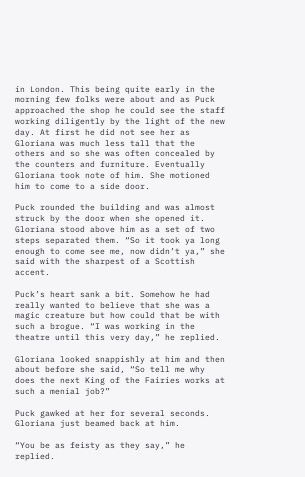in London. This being quite early in the morning few folks were about and as Puck approached the shop he could see the staff working diligently by the light of the new day. At first he did not see her as Gloriana was much less tall that the others and so she was often concealed by the counters and furniture. Eventually Gloriana took note of him. She motioned him to come to a side door.

Puck rounded the building and was almost struck by the door when she opened it. Gloriana stood above him as a set of two steps separated them. “So it took ya long enough to come see me, now didn’t ya,” she said with the sharpest of a Scottish accent.

Puck’s heart sank a bit. Somehow he had really wanted to believe that she was a magic creature but how could that be with such a brogue. “I was working in the theatre until this very day,” he replied.

Gloriana looked snappishly at him and then about before she said, “So tell me why does the next King of the Fairies works at such a menial job?”

Puck gawked at her for several seconds. Gloriana just beamed back at him.

“You be as feisty as they say,” he replied.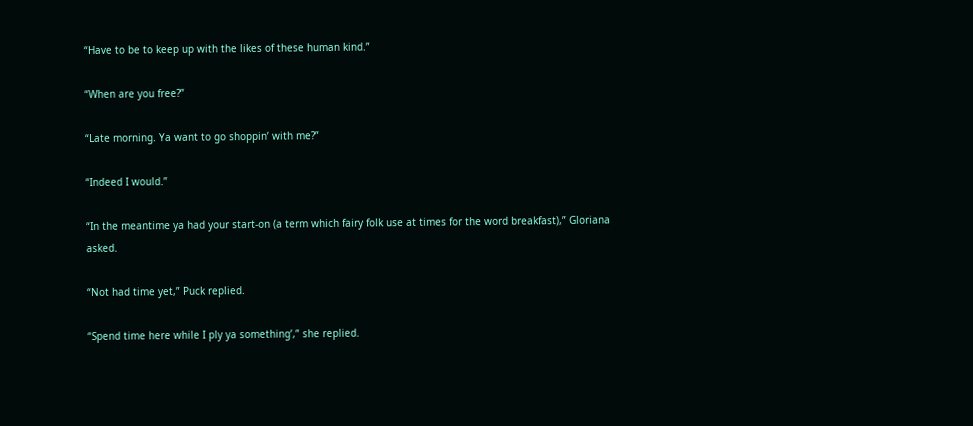“Have to be to keep up with the likes of these human kind.”

“When are you free?”

“Late morning. Ya want to go shoppin’ with me?”

“Indeed I would.”

“In the meantime ya had your start-on (a term which fairy folk use at times for the word breakfast),” Gloriana asked.

“Not had time yet,” Puck replied.

“Spend time here while I ply ya something’,” she replied.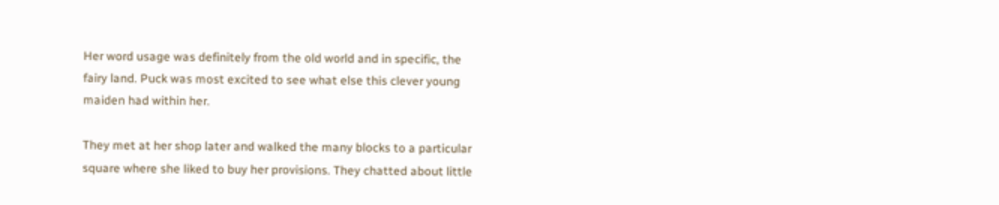Her word usage was definitely from the old world and in specific, the fairy land. Puck was most excited to see what else this clever young maiden had within her.

They met at her shop later and walked the many blocks to a particular square where she liked to buy her provisions. They chatted about little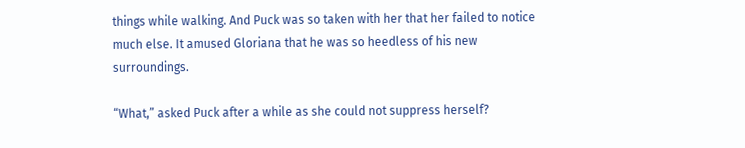things while walking. And Puck was so taken with her that her failed to notice much else. It amused Gloriana that he was so heedless of his new surroundings.

“What,” asked Puck after a while as she could not suppress herself?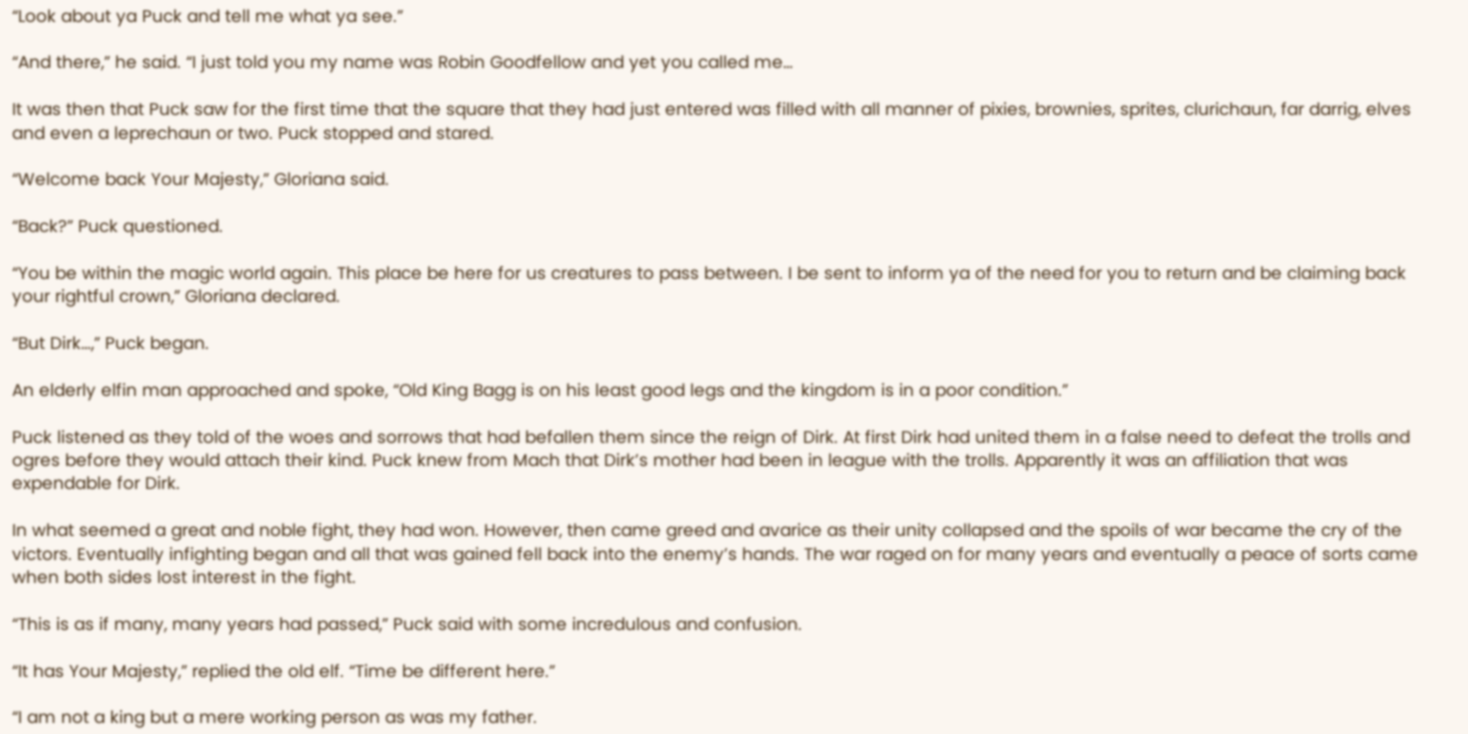“Look about ya Puck and tell me what ya see.”

“And there,” he said. “I just told you my name was Robin Goodfellow and yet you called me…

It was then that Puck saw for the first time that the square that they had just entered was filled with all manner of pixies, brownies, sprites, clurichaun, far darrig, elves and even a leprechaun or two. Puck stopped and stared.

“Welcome back Your Majesty,” Gloriana said.

“Back?” Puck questioned.

“You be within the magic world again. This place be here for us creatures to pass between. I be sent to inform ya of the need for you to return and be claiming back your rightful crown,” Gloriana declared.

“But Dirk…,” Puck began.

An elderly elfin man approached and spoke, “Old King Bagg is on his least good legs and the kingdom is in a poor condition.”

Puck listened as they told of the woes and sorrows that had befallen them since the reign of Dirk. At first Dirk had united them in a false need to defeat the trolls and ogres before they would attach their kind. Puck knew from Mach that Dirk’s mother had been in league with the trolls. Apparently it was an affiliation that was expendable for Dirk.

In what seemed a great and noble fight, they had won. However, then came greed and avarice as their unity collapsed and the spoils of war became the cry of the victors. Eventually infighting began and all that was gained fell back into the enemy’s hands. The war raged on for many years and eventually a peace of sorts came when both sides lost interest in the fight.

“This is as if many, many years had passed,” Puck said with some incredulous and confusion.

“It has Your Majesty,” replied the old elf. “Time be different here.”

“I am not a king but a mere working person as was my father.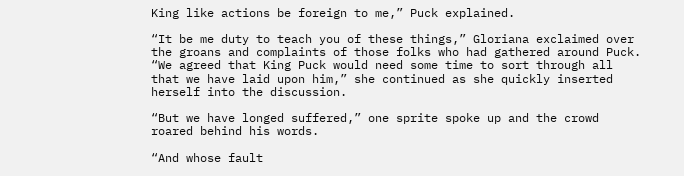King like actions be foreign to me,” Puck explained.

“It be me duty to teach you of these things,” Gloriana exclaimed over the groans and complaints of those folks who had gathered around Puck. “We agreed that King Puck would need some time to sort through all that we have laid upon him,” she continued as she quickly inserted herself into the discussion.

“But we have longed suffered,” one sprite spoke up and the crowd roared behind his words.

“And whose fault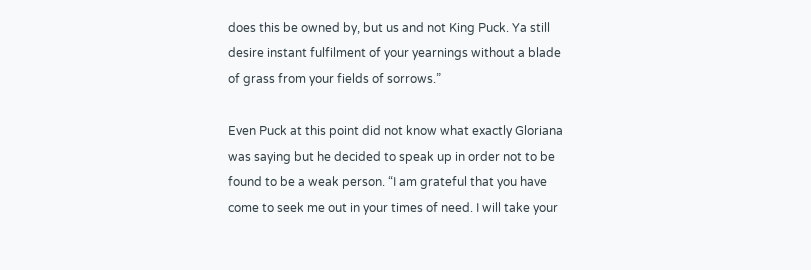does this be owned by, but us and not King Puck. Ya still desire instant fulfilment of your yearnings without a blade of grass from your fields of sorrows.”

Even Puck at this point did not know what exactly Gloriana was saying but he decided to speak up in order not to be found to be a weak person. “I am grateful that you have come to seek me out in your times of need. I will take your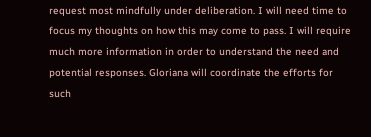request most mindfully under deliberation. I will need time to focus my thoughts on how this may come to pass. I will require much more information in order to understand the need and potential responses. Gloriana will coordinate the efforts for such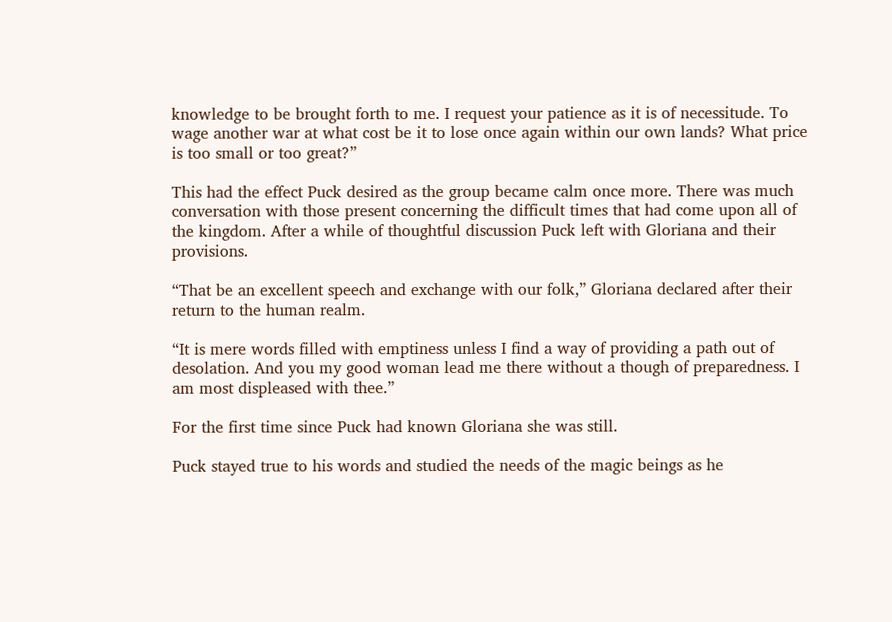knowledge to be brought forth to me. I request your patience as it is of necessitude. To wage another war at what cost be it to lose once again within our own lands? What price is too small or too great?”

This had the effect Puck desired as the group became calm once more. There was much conversation with those present concerning the difficult times that had come upon all of the kingdom. After a while of thoughtful discussion Puck left with Gloriana and their provisions.

“That be an excellent speech and exchange with our folk,” Gloriana declared after their return to the human realm.

“It is mere words filled with emptiness unless I find a way of providing a path out of desolation. And you my good woman lead me there without a though of preparedness. I am most displeased with thee.”

For the first time since Puck had known Gloriana she was still.

Puck stayed true to his words and studied the needs of the magic beings as he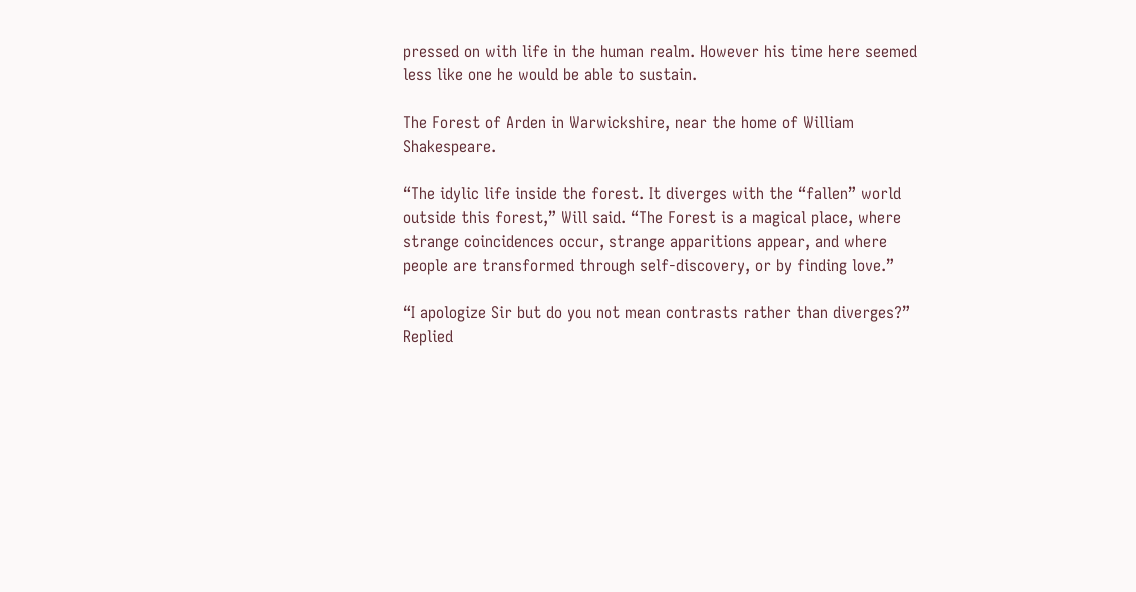pressed on with life in the human realm. However his time here seemed less like one he would be able to sustain.

The Forest of Arden in Warwickshire, near the home of William Shakespeare.

“The idylic life inside the forest. It diverges with the “fallen” world outside this forest,” Will said. “The Forest is a magical place, where strange coincidences occur, strange apparitions appear, and where people are transformed through self-discovery, or by finding love.”

“I apologize Sir but do you not mean contrasts rather than diverges?” Replied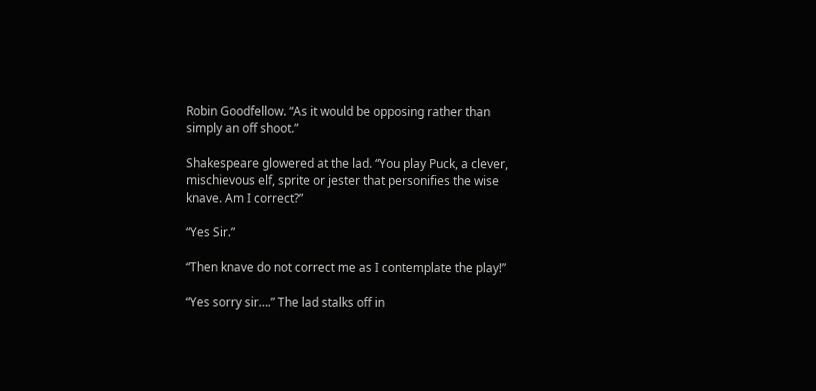Robin Goodfellow. “As it would be opposing rather than simply an off shoot.”

Shakespeare glowered at the lad. “You play Puck, a clever, mischievous elf, sprite or jester that personifies the wise knave. Am I correct?”

“Yes Sir.”

“Then knave do not correct me as I contemplate the play!”

“Yes sorry sir….” The lad stalks off in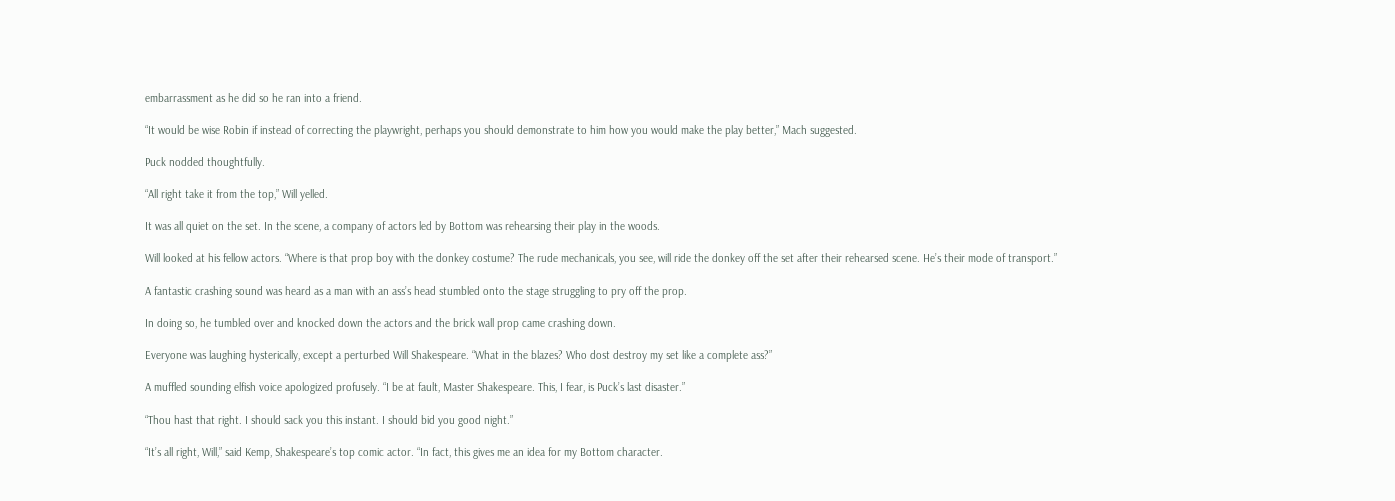embarrassment as he did so he ran into a friend.

“It would be wise Robin if instead of correcting the playwright, perhaps you should demonstrate to him how you would make the play better,” Mach suggested.

Puck nodded thoughtfully.

“All right take it from the top,” Will yelled.

It was all quiet on the set. In the scene, a company of actors led by Bottom was rehearsing their play in the woods.

Will looked at his fellow actors. “Where is that prop boy with the donkey costume? The rude mechanicals, you see, will ride the donkey off the set after their rehearsed scene. He’s their mode of transport.”

A fantastic crashing sound was heard as a man with an ass’s head stumbled onto the stage struggling to pry off the prop.

In doing so, he tumbled over and knocked down the actors and the brick wall prop came crashing down.

Everyone was laughing hysterically, except a perturbed Will Shakespeare. “What in the blazes? Who dost destroy my set like a complete ass?”

A muffled sounding elfish voice apologized profusely. “I be at fault, Master Shakespeare. This, I fear, is Puck’s last disaster.”

“Thou hast that right. I should sack you this instant. I should bid you good night.”

“It’s all right, Will,” said Kemp, Shakespeare’s top comic actor. “In fact, this gives me an idea for my Bottom character.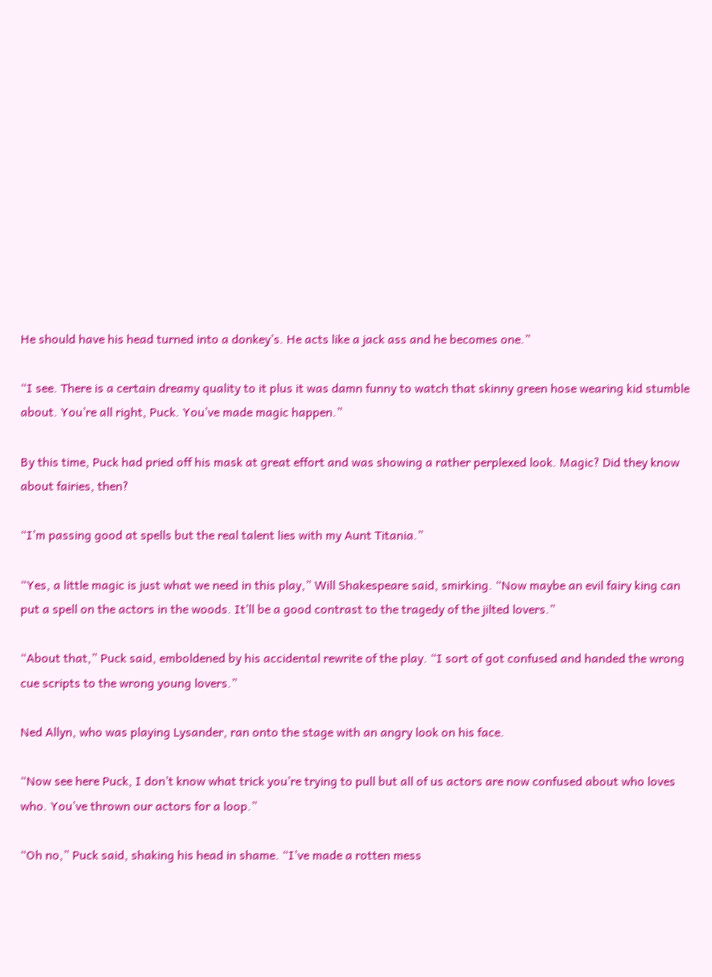He should have his head turned into a donkey’s. He acts like a jack ass and he becomes one.”

“I see. There is a certain dreamy quality to it plus it was damn funny to watch that skinny green hose wearing kid stumble about. You’re all right, Puck. You’ve made magic happen.”

By this time, Puck had pried off his mask at great effort and was showing a rather perplexed look. Magic? Did they know about fairies, then?

“I’m passing good at spells but the real talent lies with my Aunt Titania.”

“Yes, a little magic is just what we need in this play,” Will Shakespeare said, smirking. “Now maybe an evil fairy king can put a spell on the actors in the woods. It’ll be a good contrast to the tragedy of the jilted lovers.”

“About that,” Puck said, emboldened by his accidental rewrite of the play. “I sort of got confused and handed the wrong cue scripts to the wrong young lovers.”

Ned Allyn, who was playing Lysander, ran onto the stage with an angry look on his face.

“Now see here Puck, I don’t know what trick you’re trying to pull but all of us actors are now confused about who loves who. You’ve thrown our actors for a loop.”

“Oh no,” Puck said, shaking his head in shame. “I’ve made a rotten mess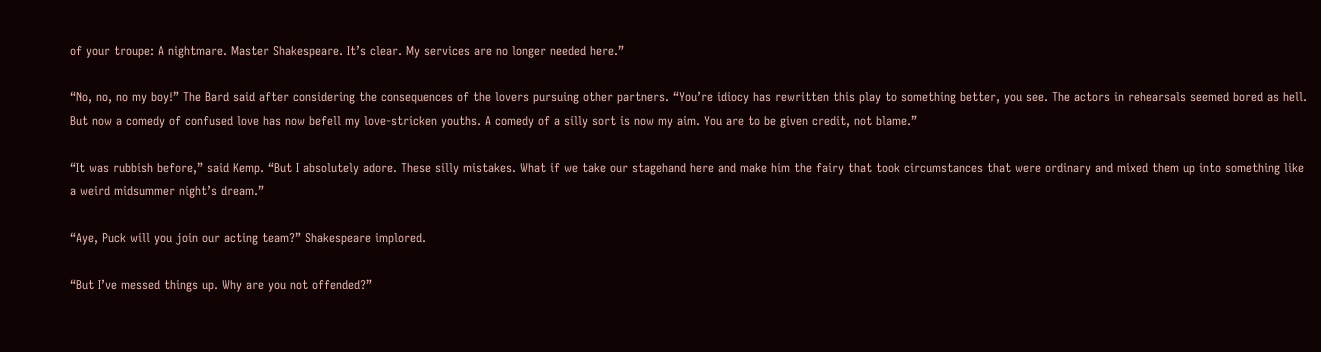of your troupe: A nightmare. Master Shakespeare. It’s clear. My services are no longer needed here.”

“No, no, no my boy!” The Bard said after considering the consequences of the lovers pursuing other partners. “You’re idiocy has rewritten this play to something better, you see. The actors in rehearsals seemed bored as hell. But now a comedy of confused love has now befell my love-stricken youths. A comedy of a silly sort is now my aim. You are to be given credit, not blame.”

“It was rubbish before,” said Kemp. “But I absolutely adore. These silly mistakes. What if we take our stagehand here and make him the fairy that took circumstances that were ordinary and mixed them up into something like a weird midsummer night’s dream.”

“Aye, Puck will you join our acting team?” Shakespeare implored.

“But I’ve messed things up. Why are you not offended?”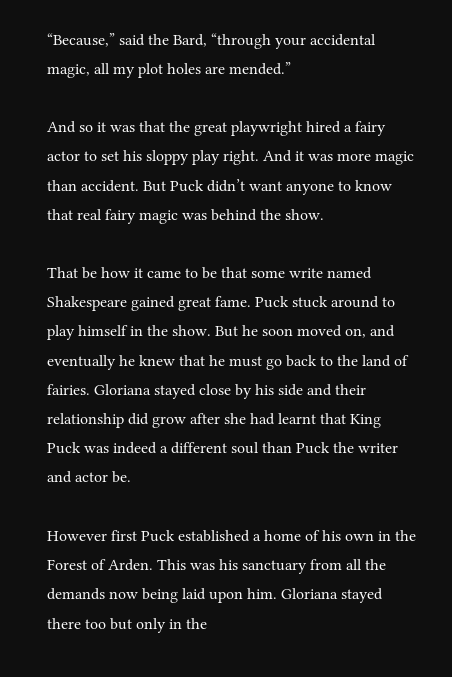“Because,” said the Bard, “through your accidental magic, all my plot holes are mended.”

And so it was that the great playwright hired a fairy actor to set his sloppy play right. And it was more magic than accident. But Puck didn’t want anyone to know that real fairy magic was behind the show.

That be how it came to be that some write named Shakespeare gained great fame. Puck stuck around to play himself in the show. But he soon moved on, and eventually he knew that he must go back to the land of fairies. Gloriana stayed close by his side and their relationship did grow after she had learnt that King Puck was indeed a different soul than Puck the writer and actor be.

However first Puck established a home of his own in the Forest of Arden. This was his sanctuary from all the demands now being laid upon him. Gloriana stayed there too but only in the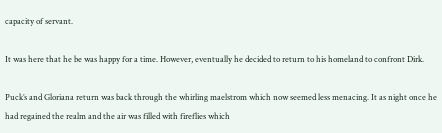capacity of servant.

It was here that he be was happy for a time. However, eventually he decided to return to his homeland to confront Dirk.

Puck’s and Gloriana return was back through the whirling maelstrom which now seemed less menacing. It as night once he had regained the realm and the air was filled with fireflies which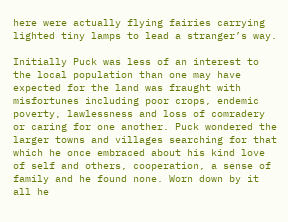here were actually flying fairies carrying lighted tiny lamps to lead a stranger’s way.

Initially Puck was less of an interest to the local population than one may have expected for the land was fraught with misfortunes including poor crops, endemic poverty, lawlessness and loss of comradery or caring for one another. Puck wondered the larger towns and villages searching for that which he once embraced about his kind love of self and others, cooperation, a sense of family and he found none. Worn down by it all he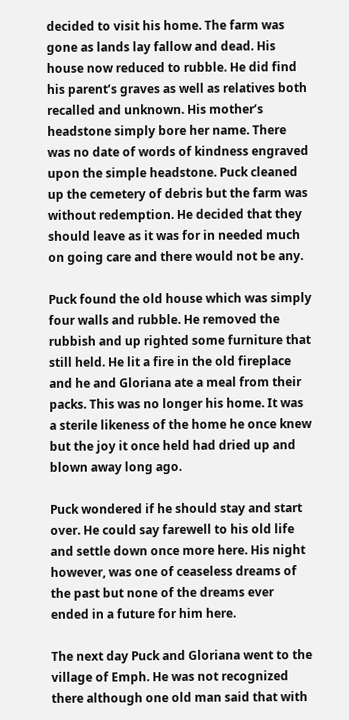decided to visit his home. The farm was gone as lands lay fallow and dead. His house now reduced to rubble. He did find his parent’s graves as well as relatives both recalled and unknown. His mother’s headstone simply bore her name. There was no date of words of kindness engraved upon the simple headstone. Puck cleaned up the cemetery of debris but the farm was without redemption. He decided that they should leave as it was for in needed much on going care and there would not be any.

Puck found the old house which was simply four walls and rubble. He removed the rubbish and up righted some furniture that still held. He lit a fire in the old fireplace and he and Gloriana ate a meal from their packs. This was no longer his home. It was a sterile likeness of the home he once knew but the joy it once held had dried up and blown away long ago.

Puck wondered if he should stay and start over. He could say farewell to his old life and settle down once more here. His night however, was one of ceaseless dreams of the past but none of the dreams ever ended in a future for him here.

The next day Puck and Gloriana went to the village of Emph. He was not recognized there although one old man said that with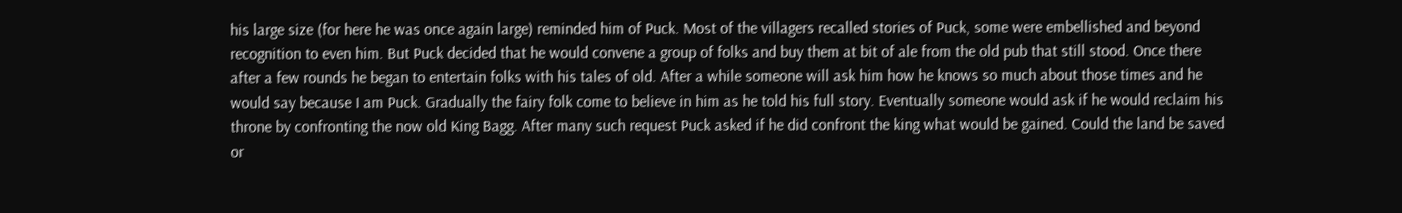his large size (for here he was once again large) reminded him of Puck. Most of the villagers recalled stories of Puck, some were embellished and beyond recognition to even him. But Puck decided that he would convene a group of folks and buy them at bit of ale from the old pub that still stood. Once there after a few rounds he began to entertain folks with his tales of old. After a while someone will ask him how he knows so much about those times and he would say because I am Puck. Gradually the fairy folk come to believe in him as he told his full story. Eventually someone would ask if he would reclaim his throne by confronting the now old King Bagg. After many such request Puck asked if he did confront the king what would be gained. Could the land be saved or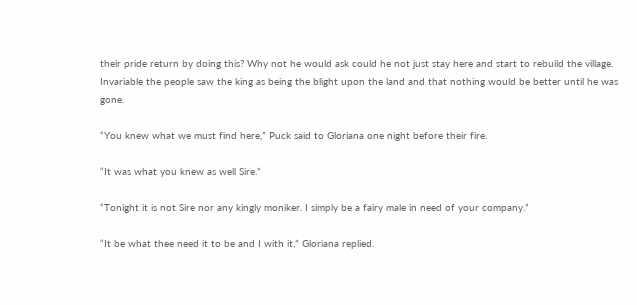their pride return by doing this? Why not he would ask could he not just stay here and start to rebuild the village. Invariable the people saw the king as being the blight upon the land and that nothing would be better until he was gone.

“You knew what we must find here,” Puck said to Gloriana one night before their fire.

“It was what you knew as well Sire.”

“Tonight it is not Sire nor any kingly moniker. I simply be a fairy male in need of your company.”

“It be what thee need it to be and I with it,” Gloriana replied.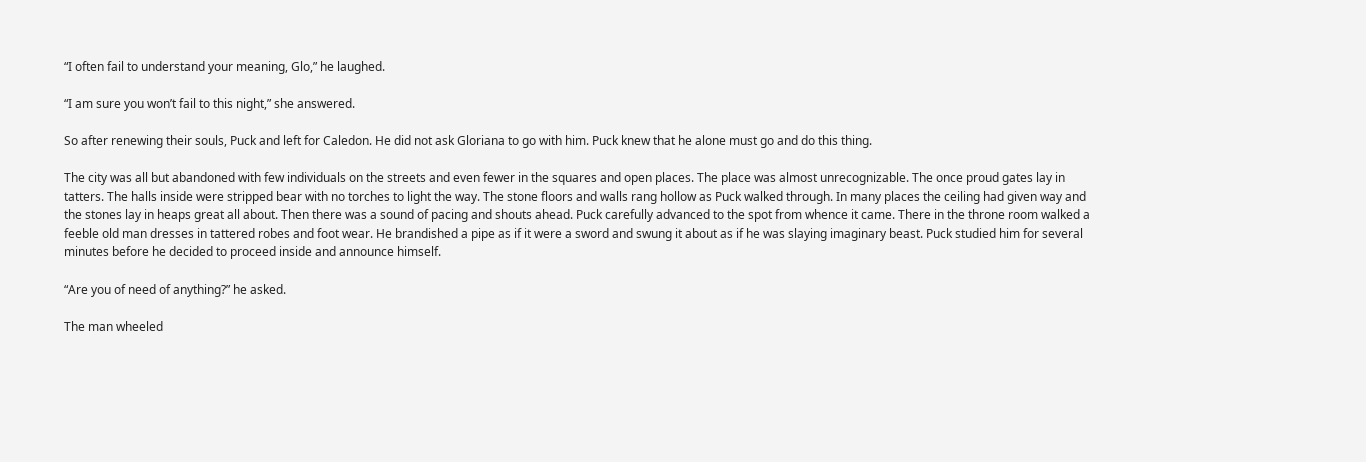“I often fail to understand your meaning, Glo,” he laughed.

“I am sure you won’t fail to this night,” she answered.

So after renewing their souls, Puck and left for Caledon. He did not ask Gloriana to go with him. Puck knew that he alone must go and do this thing.

The city was all but abandoned with few individuals on the streets and even fewer in the squares and open places. The place was almost unrecognizable. The once proud gates lay in tatters. The halls inside were stripped bear with no torches to light the way. The stone floors and walls rang hollow as Puck walked through. In many places the ceiling had given way and the stones lay in heaps great all about. Then there was a sound of pacing and shouts ahead. Puck carefully advanced to the spot from whence it came. There in the throne room walked a feeble old man dresses in tattered robes and foot wear. He brandished a pipe as if it were a sword and swung it about as if he was slaying imaginary beast. Puck studied him for several minutes before he decided to proceed inside and announce himself.

“Are you of need of anything?” he asked.

The man wheeled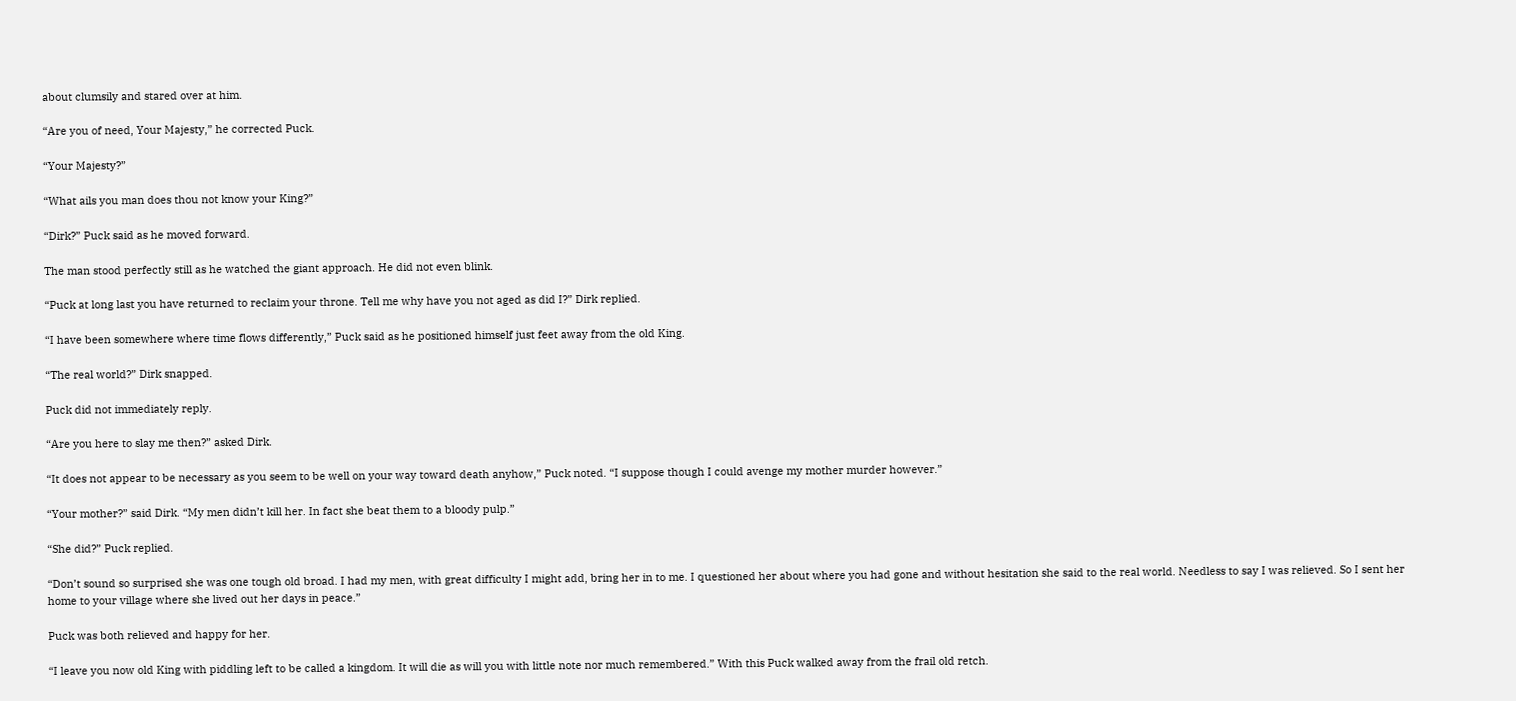about clumsily and stared over at him.

“Are you of need, Your Majesty,” he corrected Puck.

“Your Majesty?”

“What ails you man does thou not know your King?”

“Dirk?” Puck said as he moved forward.

The man stood perfectly still as he watched the giant approach. He did not even blink.

“Puck at long last you have returned to reclaim your throne. Tell me why have you not aged as did I?” Dirk replied.

“I have been somewhere where time flows differently,” Puck said as he positioned himself just feet away from the old King.

“The real world?” Dirk snapped.

Puck did not immediately reply.

“Are you here to slay me then?” asked Dirk.

“It does not appear to be necessary as you seem to be well on your way toward death anyhow,” Puck noted. “I suppose though I could avenge my mother murder however.”

“Your mother?” said Dirk. “My men didn’t kill her. In fact she beat them to a bloody pulp.”

“She did?” Puck replied.

“Don’t sound so surprised she was one tough old broad. I had my men, with great difficulty I might add, bring her in to me. I questioned her about where you had gone and without hesitation she said to the real world. Needless to say I was relieved. So I sent her home to your village where she lived out her days in peace.”

Puck was both relieved and happy for her.

“I leave you now old King with piddling left to be called a kingdom. It will die as will you with little note nor much remembered.” With this Puck walked away from the frail old retch.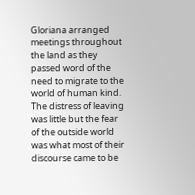Gloriana arranged meetings throughout the land as they passed word of the need to migrate to the world of human kind. The distress of leaving was little but the fear of the outside world was what most of their discourse came to be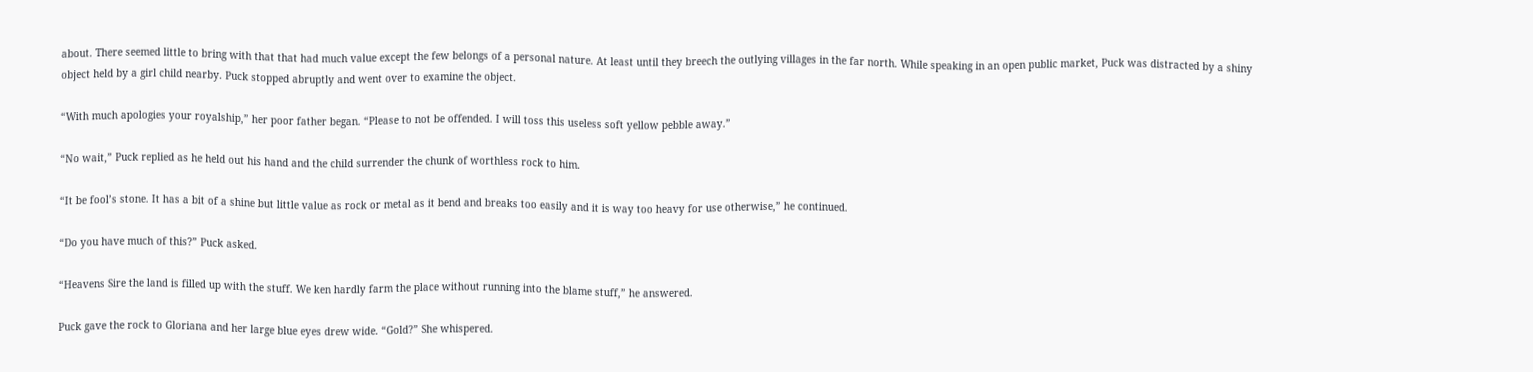about. There seemed little to bring with that that had much value except the few belongs of a personal nature. At least until they breech the outlying villages in the far north. While speaking in an open public market, Puck was distracted by a shiny object held by a girl child nearby. Puck stopped abruptly and went over to examine the object.

“With much apologies your royalship,” her poor father began. “Please to not be offended. I will toss this useless soft yellow pebble away.”

“No wait,” Puck replied as he held out his hand and the child surrender the chunk of worthless rock to him.

“It be fool’s stone. It has a bit of a shine but little value as rock or metal as it bend and breaks too easily and it is way too heavy for use otherwise,” he continued.

“Do you have much of this?” Puck asked.

“Heavens Sire the land is filled up with the stuff. We ken hardly farm the place without running into the blame stuff,” he answered.

Puck gave the rock to Gloriana and her large blue eyes drew wide. “Gold?” She whispered.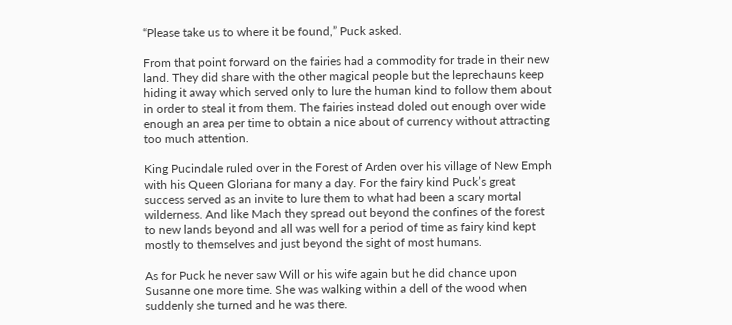“Please take us to where it be found,” Puck asked.

From that point forward on the fairies had a commodity for trade in their new land. They did share with the other magical people but the leprechauns keep hiding it away which served only to lure the human kind to follow them about in order to steal it from them. The fairies instead doled out enough over wide enough an area per time to obtain a nice about of currency without attracting too much attention.

King Pucindale ruled over in the Forest of Arden over his village of New Emph with his Queen Gloriana for many a day. For the fairy kind Puck’s great success served as an invite to lure them to what had been a scary mortal wilderness. And like Mach they spread out beyond the confines of the forest to new lands beyond and all was well for a period of time as fairy kind kept mostly to themselves and just beyond the sight of most humans.

As for Puck he never saw Will or his wife again but he did chance upon Susanne one more time. She was walking within a dell of the wood when suddenly she turned and he was there.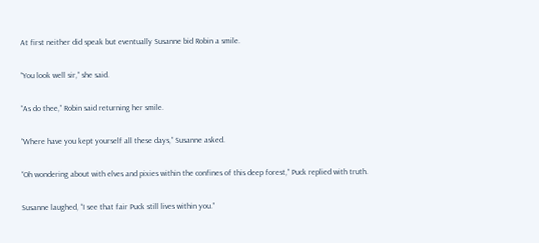At first neither did speak but eventually Susanne bid Robin a smile.

“You look well sir,” she said.

“As do thee,” Robin said returning her smile.

“Where have you kept yourself all these days,” Susanne asked.

“Oh wondering about with elves and pixies within the confines of this deep forest,” Puck replied with truth.

Susanne laughed, “I see that fair Puck still lives within you.”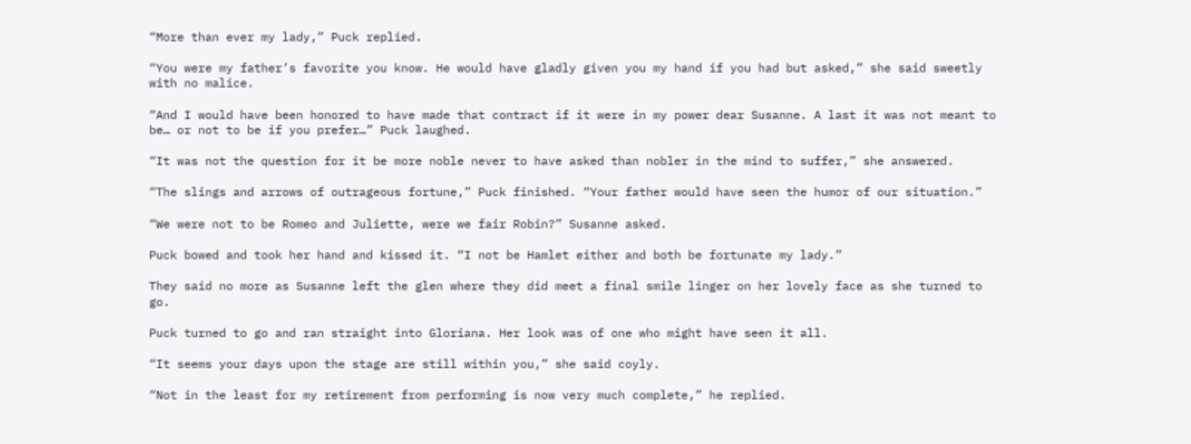“More than ever my lady,” Puck replied.

“You were my father’s favorite you know. He would have gladly given you my hand if you had but asked,” she said sweetly with no malice.

“And I would have been honored to have made that contract if it were in my power dear Susanne. A last it was not meant to be… or not to be if you prefer…” Puck laughed.

“It was not the question for it be more noble never to have asked than nobler in the mind to suffer,” she answered.

“The slings and arrows of outrageous fortune,” Puck finished. “Your father would have seen the humor of our situation.”

“We were not to be Romeo and Juliette, were we fair Robin?” Susanne asked.

Puck bowed and took her hand and kissed it. “I not be Hamlet either and both be fortunate my lady.”

They said no more as Susanne left the glen where they did meet a final smile linger on her lovely face as she turned to go.

Puck turned to go and ran straight into Gloriana. Her look was of one who might have seen it all.

“It seems your days upon the stage are still within you,” she said coyly.

“Not in the least for my retirement from performing is now very much complete,” he replied.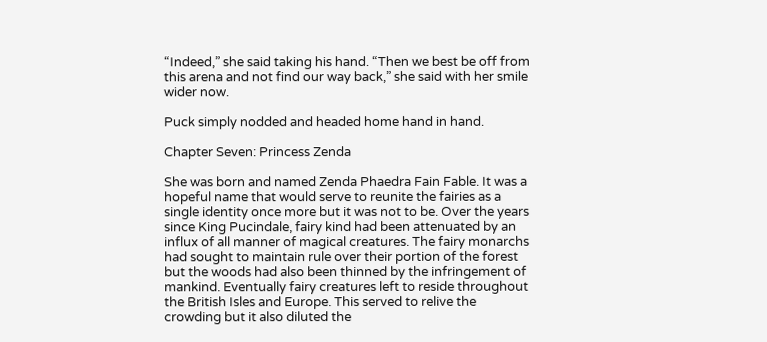“Indeed,” she said taking his hand. “Then we best be off from this arena and not find our way back,” she said with her smile wider now.

Puck simply nodded and headed home hand in hand.

Chapter Seven: Princess Zenda

She was born and named Zenda Phaedra Fain Fable. It was a hopeful name that would serve to reunite the fairies as a single identity once more but it was not to be. Over the years since King Pucindale, fairy kind had been attenuated by an influx of all manner of magical creatures. The fairy monarchs had sought to maintain rule over their portion of the forest but the woods had also been thinned by the infringement of mankind. Eventually fairy creatures left to reside throughout the British Isles and Europe. This served to relive the crowding but it also diluted the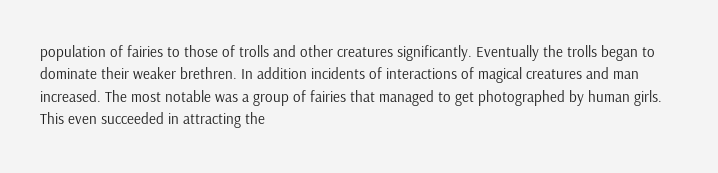population of fairies to those of trolls and other creatures significantly. Eventually the trolls began to dominate their weaker brethren. In addition incidents of interactions of magical creatures and man increased. The most notable was a group of fairies that managed to get photographed by human girls. This even succeeded in attracting the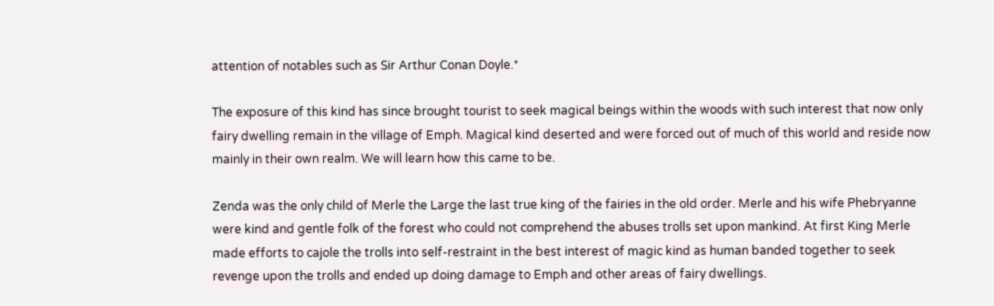attention of notables such as Sir Arthur Conan Doyle.*

The exposure of this kind has since brought tourist to seek magical beings within the woods with such interest that now only fairy dwelling remain in the village of Emph. Magical kind deserted and were forced out of much of this world and reside now mainly in their own realm. We will learn how this came to be.

Zenda was the only child of Merle the Large the last true king of the fairies in the old order. Merle and his wife Phebryanne were kind and gentle folk of the forest who could not comprehend the abuses trolls set upon mankind. At first King Merle made efforts to cajole the trolls into self-restraint in the best interest of magic kind as human banded together to seek revenge upon the trolls and ended up doing damage to Emph and other areas of fairy dwellings.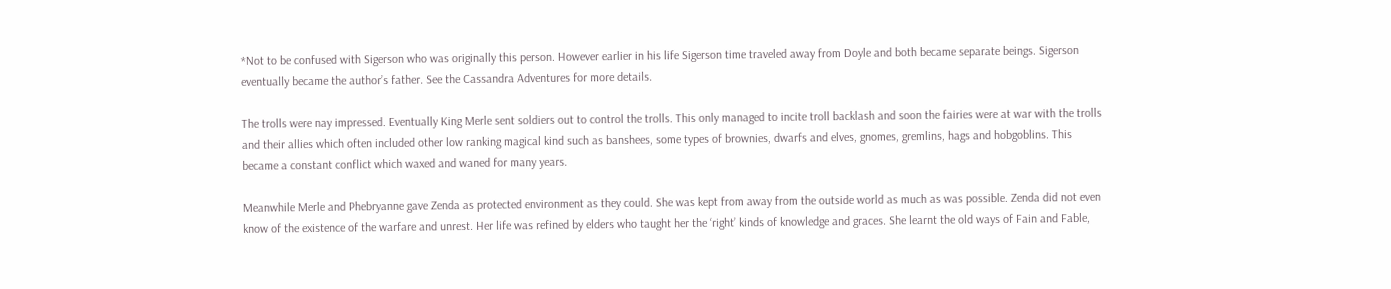*Not to be confused with Sigerson who was originally this person. However earlier in his life Sigerson time traveled away from Doyle and both became separate beings. Sigerson eventually became the author’s father. See the Cassandra Adventures for more details.

The trolls were nay impressed. Eventually King Merle sent soldiers out to control the trolls. This only managed to incite troll backlash and soon the fairies were at war with the trolls and their allies which often included other low ranking magical kind such as banshees, some types of brownies, dwarfs and elves, gnomes, gremlins, hags and hobgoblins. This became a constant conflict which waxed and waned for many years.

Meanwhile Merle and Phebryanne gave Zenda as protected environment as they could. She was kept from away from the outside world as much as was possible. Zenda did not even know of the existence of the warfare and unrest. Her life was refined by elders who taught her the ‘right’ kinds of knowledge and graces. She learnt the old ways of Fain and Fable,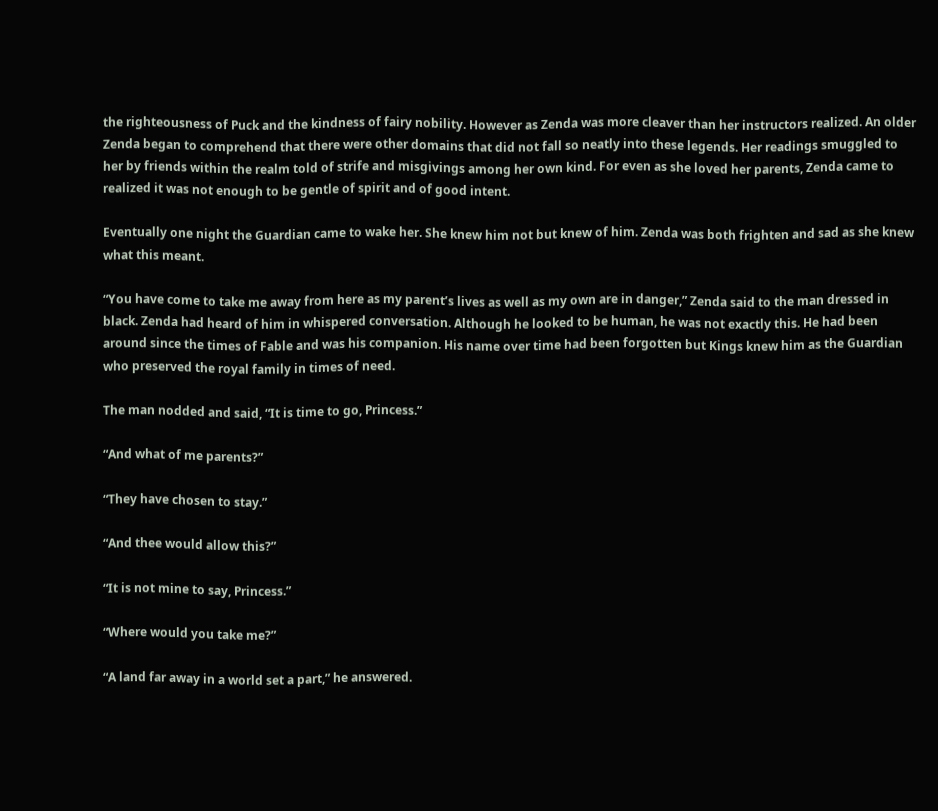the righteousness of Puck and the kindness of fairy nobility. However as Zenda was more cleaver than her instructors realized. An older Zenda began to comprehend that there were other domains that did not fall so neatly into these legends. Her readings smuggled to her by friends within the realm told of strife and misgivings among her own kind. For even as she loved her parents, Zenda came to realized it was not enough to be gentle of spirit and of good intent.

Eventually one night the Guardian came to wake her. She knew him not but knew of him. Zenda was both frighten and sad as she knew what this meant.

“You have come to take me away from here as my parent’s lives as well as my own are in danger,” Zenda said to the man dressed in black. Zenda had heard of him in whispered conversation. Although he looked to be human, he was not exactly this. He had been around since the times of Fable and was his companion. His name over time had been forgotten but Kings knew him as the Guardian who preserved the royal family in times of need.

The man nodded and said, “It is time to go, Princess.”

“And what of me parents?”

“They have chosen to stay.”

“And thee would allow this?”

“It is not mine to say, Princess.”

“Where would you take me?”

“A land far away in a world set a part,” he answered.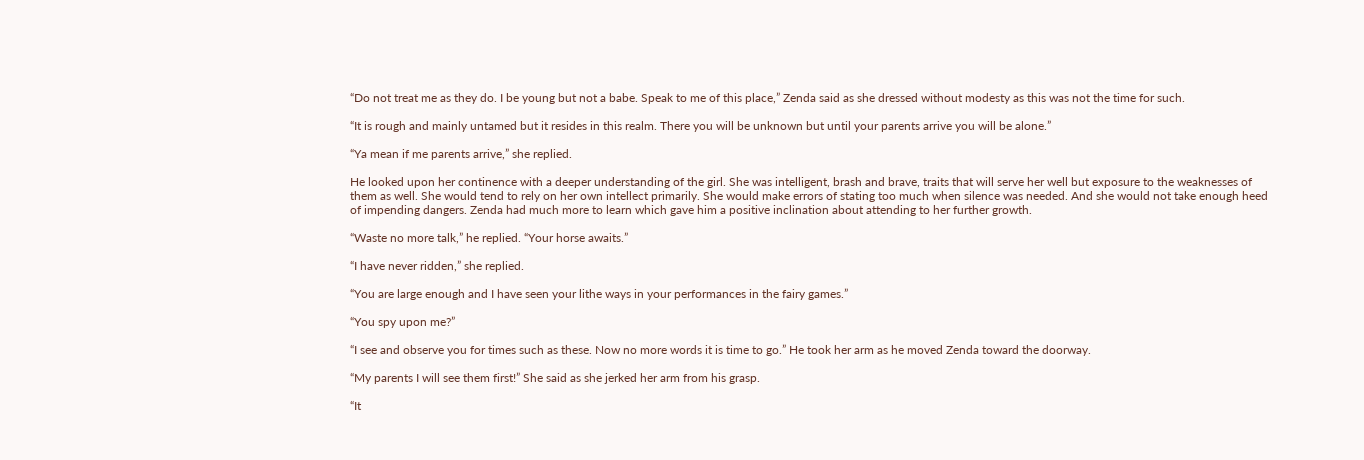“Do not treat me as they do. I be young but not a babe. Speak to me of this place,” Zenda said as she dressed without modesty as this was not the time for such.

“It is rough and mainly untamed but it resides in this realm. There you will be unknown but until your parents arrive you will be alone.”

“Ya mean if me parents arrive,” she replied.

He looked upon her continence with a deeper understanding of the girl. She was intelligent, brash and brave, traits that will serve her well but exposure to the weaknesses of them as well. She would tend to rely on her own intellect primarily. She would make errors of stating too much when silence was needed. And she would not take enough heed of impending dangers. Zenda had much more to learn which gave him a positive inclination about attending to her further growth.

“Waste no more talk,” he replied. “Your horse awaits.”

“I have never ridden,” she replied.

“You are large enough and I have seen your lithe ways in your performances in the fairy games.”

“You spy upon me?”

“I see and observe you for times such as these. Now no more words it is time to go.” He took her arm as he moved Zenda toward the doorway.

“My parents I will see them first!” She said as she jerked her arm from his grasp.

“It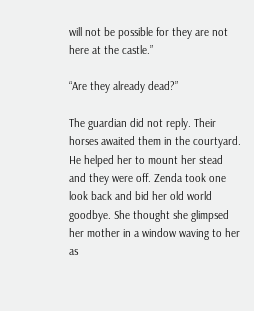will not be possible for they are not here at the castle.”

“Are they already dead?”

The guardian did not reply. Their horses awaited them in the courtyard. He helped her to mount her stead and they were off. Zenda took one look back and bid her old world goodbye. She thought she glimpsed her mother in a window waving to her as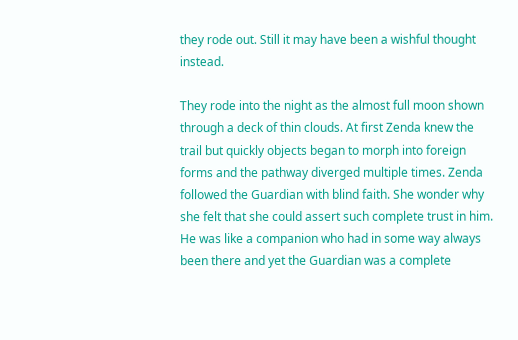they rode out. Still it may have been a wishful thought instead.

They rode into the night as the almost full moon shown through a deck of thin clouds. At first Zenda knew the trail but quickly objects began to morph into foreign forms and the pathway diverged multiple times. Zenda followed the Guardian with blind faith. She wonder why she felt that she could assert such complete trust in him. He was like a companion who had in some way always been there and yet the Guardian was a complete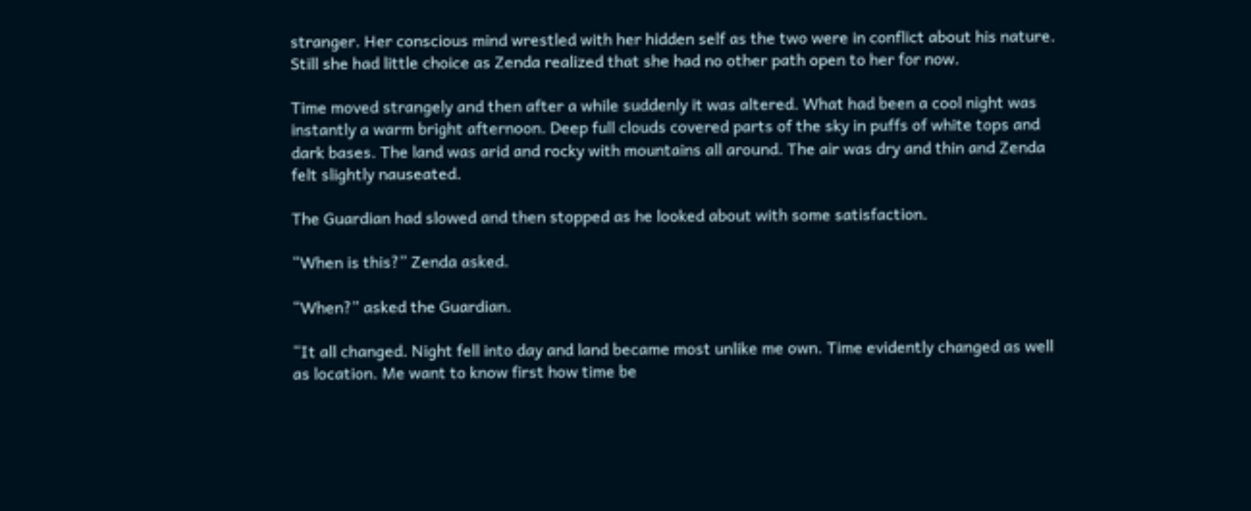stranger. Her conscious mind wrestled with her hidden self as the two were in conflict about his nature. Still she had little choice as Zenda realized that she had no other path open to her for now.

Time moved strangely and then after a while suddenly it was altered. What had been a cool night was instantly a warm bright afternoon. Deep full clouds covered parts of the sky in puffs of white tops and dark bases. The land was arid and rocky with mountains all around. The air was dry and thin and Zenda felt slightly nauseated.

The Guardian had slowed and then stopped as he looked about with some satisfaction.

“When is this?” Zenda asked.

“When?” asked the Guardian.

“It all changed. Night fell into day and land became most unlike me own. Time evidently changed as well as location. Me want to know first how time be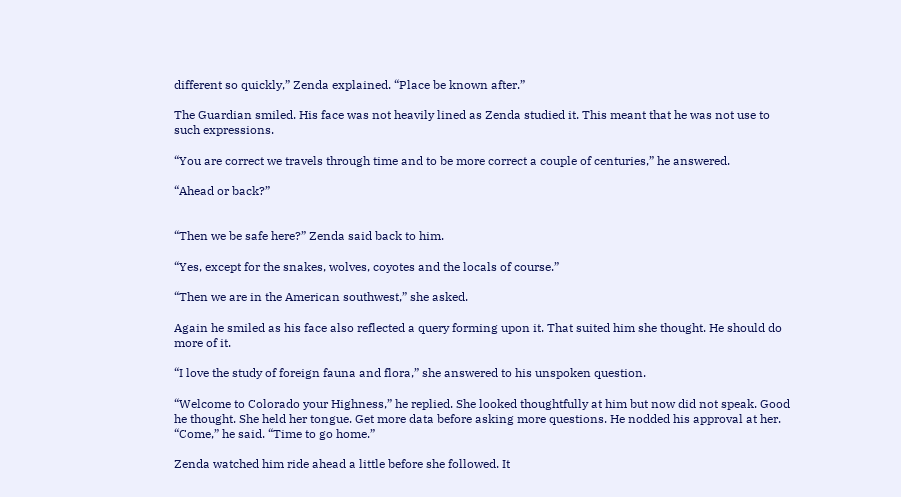different so quickly,” Zenda explained. “Place be known after.”

The Guardian smiled. His face was not heavily lined as Zenda studied it. This meant that he was not use to such expressions.

“You are correct we travels through time and to be more correct a couple of centuries,” he answered.

“Ahead or back?”


“Then we be safe here?” Zenda said back to him.

“Yes, except for the snakes, wolves, coyotes and the locals of course.”

“Then we are in the American southwest,” she asked.

Again he smiled as his face also reflected a query forming upon it. That suited him she thought. He should do more of it.

“I love the study of foreign fauna and flora,” she answered to his unspoken question.

“Welcome to Colorado your Highness,” he replied. She looked thoughtfully at him but now did not speak. Good he thought. She held her tongue. Get more data before asking more questions. He nodded his approval at her. “Come,” he said. “Time to go home.”

Zenda watched him ride ahead a little before she followed. It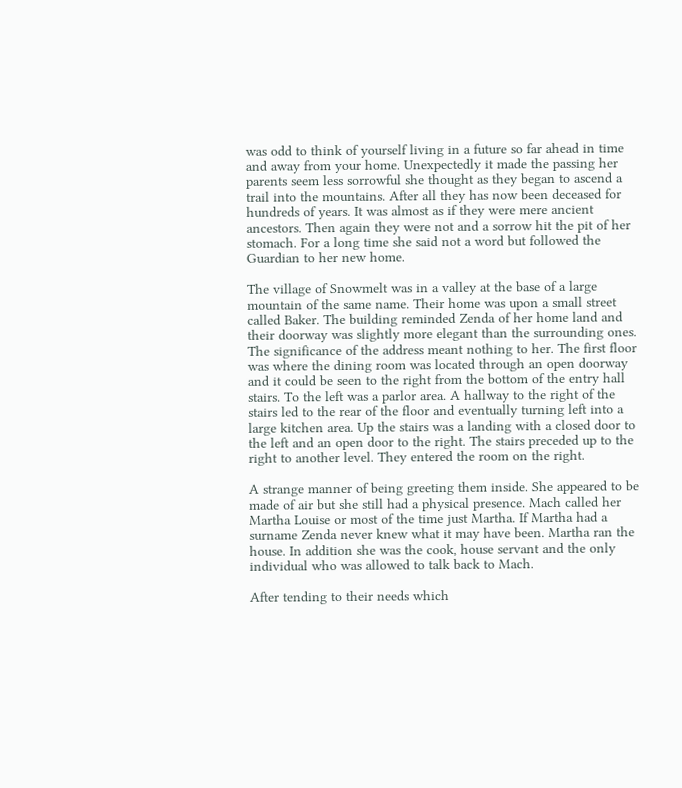was odd to think of yourself living in a future so far ahead in time and away from your home. Unexpectedly it made the passing her parents seem less sorrowful she thought as they began to ascend a trail into the mountains. After all they has now been deceased for hundreds of years. It was almost as if they were mere ancient ancestors. Then again they were not and a sorrow hit the pit of her stomach. For a long time she said not a word but followed the Guardian to her new home.

The village of Snowmelt was in a valley at the base of a large mountain of the same name. Their home was upon a small street called Baker. The building reminded Zenda of her home land and their doorway was slightly more elegant than the surrounding ones. The significance of the address meant nothing to her. The first floor was where the dining room was located through an open doorway and it could be seen to the right from the bottom of the entry hall stairs. To the left was a parlor area. A hallway to the right of the stairs led to the rear of the floor and eventually turning left into a large kitchen area. Up the stairs was a landing with a closed door to the left and an open door to the right. The stairs preceded up to the right to another level. They entered the room on the right.

A strange manner of being greeting them inside. She appeared to be made of air but she still had a physical presence. Mach called her Martha Louise or most of the time just Martha. If Martha had a surname Zenda never knew what it may have been. Martha ran the house. In addition she was the cook, house servant and the only individual who was allowed to talk back to Mach.

After tending to their needs which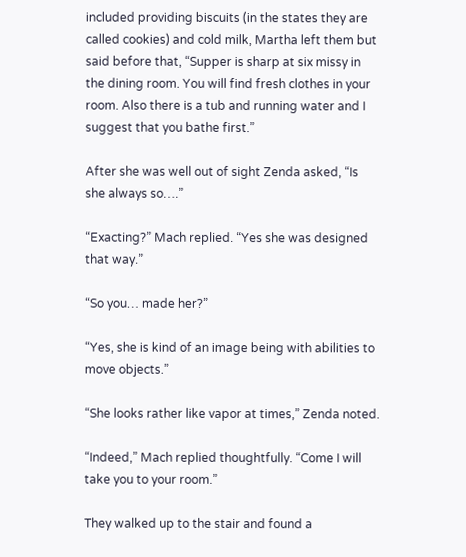included providing biscuits (in the states they are called cookies) and cold milk, Martha left them but said before that, “Supper is sharp at six missy in the dining room. You will find fresh clothes in your room. Also there is a tub and running water and I suggest that you bathe first.”

After she was well out of sight Zenda asked, “Is she always so….”

“Exacting?” Mach replied. “Yes she was designed that way.”

“So you… made her?”

“Yes, she is kind of an image being with abilities to move objects.”

“She looks rather like vapor at times,” Zenda noted.

“Indeed,” Mach replied thoughtfully. “Come I will take you to your room.”

They walked up to the stair and found a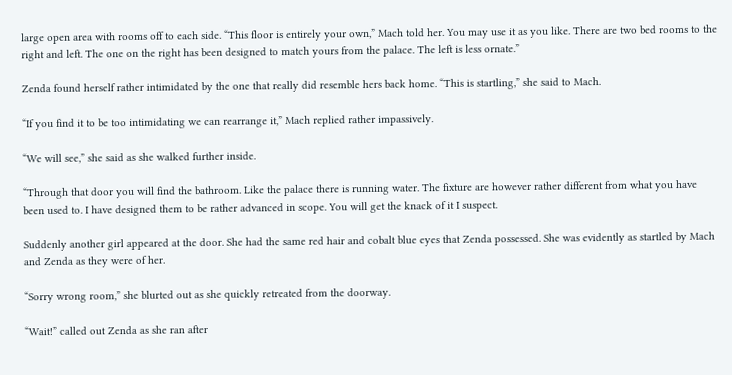large open area with rooms off to each side. “This floor is entirely your own,” Mach told her. You may use it as you like. There are two bed rooms to the right and left. The one on the right has been designed to match yours from the palace. The left is less ornate.”

Zenda found herself rather intimidated by the one that really did resemble hers back home. “This is startling,” she said to Mach.

“If you find it to be too intimidating we can rearrange it,” Mach replied rather impassively.

“We will see,” she said as she walked further inside.

“Through that door you will find the bathroom. Like the palace there is running water. The fixture are however rather different from what you have been used to. I have designed them to be rather advanced in scope. You will get the knack of it I suspect.

Suddenly another girl appeared at the door. She had the same red hair and cobalt blue eyes that Zenda possessed. She was evidently as startled by Mach and Zenda as they were of her.

“Sorry wrong room,” she blurted out as she quickly retreated from the doorway.

“Wait!” called out Zenda as she ran after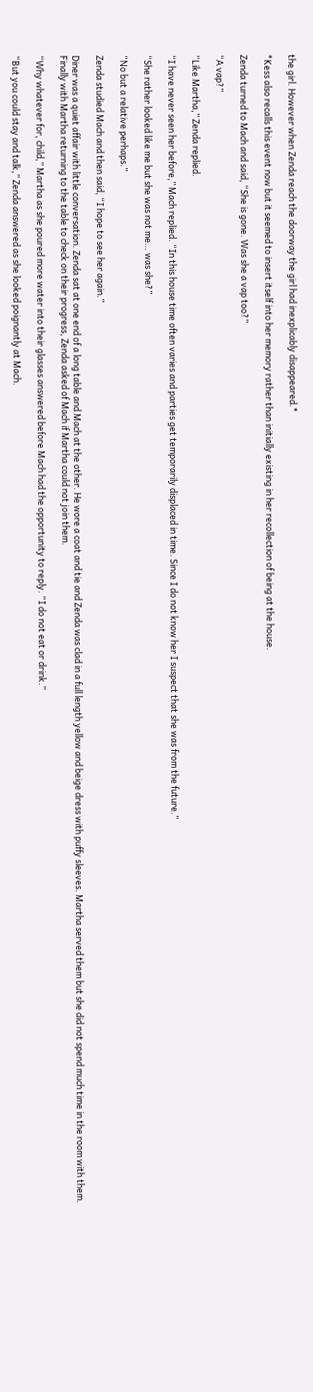the girl. However when Zenda reach the doorway the girl had inexplicably disappeared.*

*Kess also recalls this event now but it seemed to insert itself into her memory rather than initially existing in her recollection of being at the house.

Zenda turned to Mach and said, “She is gone. Was she a vap too?”

“A vap?”

“Like Martha,” Zenda replied.

“I have never seen her before,” Mach replied. “In this house time often varies and parties get temporarily displaced in time. Since I do not know her I suspect that she was from the future.”

“She rather looked like me but she was not me… was she?”

“No but a relative perhaps.”

Zenda studied Mach and then said, “I hope to see her again.”

Diner was a quiet affair with little conversation. Zenda sat at one end of a long table and Mach at the other. He wore a coat and tie and Zenda was clad in a full length yellow and beige dress with puffy sleeves. Martha served them but she did not spend much time in the room with them. Finally with Martha returning to the table to check on their progress, Zenda asked of Mach if Martha could not join them.

“Why whatever for, child,” Martha as she poured more water into their glasses answered before Mach had the opportunity to reply. “I do not eat or drink.”

“But you could stay and talk,” Zenda answered as she looked poignantly at Mach.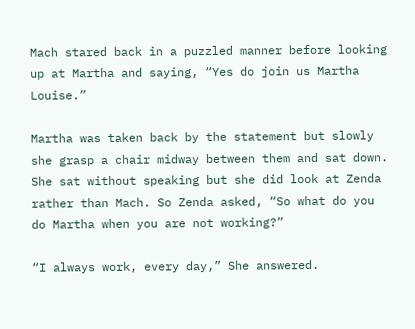Mach stared back in a puzzled manner before looking up at Martha and saying, “Yes do join us Martha Louise.”

Martha was taken back by the statement but slowly she grasp a chair midway between them and sat down. She sat without speaking but she did look at Zenda rather than Mach. So Zenda asked, “So what do you do Martha when you are not working?”

“I always work, every day,” She answered.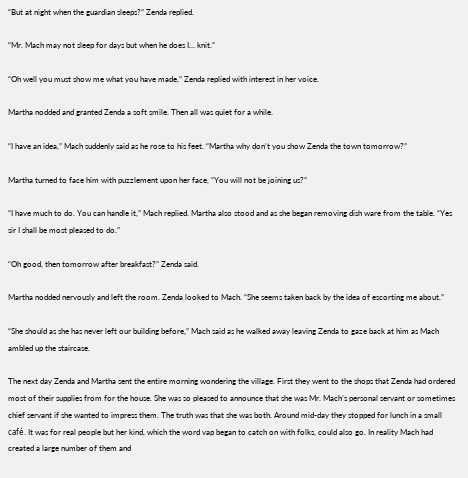“But at night when the guardian sleeps?” Zenda replied.

“Mr. Mach may not sleep for days but when he does I… knit.”

“Oh well you must show me what you have made,” Zenda replied with interest in her voice.

Martha nodded and granted Zenda a soft smile. Then all was quiet for a while.

“I have an idea,” Mach suddenly said as he rose to his feet. “Martha why don’t you show Zenda the town tomorrow?”

Martha turned to face him with puzzlement upon her face, “You will not be joining us?”

“I have much to do. You can handle it,” Mach replied. Martha also stood and as she began removing dish ware from the table. “Yes sir I shall be most pleased to do.”

“Oh good, then tomorrow after breakfast?” Zenda said.

Martha nodded nervously and left the room. Zenda looked to Mach. “She seems taken back by the idea of escorting me about.”

“She should as she has never left our building before,” Mach said as he walked away leaving Zenda to gaze back at him as Mach ambled up the staircase.

The next day Zenda and Martha sent the entire morning wondering the village. First they went to the shops that Zenda had ordered most of their supplies from for the house. She was so pleased to announce that she was Mr. Mach’s personal servant or sometimes chief servant if she wanted to impress them. The truth was that she was both. Around mid-day they stopped for lunch in a small café. It was for real people but her kind, which the word vap began to catch on with folks, could also go. In reality Mach had created a large number of them and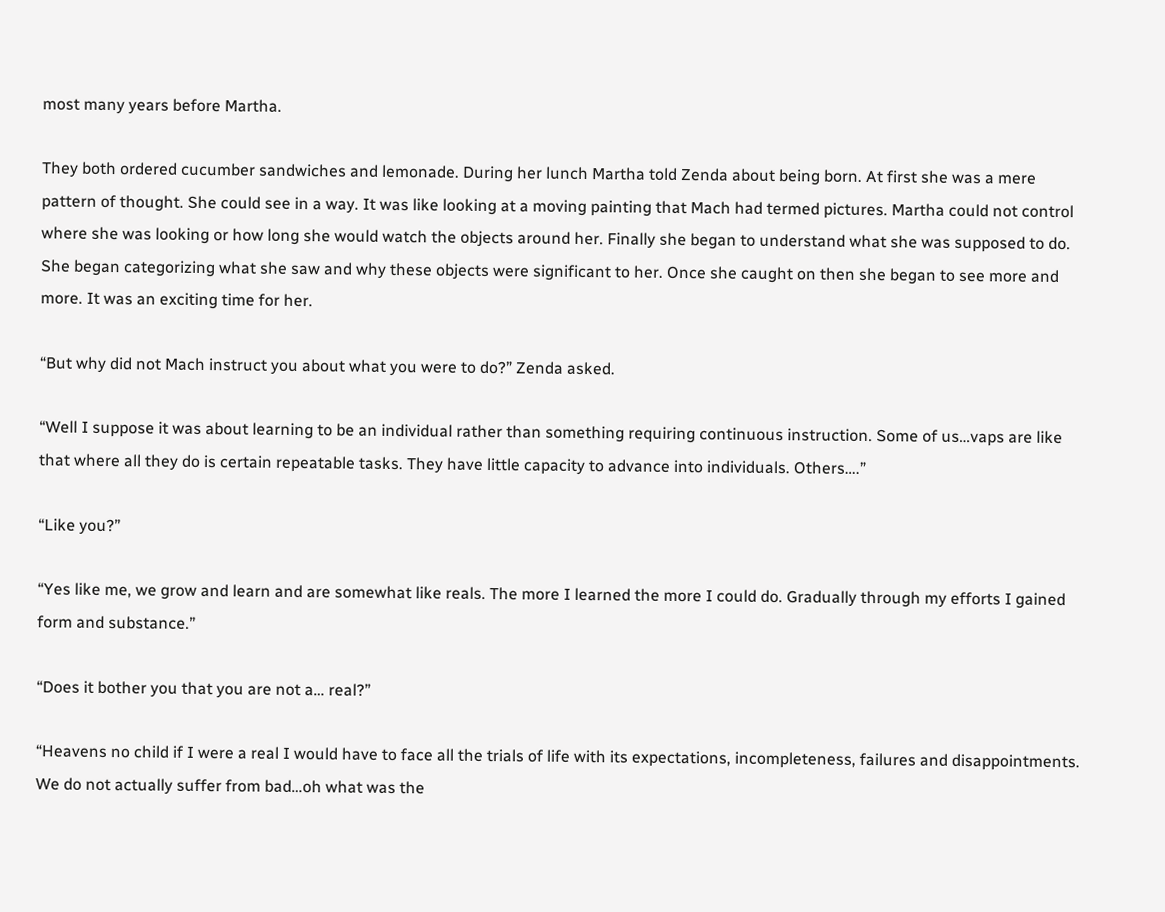most many years before Martha.

They both ordered cucumber sandwiches and lemonade. During her lunch Martha told Zenda about being born. At first she was a mere pattern of thought. She could see in a way. It was like looking at a moving painting that Mach had termed pictures. Martha could not control where she was looking or how long she would watch the objects around her. Finally she began to understand what she was supposed to do. She began categorizing what she saw and why these objects were significant to her. Once she caught on then she began to see more and more. It was an exciting time for her.

“But why did not Mach instruct you about what you were to do?” Zenda asked.

“Well I suppose it was about learning to be an individual rather than something requiring continuous instruction. Some of us…vaps are like that where all they do is certain repeatable tasks. They have little capacity to advance into individuals. Others….”

“Like you?”

“Yes like me, we grow and learn and are somewhat like reals. The more I learned the more I could do. Gradually through my efforts I gained form and substance.”

“Does it bother you that you are not a… real?”

“Heavens no child if I were a real I would have to face all the trials of life with its expectations, incompleteness, failures and disappointments. We do not actually suffer from bad…oh what was the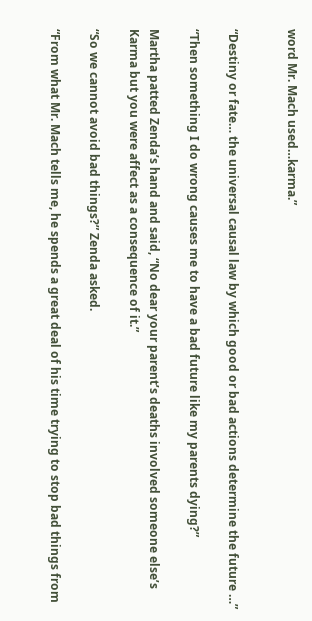word Mr. Mach used…karma.”


“Destiny or fate… the universal causal law by which good or bad actions determine the future …”

“Then something I do wrong causes me to have a bad future like my parents dying?”

Martha patted Zenda’s hand and said, “No dear your parent’s deaths involved someone else’s Karma but you were affect as a consequence of it.”

“So we cannot avoid bad things?” Zenda asked.

“From what Mr. Mach tells me, he spends a great deal of his time trying to stop bad things from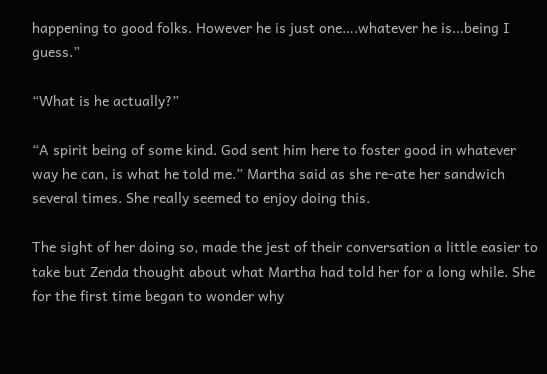happening to good folks. However he is just one….whatever he is…being I guess.”

“What is he actually?”

“A spirit being of some kind. God sent him here to foster good in whatever way he can, is what he told me.” Martha said as she re-ate her sandwich several times. She really seemed to enjoy doing this.

The sight of her doing so, made the jest of their conversation a little easier to take but Zenda thought about what Martha had told her for a long while. She for the first time began to wonder why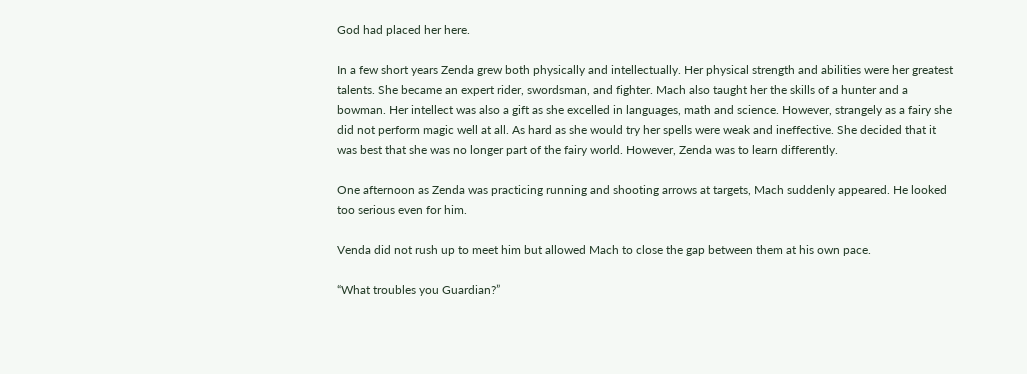God had placed her here.

In a few short years Zenda grew both physically and intellectually. Her physical strength and abilities were her greatest talents. She became an expert rider, swordsman, and fighter. Mach also taught her the skills of a hunter and a bowman. Her intellect was also a gift as she excelled in languages, math and science. However, strangely as a fairy she did not perform magic well at all. As hard as she would try her spells were weak and ineffective. She decided that it was best that she was no longer part of the fairy world. However, Zenda was to learn differently.

One afternoon as Zenda was practicing running and shooting arrows at targets, Mach suddenly appeared. He looked too serious even for him.

Venda did not rush up to meet him but allowed Mach to close the gap between them at his own pace.

“What troubles you Guardian?”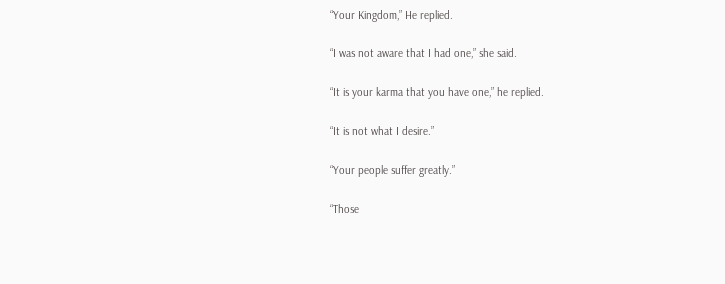“Your Kingdom,” He replied.

“I was not aware that I had one,” she said.

“It is your karma that you have one,” he replied.

“It is not what I desire.”

“Your people suffer greatly.”

“Those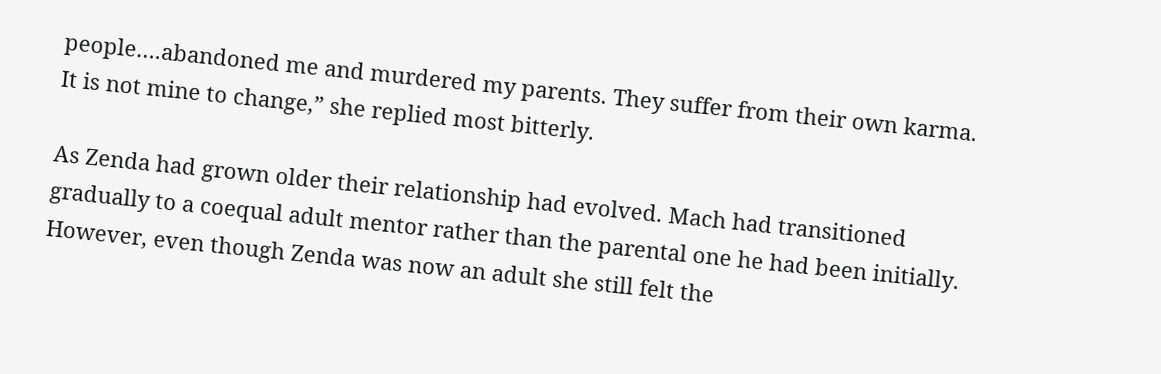people….abandoned me and murdered my parents. They suffer from their own karma. It is not mine to change,” she replied most bitterly.

As Zenda had grown older their relationship had evolved. Mach had transitioned gradually to a coequal adult mentor rather than the parental one he had been initially. However, even though Zenda was now an adult she still felt the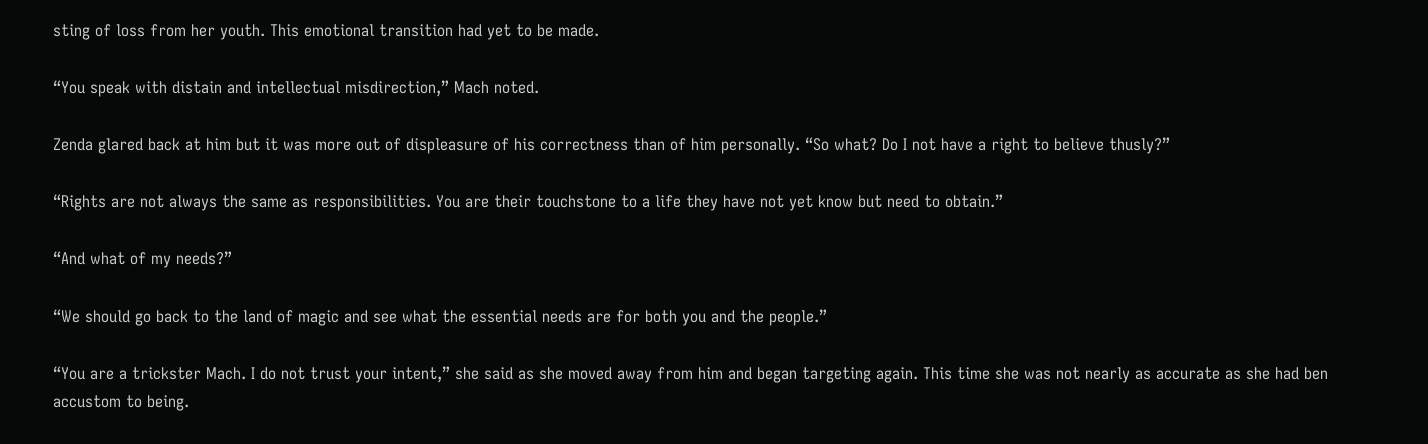sting of loss from her youth. This emotional transition had yet to be made.

“You speak with distain and intellectual misdirection,” Mach noted.

Zenda glared back at him but it was more out of displeasure of his correctness than of him personally. “So what? Do I not have a right to believe thusly?”

“Rights are not always the same as responsibilities. You are their touchstone to a life they have not yet know but need to obtain.”

“And what of my needs?”

“We should go back to the land of magic and see what the essential needs are for both you and the people.”

“You are a trickster Mach. I do not trust your intent,” she said as she moved away from him and began targeting again. This time she was not nearly as accurate as she had ben accustom to being.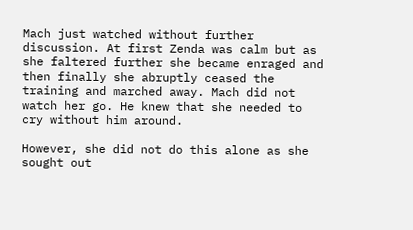Mach just watched without further discussion. At first Zenda was calm but as she faltered further she became enraged and then finally she abruptly ceased the training and marched away. Mach did not watch her go. He knew that she needed to cry without him around.

However, she did not do this alone as she sought out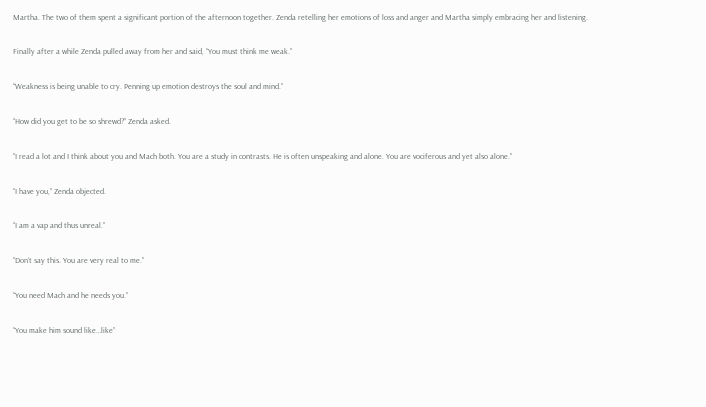Martha. The two of them spent a significant portion of the afternoon together. Zenda retelling her emotions of loss and anger and Martha simply embracing her and listening.

Finally after a while Zenda pulled away from her and said, “You must think me weak.”

“Weakness is being unable to cry. Penning up emotion destroys the soul and mind.”

“How did you get to be so shrewd?” Zenda asked.

“I read a lot and I think about you and Mach both. You are a study in contrasts. He is often unspeaking and alone. You are vociferous and yet also alone.”

“I have you,” Zenda objected.

“I am a vap and thus unreal.”

“Don’t say this. You are very real to me.”

“You need Mach and he needs you.”

“You make him sound like…like”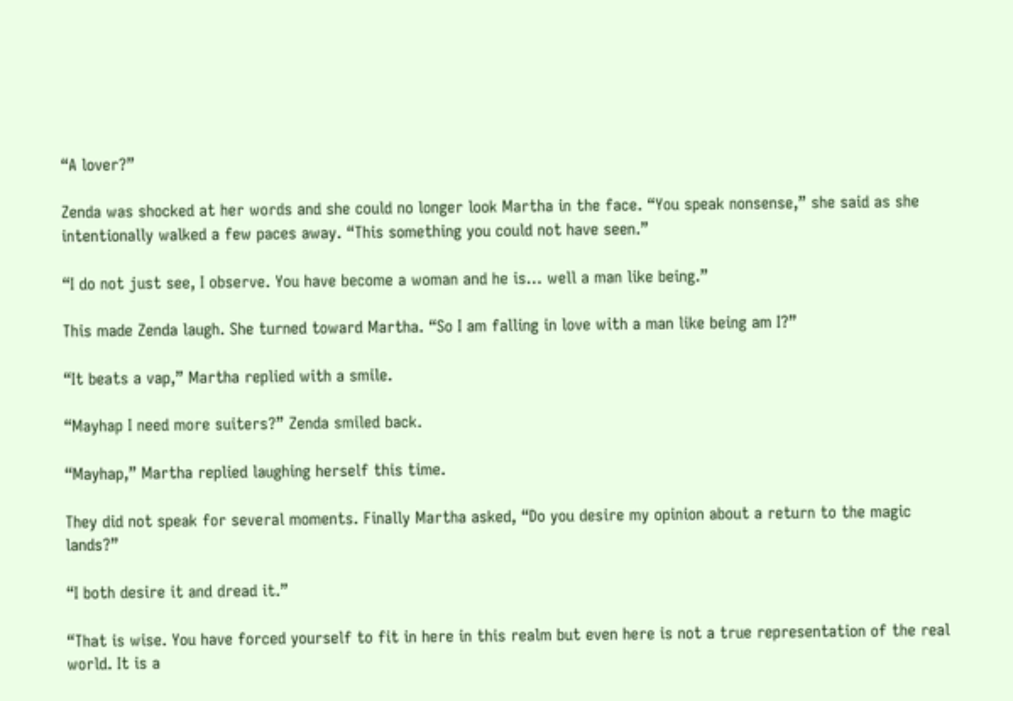“A lover?”

Zenda was shocked at her words and she could no longer look Martha in the face. “You speak nonsense,” she said as she intentionally walked a few paces away. “This something you could not have seen.”

“I do not just see, I observe. You have become a woman and he is… well a man like being.”

This made Zenda laugh. She turned toward Martha. “So I am falling in love with a man like being am I?”

“It beats a vap,” Martha replied with a smile.

“Mayhap I need more suiters?” Zenda smiled back.

“Mayhap,” Martha replied laughing herself this time.

They did not speak for several moments. Finally Martha asked, “Do you desire my opinion about a return to the magic lands?”

“I both desire it and dread it.”

“That is wise. You have forced yourself to fit in here in this realm but even here is not a true representation of the real world. It is a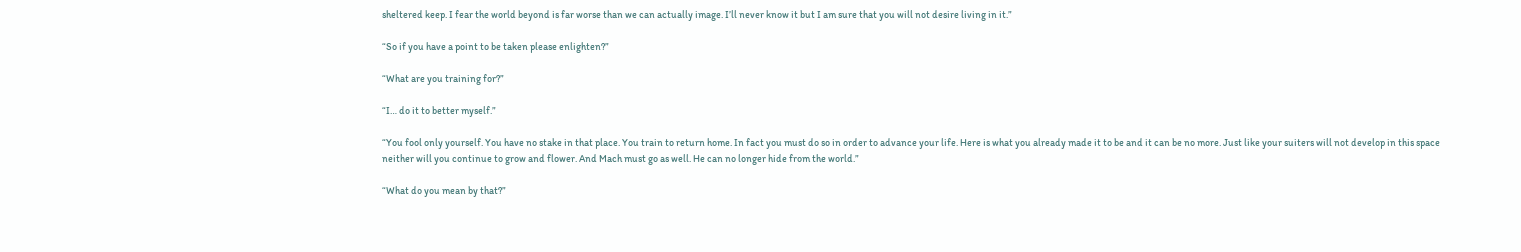sheltered keep. I fear the world beyond is far worse than we can actually image. I’ll never know it but I am sure that you will not desire living in it.”

“So if you have a point to be taken please enlighten?”

“What are you training for?”

“I… do it to better myself.”

“You fool only yourself. You have no stake in that place. You train to return home. In fact you must do so in order to advance your life. Here is what you already made it to be and it can be no more. Just like your suiters will not develop in this space neither will you continue to grow and flower. And Mach must go as well. He can no longer hide from the world.”

“What do you mean by that?”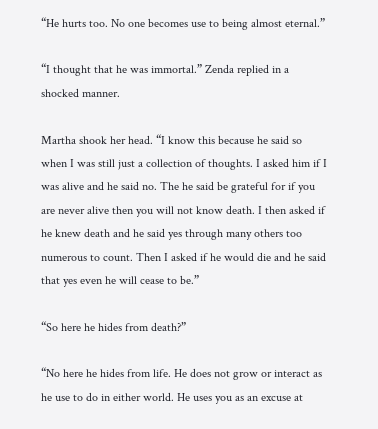“He hurts too. No one becomes use to being almost eternal.”

“I thought that he was immortal.” Zenda replied in a shocked manner.

Martha shook her head. “I know this because he said so when I was still just a collection of thoughts. I asked him if I was alive and he said no. The he said be grateful for if you are never alive then you will not know death. I then asked if he knew death and he said yes through many others too numerous to count. Then I asked if he would die and he said that yes even he will cease to be.”

“So here he hides from death?”

“No here he hides from life. He does not grow or interact as he use to do in either world. He uses you as an excuse at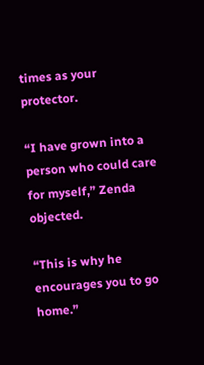times as your protector.

“I have grown into a person who could care for myself,” Zenda objected.

“This is why he encourages you to go home.”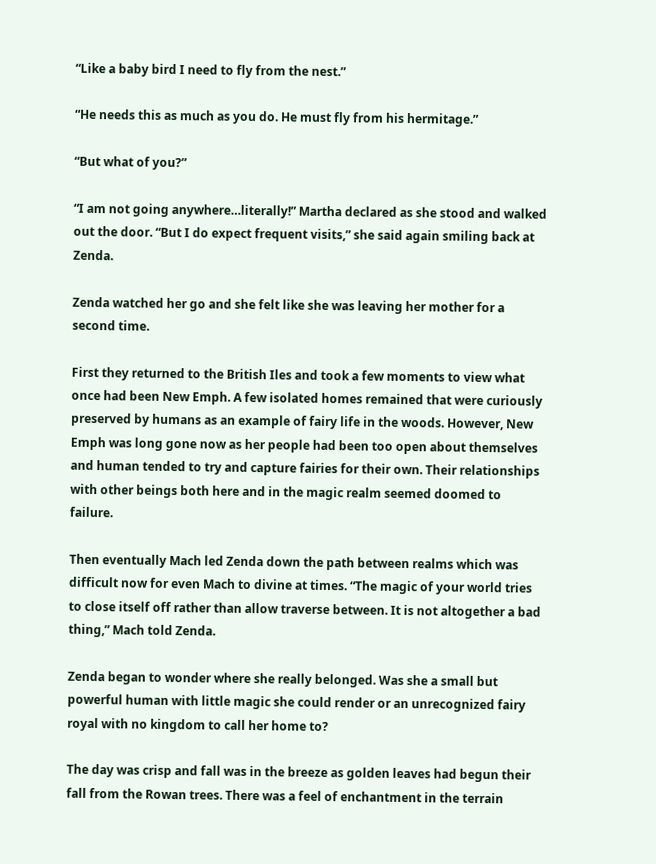“Like a baby bird I need to fly from the nest.”

“He needs this as much as you do. He must fly from his hermitage.”

“But what of you?”

“I am not going anywhere…literally!” Martha declared as she stood and walked out the door. “But I do expect frequent visits,” she said again smiling back at Zenda.

Zenda watched her go and she felt like she was leaving her mother for a second time.

First they returned to the British Iles and took a few moments to view what once had been New Emph. A few isolated homes remained that were curiously preserved by humans as an example of fairy life in the woods. However, New Emph was long gone now as her people had been too open about themselves and human tended to try and capture fairies for their own. Their relationships with other beings both here and in the magic realm seemed doomed to failure.

Then eventually Mach led Zenda down the path between realms which was difficult now for even Mach to divine at times. “The magic of your world tries to close itself off rather than allow traverse between. It is not altogether a bad thing,” Mach told Zenda.

Zenda began to wonder where she really belonged. Was she a small but powerful human with little magic she could render or an unrecognized fairy royal with no kingdom to call her home to?

The day was crisp and fall was in the breeze as golden leaves had begun their fall from the Rowan trees. There was a feel of enchantment in the terrain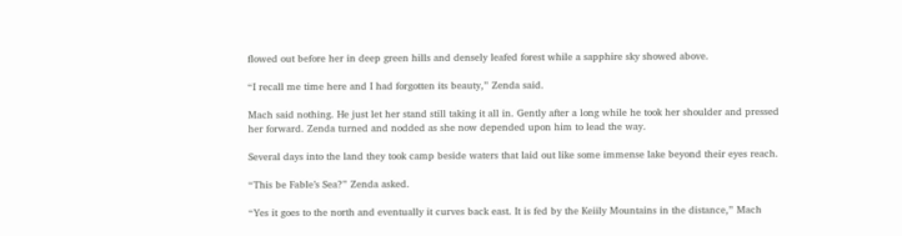flowed out before her in deep green hills and densely leafed forest while a sapphire sky showed above.

“I recall me time here and I had forgotten its beauty,” Zenda said.

Mach said nothing. He just let her stand still taking it all in. Gently after a long while he took her shoulder and pressed her forward. Zenda turned and nodded as she now depended upon him to lead the way.

Several days into the land they took camp beside waters that laid out like some immense lake beyond their eyes reach.

“This be Fable’s Sea?” Zenda asked.

“Yes it goes to the north and eventually it curves back east. It is fed by the Keiily Mountains in the distance,” Mach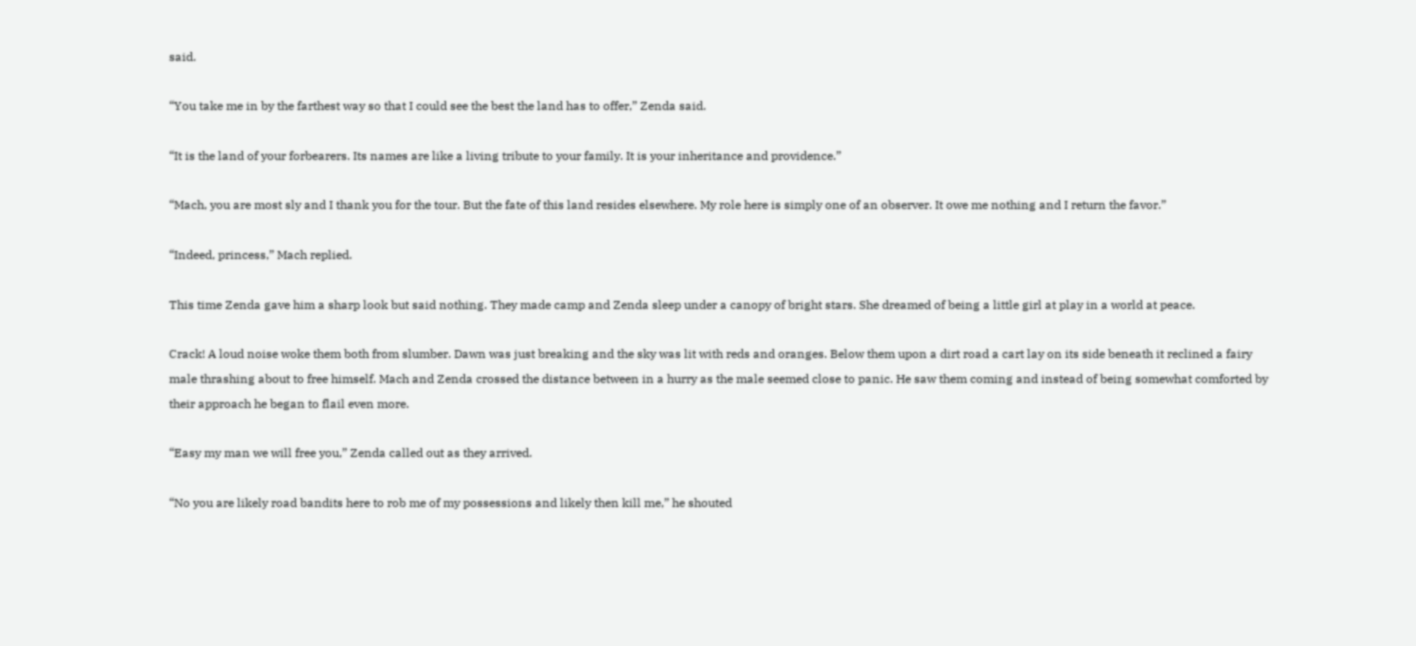said.

“You take me in by the farthest way so that I could see the best the land has to offer,” Zenda said.

“It is the land of your forbearers. Its names are like a living tribute to your family. It is your inheritance and providence.”

“Mach, you are most sly and I thank you for the tour. But the fate of this land resides elsewhere. My role here is simply one of an observer. It owe me nothing and I return the favor.”

“Indeed, princess,” Mach replied.

This time Zenda gave him a sharp look but said nothing. They made camp and Zenda sleep under a canopy of bright stars. She dreamed of being a little girl at play in a world at peace.

Crack! A loud noise woke them both from slumber. Dawn was just breaking and the sky was lit with reds and oranges. Below them upon a dirt road a cart lay on its side beneath it reclined a fairy male thrashing about to free himself. Mach and Zenda crossed the distance between in a hurry as the male seemed close to panic. He saw them coming and instead of being somewhat comforted by their approach he began to flail even more.

“Easy my man we will free you,” Zenda called out as they arrived.

“No you are likely road bandits here to rob me of my possessions and likely then kill me,” he shouted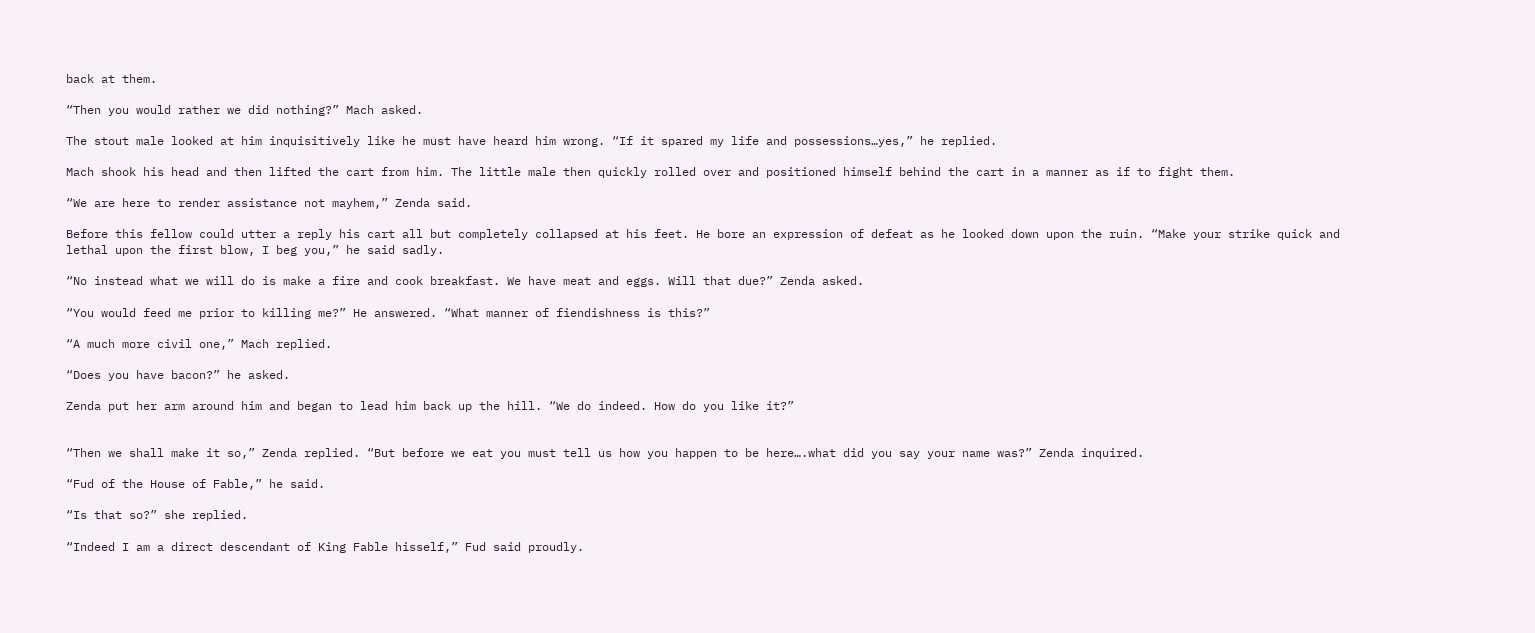back at them.

“Then you would rather we did nothing?” Mach asked.

The stout male looked at him inquisitively like he must have heard him wrong. “If it spared my life and possessions…yes,” he replied.

Mach shook his head and then lifted the cart from him. The little male then quickly rolled over and positioned himself behind the cart in a manner as if to fight them.

“We are here to render assistance not mayhem,” Zenda said.

Before this fellow could utter a reply his cart all but completely collapsed at his feet. He bore an expression of defeat as he looked down upon the ruin. “Make your strike quick and lethal upon the first blow, I beg you,” he said sadly.

“No instead what we will do is make a fire and cook breakfast. We have meat and eggs. Will that due?” Zenda asked.

“You would feed me prior to killing me?” He answered. “What manner of fiendishness is this?”

“A much more civil one,” Mach replied.

“Does you have bacon?” he asked.

Zenda put her arm around him and began to lead him back up the hill. “We do indeed. How do you like it?”


“Then we shall make it so,” Zenda replied. “But before we eat you must tell us how you happen to be here….what did you say your name was?” Zenda inquired.

“Fud of the House of Fable,” he said.

“Is that so?” she replied.

“Indeed I am a direct descendant of King Fable hisself,” Fud said proudly.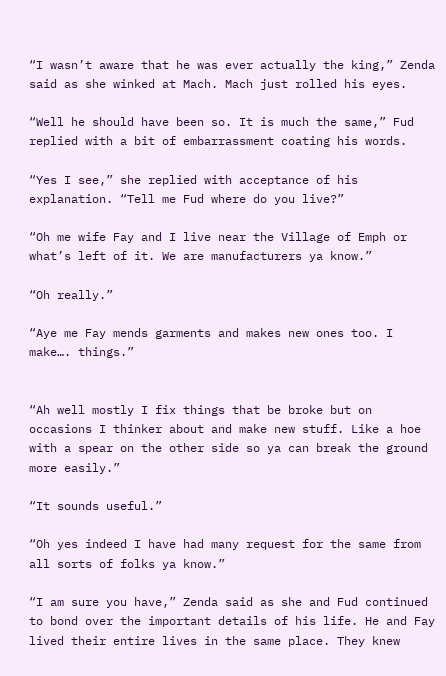“I wasn’t aware that he was ever actually the king,” Zenda said as she winked at Mach. Mach just rolled his eyes.

“Well he should have been so. It is much the same,” Fud replied with a bit of embarrassment coating his words.

“Yes I see,” she replied with acceptance of his explanation. “Tell me Fud where do you live?”

“Oh me wife Fay and I live near the Village of Emph or what’s left of it. We are manufacturers ya know.”

“Oh really.”

“Aye me Fay mends garments and makes new ones too. I make…. things.”


“Ah well mostly I fix things that be broke but on occasions I thinker about and make new stuff. Like a hoe with a spear on the other side so ya can break the ground more easily.”

“It sounds useful.”

“Oh yes indeed I have had many request for the same from all sorts of folks ya know.”

“I am sure you have,” Zenda said as she and Fud continued to bond over the important details of his life. He and Fay lived their entire lives in the same place. They knew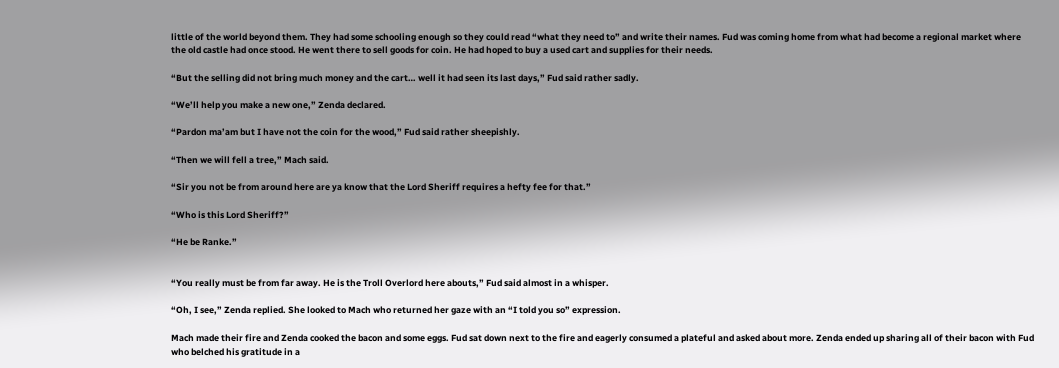little of the world beyond them. They had some schooling enough so they could read “what they need to” and write their names. Fud was coming home from what had become a regional market where the old castle had once stood. He went there to sell goods for coin. He had hoped to buy a used cart and supplies for their needs.

“But the selling did not bring much money and the cart… well it had seen its last days,” Fud said rather sadly.

“We’ll help you make a new one,” Zenda declared.

“Pardon ma’am but I have not the coin for the wood,” Fud said rather sheepishly.

“Then we will fell a tree,” Mach said.

“Sir you not be from around here are ya know that the Lord Sheriff requires a hefty fee for that.”

“Who is this Lord Sheriff?”

“He be Ranke.”


“You really must be from far away. He is the Troll Overlord here abouts,” Fud said almost in a whisper.

“Oh, I see,” Zenda replied. She looked to Mach who returned her gaze with an “I told you so” expression.

Mach made their fire and Zenda cooked the bacon and some eggs. Fud sat down next to the fire and eagerly consumed a plateful and asked about more. Zenda ended up sharing all of their bacon with Fud who belched his gratitude in a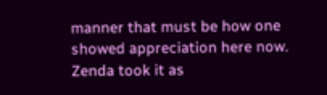manner that must be how one showed appreciation here now. Zenda took it as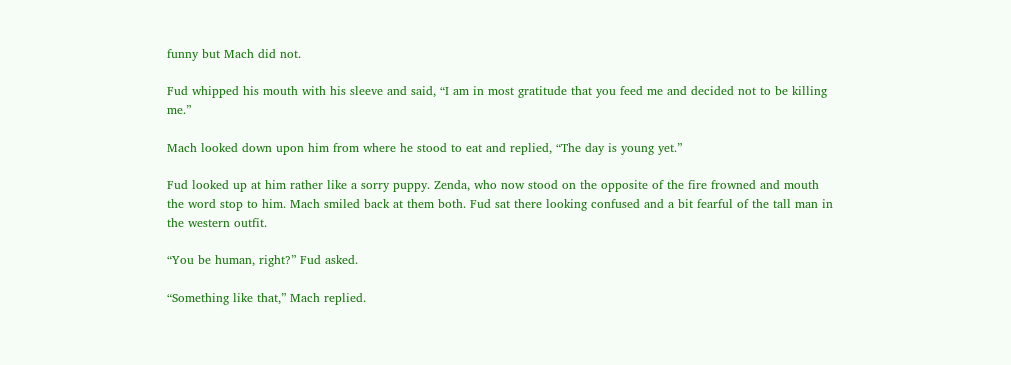funny but Mach did not.

Fud whipped his mouth with his sleeve and said, “I am in most gratitude that you feed me and decided not to be killing me.”

Mach looked down upon him from where he stood to eat and replied, “The day is young yet.”

Fud looked up at him rather like a sorry puppy. Zenda, who now stood on the opposite of the fire frowned and mouth the word stop to him. Mach smiled back at them both. Fud sat there looking confused and a bit fearful of the tall man in the western outfit.

“You be human, right?” Fud asked.

“Something like that,” Mach replied.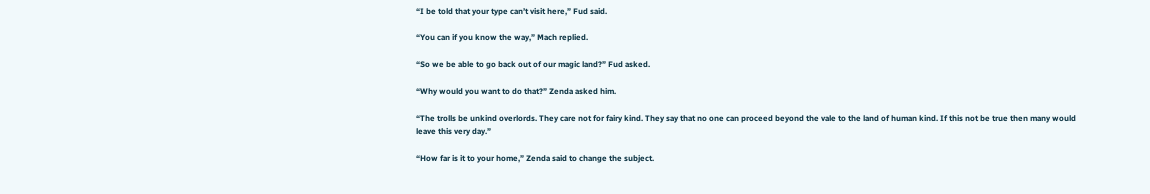“I be told that your type can’t visit here,” Fud said.

“You can if you know the way,” Mach replied.

“So we be able to go back out of our magic land?” Fud asked.

“Why would you want to do that?” Zenda asked him.

“The trolls be unkind overlords. They care not for fairy kind. They say that no one can proceed beyond the vale to the land of human kind. If this not be true then many would leave this very day.”

“How far is it to your home,” Zenda said to change the subject.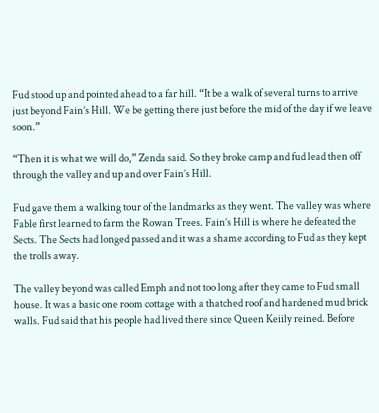Fud stood up and pointed ahead to a far hill. “It be a walk of several turns to arrive just beyond Fain’s Hill. We be getting there just before the mid of the day if we leave soon.”

“Then it is what we will do,” Zenda said. So they broke camp and fud lead then off through the valley and up and over Fain’s Hill.

Fud gave them a walking tour of the landmarks as they went. The valley was where Fable first learned to farm the Rowan Trees. Fain’s Hill is where he defeated the Sects. The Sects had longed passed and it was a shame according to Fud as they kept the trolls away.

The valley beyond was called Emph and not too long after they came to Fud small house. It was a basic one room cottage with a thatched roof and hardened mud brick walls. Fud said that his people had lived there since Queen Keiily reined. Before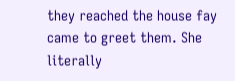they reached the house fay came to greet them. She literally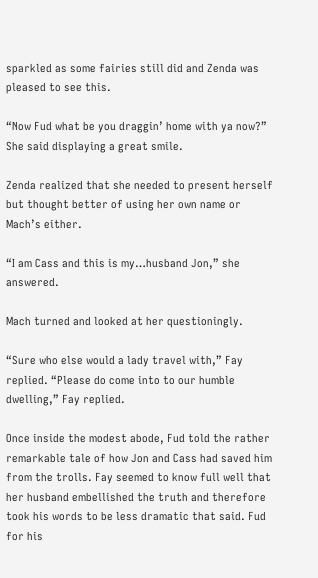sparkled as some fairies still did and Zenda was pleased to see this.

“Now Fud what be you draggin’ home with ya now?” She said displaying a great smile.

Zenda realized that she needed to present herself but thought better of using her own name or Mach’s either.

“I am Cass and this is my…husband Jon,” she answered.

Mach turned and looked at her questioningly.

“Sure who else would a lady travel with,” Fay replied. “Please do come into to our humble dwelling,” Fay replied.

Once inside the modest abode, Fud told the rather remarkable tale of how Jon and Cass had saved him from the trolls. Fay seemed to know full well that her husband embellished the truth and therefore took his words to be less dramatic that said. Fud for his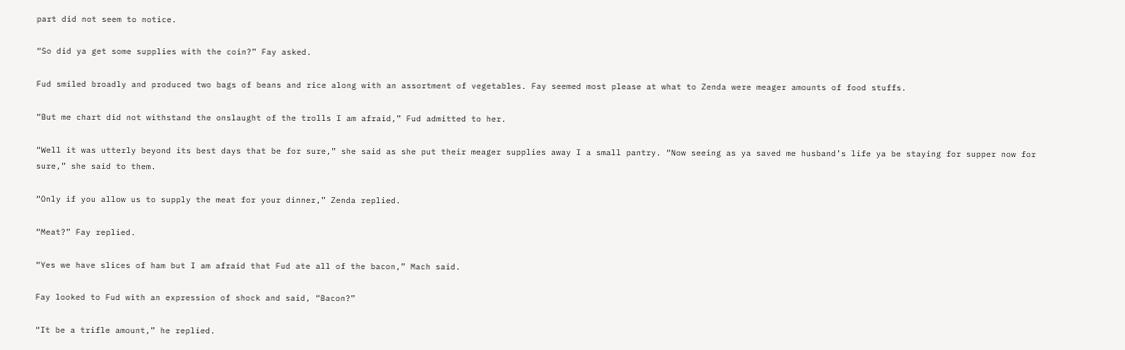part did not seem to notice.

“So did ya get some supplies with the coin?” Fay asked.

Fud smiled broadly and produced two bags of beans and rice along with an assortment of vegetables. Fay seemed most please at what to Zenda were meager amounts of food stuffs.

“But me chart did not withstand the onslaught of the trolls I am afraid,” Fud admitted to her.

“Well it was utterly beyond its best days that be for sure,” she said as she put their meager supplies away I a small pantry. “Now seeing as ya saved me husband’s life ya be staying for supper now for sure,” she said to them.

“Only if you allow us to supply the meat for your dinner,” Zenda replied.

“Meat?” Fay replied.

“Yes we have slices of ham but I am afraid that Fud ate all of the bacon,” Mach said.

Fay looked to Fud with an expression of shock and said, “Bacon?”

“It be a trifle amount,” he replied.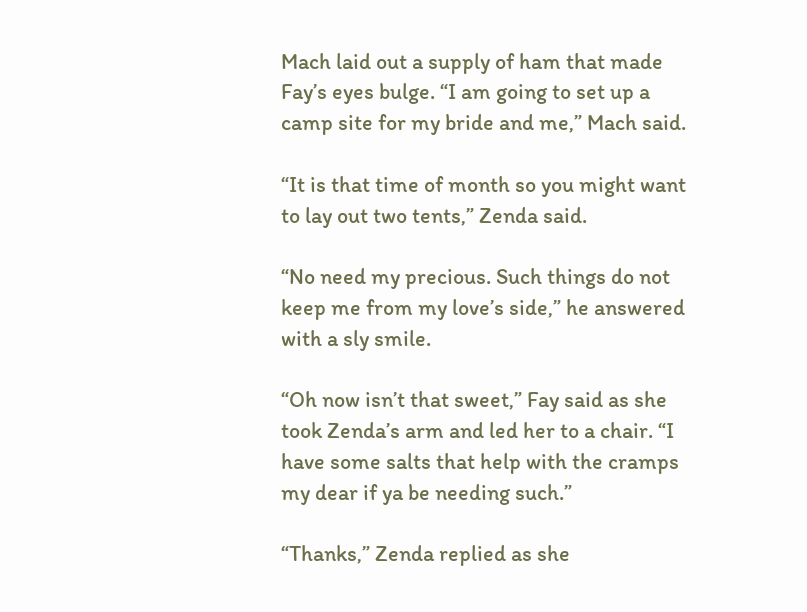Mach laid out a supply of ham that made Fay’s eyes bulge. “I am going to set up a camp site for my bride and me,” Mach said.

“It is that time of month so you might want to lay out two tents,” Zenda said.

“No need my precious. Such things do not keep me from my love’s side,” he answered with a sly smile.

“Oh now isn’t that sweet,” Fay said as she took Zenda’s arm and led her to a chair. “I have some salts that help with the cramps my dear if ya be needing such.”

“Thanks,” Zenda replied as she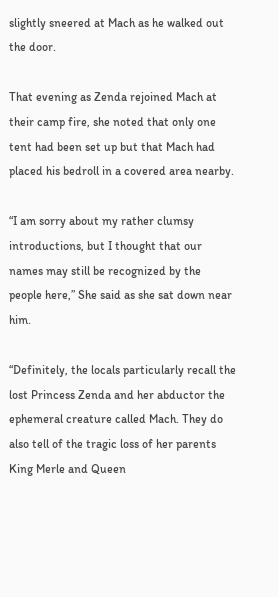slightly sneered at Mach as he walked out the door.

That evening as Zenda rejoined Mach at their camp fire, she noted that only one tent had been set up but that Mach had placed his bedroll in a covered area nearby.

“I am sorry about my rather clumsy introductions, but I thought that our names may still be recognized by the people here,” She said as she sat down near him.

“Definitely, the locals particularly recall the lost Princess Zenda and her abductor the ephemeral creature called Mach. They do also tell of the tragic loss of her parents King Merle and Queen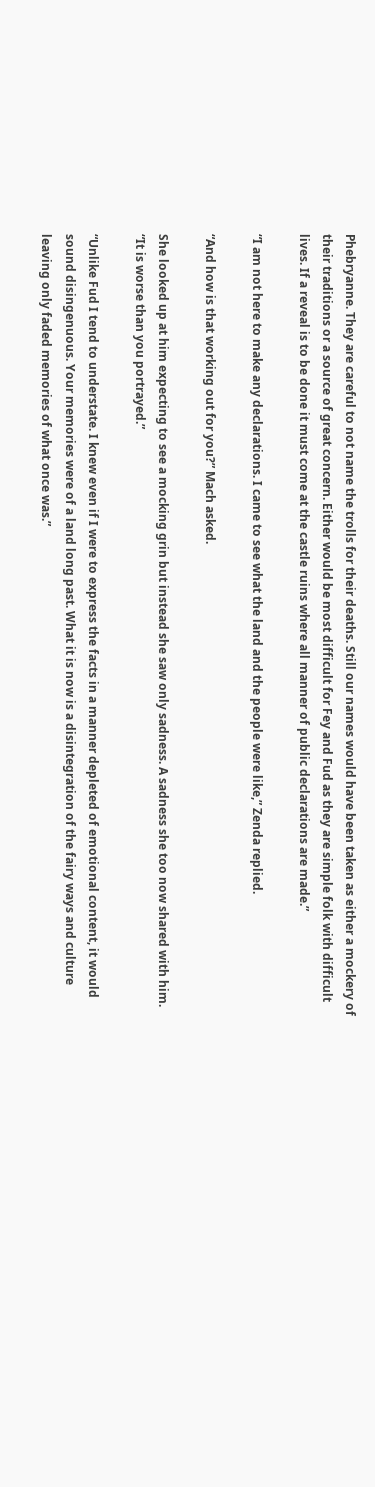Phebryanne. They are careful to not name the trolls for their deaths. Still our names would have been taken as either a mockery of their traditions or a source of great concern. Either would be most difficult for Fey and Fud as they are simple folk with difficult lives. If a reveal is to be done it must come at the castle ruins where all manner of public declarations are made.”

“I am not here to make any declarations. I came to see what the land and the people were like,” Zenda replied.

“And how is that working out for you?” Mach asked.

She looked up at him expecting to see a mocking grin but instead she saw only sadness. A sadness she too now shared with him. “It is worse than you portrayed.”

“Unlike Fud I tend to understate. I knew even if I were to express the facts in a manner depleted of emotional content, it would sound disingenuous. Your memories were of a land long past. What it is now is a disintegration of the fairy ways and culture leaving only faded memories of what once was.”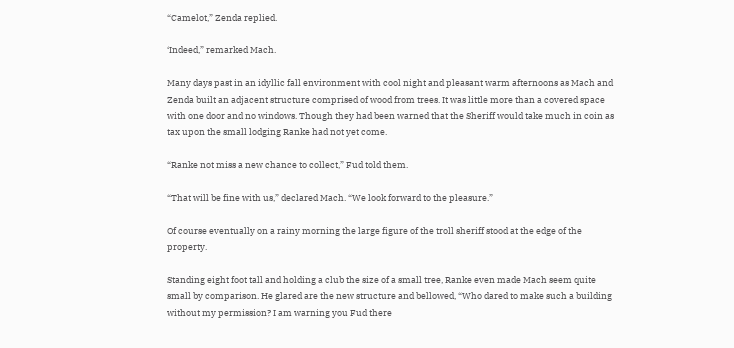“Camelot,” Zenda replied.

‘Indeed,” remarked Mach.

Many days past in an idyllic fall environment with cool night and pleasant warm afternoons as Mach and Zenda built an adjacent structure comprised of wood from trees. It was little more than a covered space with one door and no windows. Though they had been warned that the Sheriff would take much in coin as tax upon the small lodging Ranke had not yet come.

“Ranke not miss a new chance to collect,” Fud told them.

“That will be fine with us,” declared Mach. “We look forward to the pleasure.”

Of course eventually on a rainy morning the large figure of the troll sheriff stood at the edge of the property.

Standing eight foot tall and holding a club the size of a small tree, Ranke even made Mach seem quite small by comparison. He glared are the new structure and bellowed, “Who dared to make such a building without my permission? I am warning you Fud there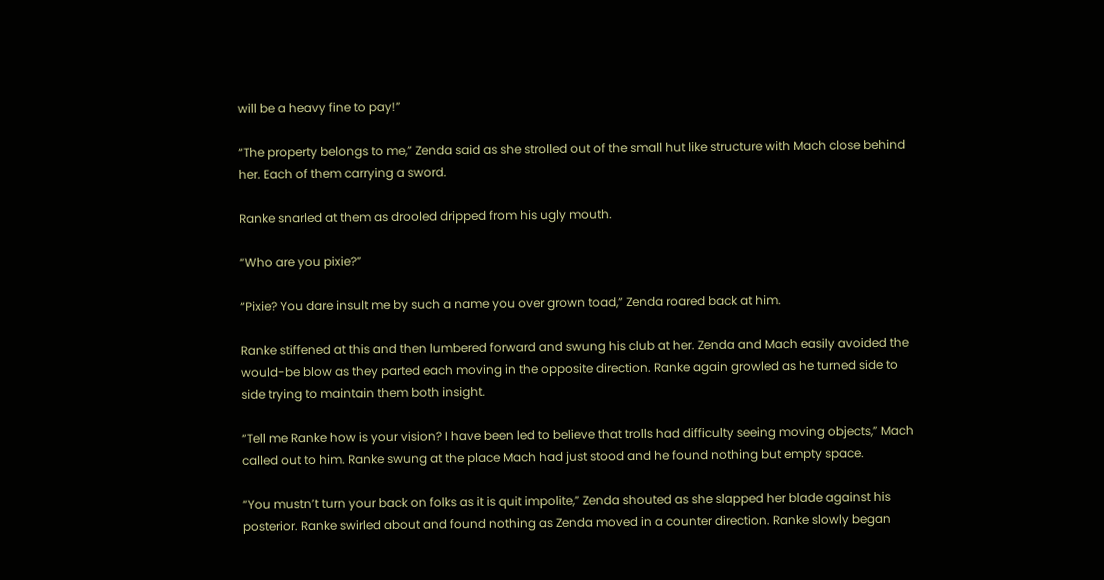will be a heavy fine to pay!”

“The property belongs to me,” Zenda said as she strolled out of the small hut like structure with Mach close behind her. Each of them carrying a sword.

Ranke snarled at them as drooled dripped from his ugly mouth.

“Who are you pixie?”

“Pixie? You dare insult me by such a name you over grown toad,” Zenda roared back at him.

Ranke stiffened at this and then lumbered forward and swung his club at her. Zenda and Mach easily avoided the would-be blow as they parted each moving in the opposite direction. Ranke again growled as he turned side to side trying to maintain them both insight.

“Tell me Ranke how is your vision? I have been led to believe that trolls had difficulty seeing moving objects,” Mach called out to him. Ranke swung at the place Mach had just stood and he found nothing but empty space.

“You mustn’t turn your back on folks as it is quit impolite,” Zenda shouted as she slapped her blade against his posterior. Ranke swirled about and found nothing as Zenda moved in a counter direction. Ranke slowly began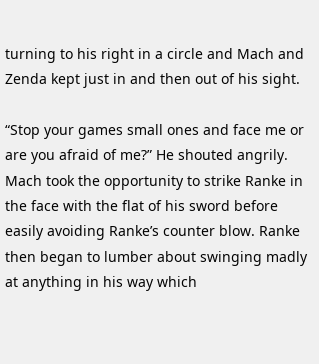turning to his right in a circle and Mach and Zenda kept just in and then out of his sight.

“Stop your games small ones and face me or are you afraid of me?” He shouted angrily. Mach took the opportunity to strike Ranke in the face with the flat of his sword before easily avoiding Ranke’s counter blow. Ranke then began to lumber about swinging madly at anything in his way which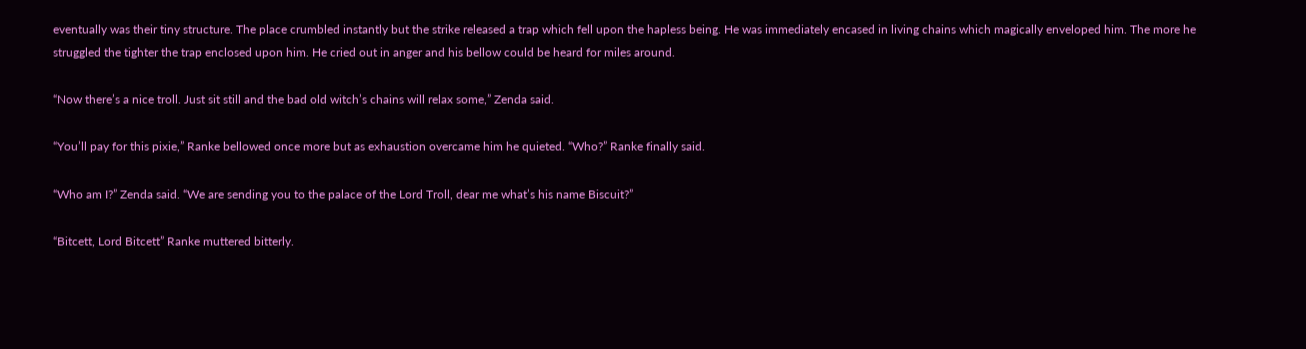eventually was their tiny structure. The place crumbled instantly but the strike released a trap which fell upon the hapless being. He was immediately encased in living chains which magically enveloped him. The more he struggled the tighter the trap enclosed upon him. He cried out in anger and his bellow could be heard for miles around.

“Now there’s a nice troll. Just sit still and the bad old witch’s chains will relax some,” Zenda said.

“You’ll pay for this pixie,” Ranke bellowed once more but as exhaustion overcame him he quieted. “Who?” Ranke finally said.

“Who am I?” Zenda said. “We are sending you to the palace of the Lord Troll, dear me what’s his name Biscuit?”

“Bitcett, Lord Bitcett” Ranke muttered bitterly.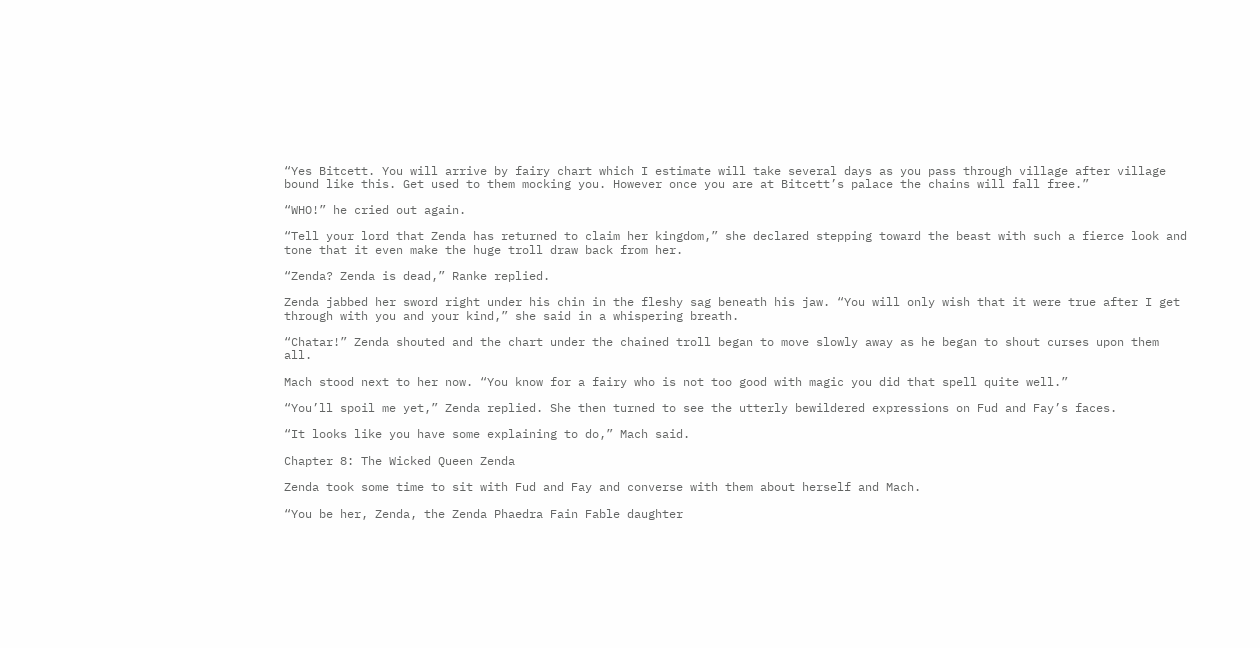“Yes Bitcett. You will arrive by fairy chart which I estimate will take several days as you pass through village after village bound like this. Get used to them mocking you. However once you are at Bitcett’s palace the chains will fall free.”

“WHO!” he cried out again.

“Tell your lord that Zenda has returned to claim her kingdom,” she declared stepping toward the beast with such a fierce look and tone that it even make the huge troll draw back from her.

“Zenda? Zenda is dead,” Ranke replied.

Zenda jabbed her sword right under his chin in the fleshy sag beneath his jaw. “You will only wish that it were true after I get through with you and your kind,” she said in a whispering breath.

“Chatar!” Zenda shouted and the chart under the chained troll began to move slowly away as he began to shout curses upon them all.

Mach stood next to her now. “You know for a fairy who is not too good with magic you did that spell quite well.”

“You’ll spoil me yet,” Zenda replied. She then turned to see the utterly bewildered expressions on Fud and Fay’s faces.

“It looks like you have some explaining to do,” Mach said.

Chapter 8: The Wicked Queen Zenda

Zenda took some time to sit with Fud and Fay and converse with them about herself and Mach.

“You be her, Zenda, the Zenda Phaedra Fain Fable daughter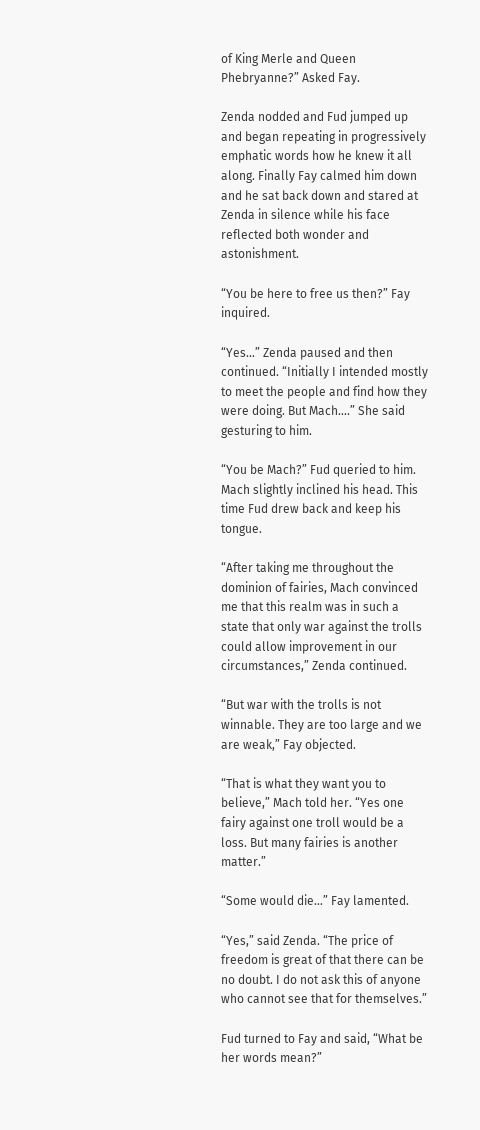of King Merle and Queen Phebryanne?” Asked Fay.

Zenda nodded and Fud jumped up and began repeating in progressively emphatic words how he knew it all along. Finally Fay calmed him down and he sat back down and stared at Zenda in silence while his face reflected both wonder and astonishment.

“You be here to free us then?” Fay inquired.

“Yes…” Zenda paused and then continued. “Initially I intended mostly to meet the people and find how they were doing. But Mach….” She said gesturing to him.

“You be Mach?” Fud queried to him. Mach slightly inclined his head. This time Fud drew back and keep his tongue.

“After taking me throughout the dominion of fairies, Mach convinced me that this realm was in such a state that only war against the trolls could allow improvement in our circumstances,” Zenda continued.

“But war with the trolls is not winnable. They are too large and we are weak,” Fay objected.

“That is what they want you to believe,” Mach told her. “Yes one fairy against one troll would be a loss. But many fairies is another matter.”

“Some would die…” Fay lamented.

“Yes,” said Zenda. “The price of freedom is great of that there can be no doubt. I do not ask this of anyone who cannot see that for themselves.”

Fud turned to Fay and said, “What be her words mean?”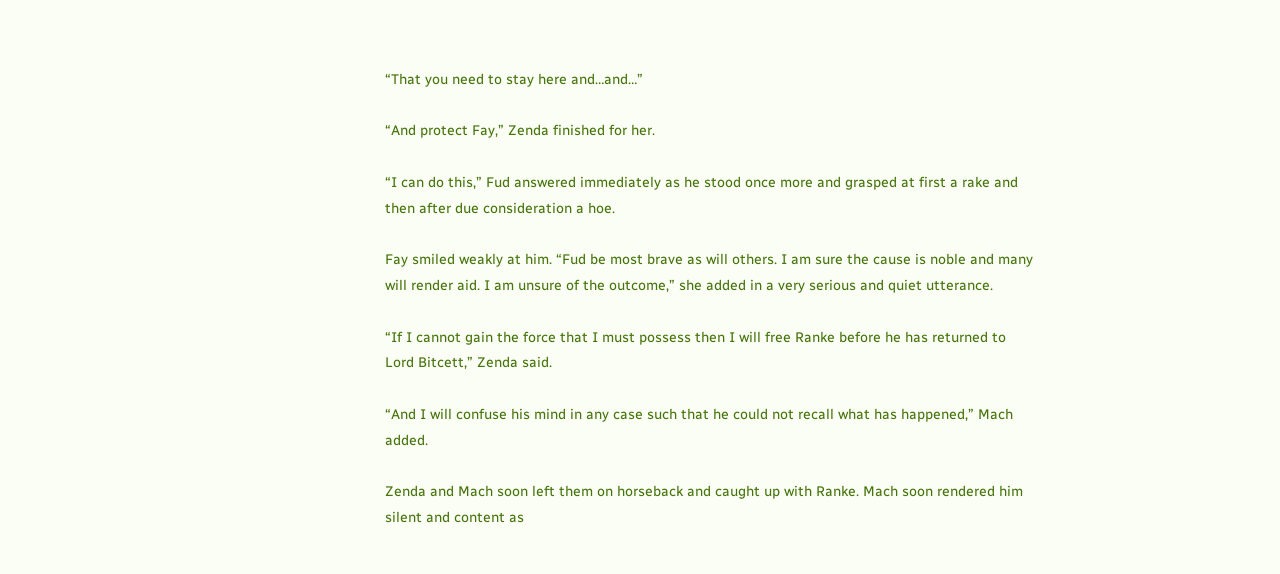“That you need to stay here and…and…”

“And protect Fay,” Zenda finished for her.

“I can do this,” Fud answered immediately as he stood once more and grasped at first a rake and then after due consideration a hoe.

Fay smiled weakly at him. “Fud be most brave as will others. I am sure the cause is noble and many will render aid. I am unsure of the outcome,” she added in a very serious and quiet utterance.

“If I cannot gain the force that I must possess then I will free Ranke before he has returned to Lord Bitcett,” Zenda said.

“And I will confuse his mind in any case such that he could not recall what has happened,” Mach added.

Zenda and Mach soon left them on horseback and caught up with Ranke. Mach soon rendered him silent and content as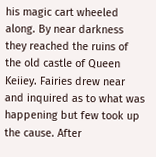his magic cart wheeled along. By near darkness they reached the ruins of the old castle of Queen Keiiey. Fairies drew near and inquired as to what was happening but few took up the cause. After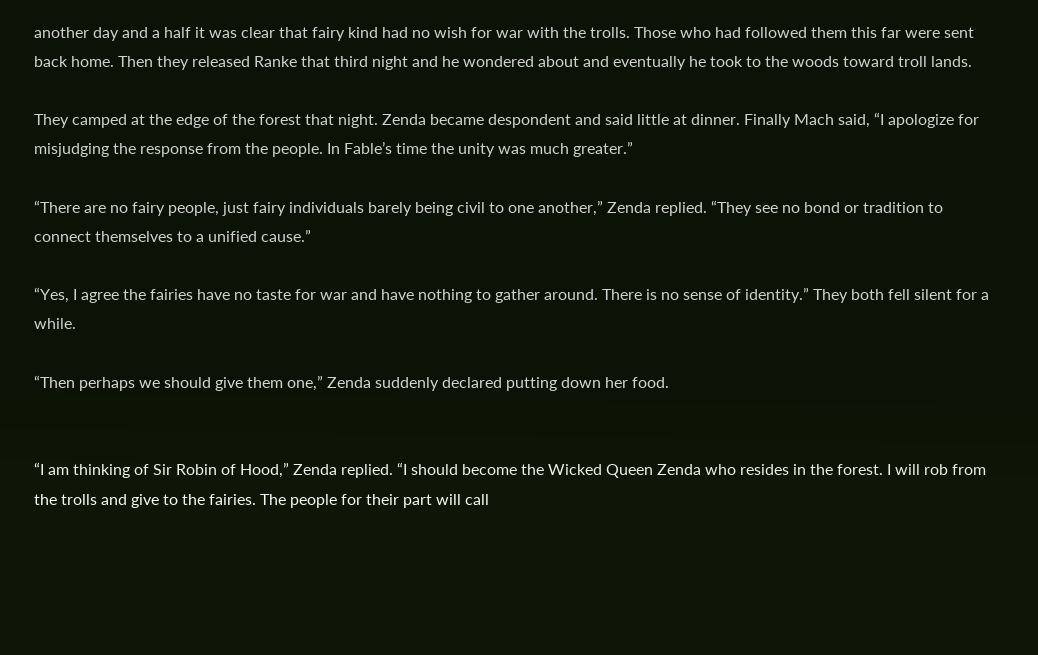another day and a half it was clear that fairy kind had no wish for war with the trolls. Those who had followed them this far were sent back home. Then they released Ranke that third night and he wondered about and eventually he took to the woods toward troll lands.

They camped at the edge of the forest that night. Zenda became despondent and said little at dinner. Finally Mach said, “I apologize for misjudging the response from the people. In Fable’s time the unity was much greater.”

“There are no fairy people, just fairy individuals barely being civil to one another,” Zenda replied. “They see no bond or tradition to connect themselves to a unified cause.”

“Yes, I agree the fairies have no taste for war and have nothing to gather around. There is no sense of identity.” They both fell silent for a while.

“Then perhaps we should give them one,” Zenda suddenly declared putting down her food.


“I am thinking of Sir Robin of Hood,” Zenda replied. “I should become the Wicked Queen Zenda who resides in the forest. I will rob from the trolls and give to the fairies. The people for their part will call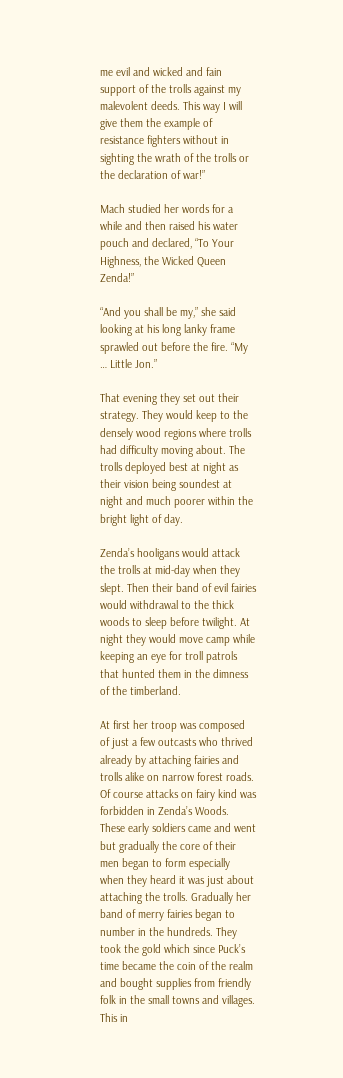me evil and wicked and fain support of the trolls against my malevolent deeds. This way I will give them the example of resistance fighters without in sighting the wrath of the trolls or the declaration of war!”

Mach studied her words for a while and then raised his water pouch and declared, “To Your Highness, the Wicked Queen Zenda!”

“And you shall be my,” she said looking at his long lanky frame sprawled out before the fire. “My … Little Jon.”

That evening they set out their strategy. They would keep to the densely wood regions where trolls had difficulty moving about. The trolls deployed best at night as their vision being soundest at night and much poorer within the bright light of day.

Zenda’s hooligans would attack the trolls at mid-day when they slept. Then their band of evil fairies would withdrawal to the thick woods to sleep before twilight. At night they would move camp while keeping an eye for troll patrols that hunted them in the dimness of the timberland.

At first her troop was composed of just a few outcasts who thrived already by attaching fairies and trolls alike on narrow forest roads. Of course attacks on fairy kind was forbidden in Zenda’s Woods. These early soldiers came and went but gradually the core of their men began to form especially when they heard it was just about attaching the trolls. Gradually her band of merry fairies began to number in the hundreds. They took the gold which since Puck’s time became the coin of the realm and bought supplies from friendly folk in the small towns and villages. This in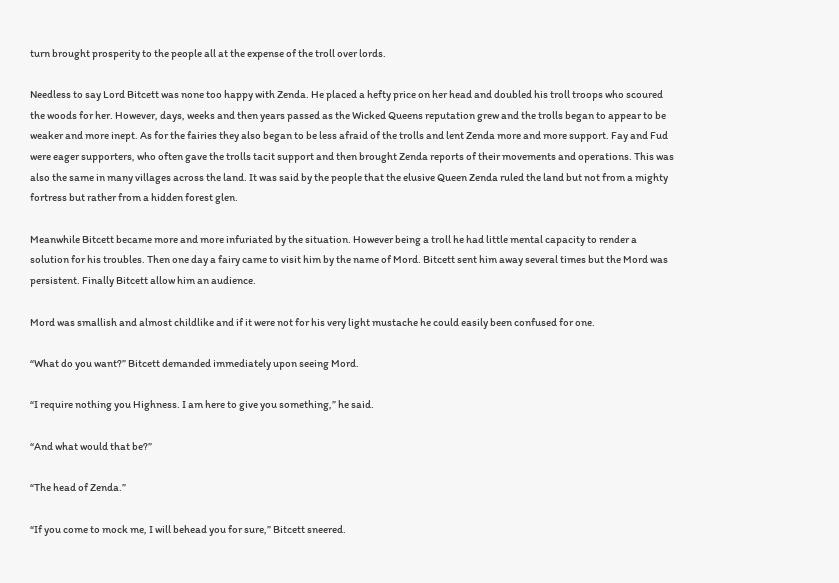turn brought prosperity to the people all at the expense of the troll over lords.

Needless to say Lord Bitcett was none too happy with Zenda. He placed a hefty price on her head and doubled his troll troops who scoured the woods for her. However, days, weeks and then years passed as the Wicked Queens reputation grew and the trolls began to appear to be weaker and more inept. As for the fairies they also began to be less afraid of the trolls and lent Zenda more and more support. Fay and Fud were eager supporters, who often gave the trolls tacit support and then brought Zenda reports of their movements and operations. This was also the same in many villages across the land. It was said by the people that the elusive Queen Zenda ruled the land but not from a mighty fortress but rather from a hidden forest glen.

Meanwhile Bitcett became more and more infuriated by the situation. However being a troll he had little mental capacity to render a solution for his troubles. Then one day a fairy came to visit him by the name of Mord. Bitcett sent him away several times but the Mord was persistent. Finally Bitcett allow him an audience.

Mord was smallish and almost childlike and if it were not for his very light mustache he could easily been confused for one.

“What do you want?” Bitcett demanded immediately upon seeing Mord.

“I require nothing you Highness. I am here to give you something,” he said.

“And what would that be?”

“The head of Zenda.”

“If you come to mock me, I will behead you for sure,” Bitcett sneered.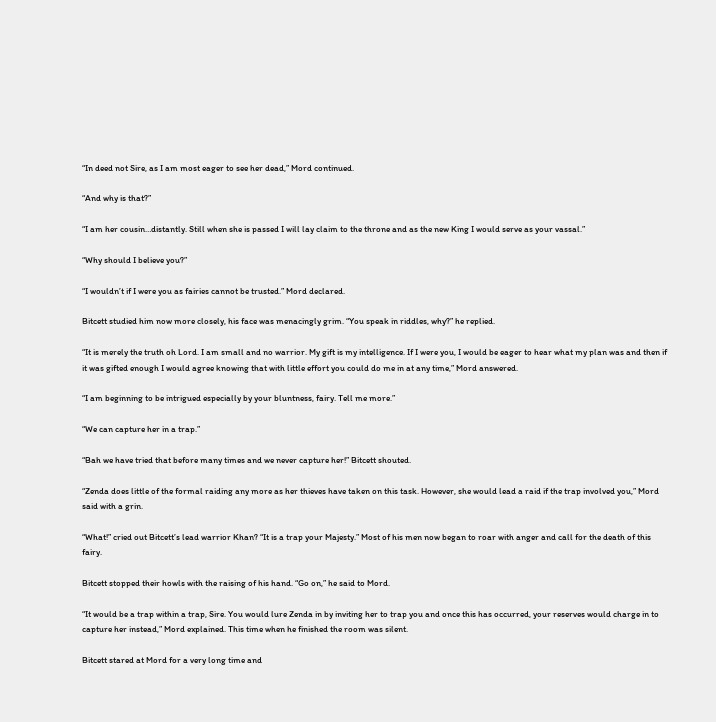“In deed not Sire, as I am most eager to see her dead,” Mord continued.

“And why is that?”

“I am her cousin…distantly. Still when she is passed I will lay claim to the throne and as the new King I would serve as your vassal.”

“Why should I believe you?”

“I wouldn’t if I were you as fairies cannot be trusted.” Mord declared.

Bitcett studied him now more closely, his face was menacingly grim. “You speak in riddles, why?” he replied.

“It is merely the truth oh Lord. I am small and no warrior. My gift is my intelligence. If I were you, I would be eager to hear what my plan was and then if it was gifted enough I would agree knowing that with little effort you could do me in at any time,” Mord answered.

“I am beginning to be intrigued especially by your bluntness, fairy. Tell me more.”

“We can capture her in a trap.”

“Bah we have tried that before many times and we never capture her!” Bitcett shouted.

“Zenda does little of the formal raiding any more as her thieves have taken on this task. However, she would lead a raid if the trap involved you,” Mord said with a grin.

“What!” cried out Bitcett’s lead warrior Khan? “It is a trap your Majesty.” Most of his men now began to roar with anger and call for the death of this fairy.

Bitcett stopped their howls with the raising of his hand. “Go on,” he said to Mord.

“It would be a trap within a trap, Sire. You would lure Zenda in by inviting her to trap you and once this has occurred, your reserves would charge in to capture her instead,” Mord explained. This time when he finished the room was silent.

Bitcett stared at Mord for a very long time and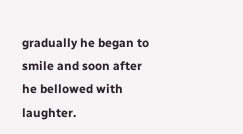gradually he began to smile and soon after he bellowed with laughter.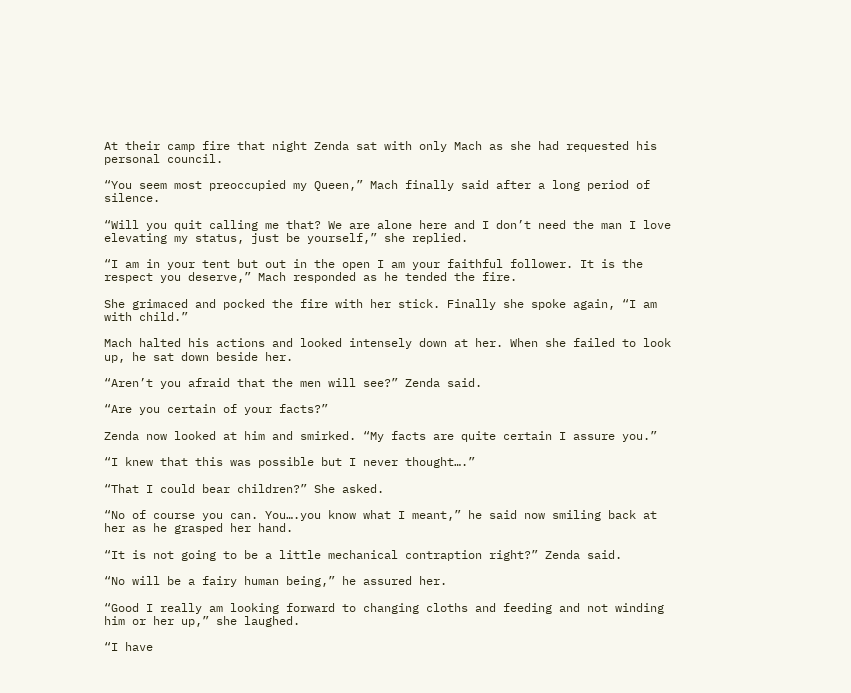At their camp fire that night Zenda sat with only Mach as she had requested his personal council.

“You seem most preoccupied my Queen,” Mach finally said after a long period of silence.

“Will you quit calling me that? We are alone here and I don’t need the man I love elevating my status, just be yourself,” she replied.

“I am in your tent but out in the open I am your faithful follower. It is the respect you deserve,” Mach responded as he tended the fire.

She grimaced and pocked the fire with her stick. Finally she spoke again, “I am with child.”

Mach halted his actions and looked intensely down at her. When she failed to look up, he sat down beside her.

“Aren’t you afraid that the men will see?” Zenda said.

“Are you certain of your facts?”

Zenda now looked at him and smirked. “My facts are quite certain I assure you.”

“I knew that this was possible but I never thought….”

“That I could bear children?” She asked.

“No of course you can. You….you know what I meant,” he said now smiling back at her as he grasped her hand.

“It is not going to be a little mechanical contraption right?” Zenda said.

“No will be a fairy human being,” he assured her.

“Good I really am looking forward to changing cloths and feeding and not winding him or her up,” she laughed.

“I have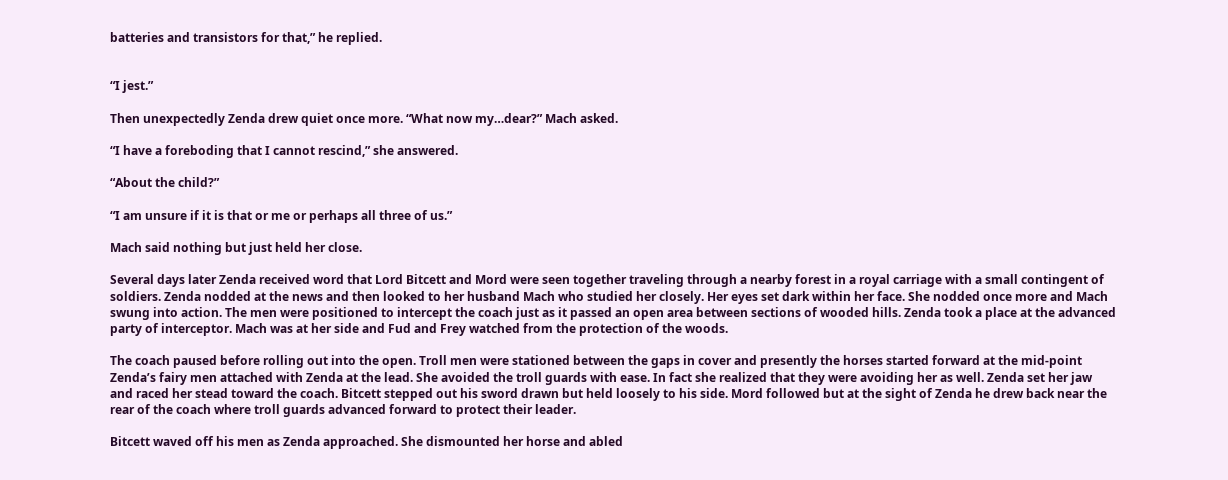batteries and transistors for that,” he replied.


“I jest.”

Then unexpectedly Zenda drew quiet once more. “What now my…dear?” Mach asked.

“I have a foreboding that I cannot rescind,” she answered.

“About the child?”

“I am unsure if it is that or me or perhaps all three of us.”

Mach said nothing but just held her close.

Several days later Zenda received word that Lord Bitcett and Mord were seen together traveling through a nearby forest in a royal carriage with a small contingent of soldiers. Zenda nodded at the news and then looked to her husband Mach who studied her closely. Her eyes set dark within her face. She nodded once more and Mach swung into action. The men were positioned to intercept the coach just as it passed an open area between sections of wooded hills. Zenda took a place at the advanced party of interceptor. Mach was at her side and Fud and Frey watched from the protection of the woods.

The coach paused before rolling out into the open. Troll men were stationed between the gaps in cover and presently the horses started forward at the mid-point Zenda’s fairy men attached with Zenda at the lead. She avoided the troll guards with ease. In fact she realized that they were avoiding her as well. Zenda set her jaw and raced her stead toward the coach. Bitcett stepped out his sword drawn but held loosely to his side. Mord followed but at the sight of Zenda he drew back near the rear of the coach where troll guards advanced forward to protect their leader.

Bitcett waved off his men as Zenda approached. She dismounted her horse and abled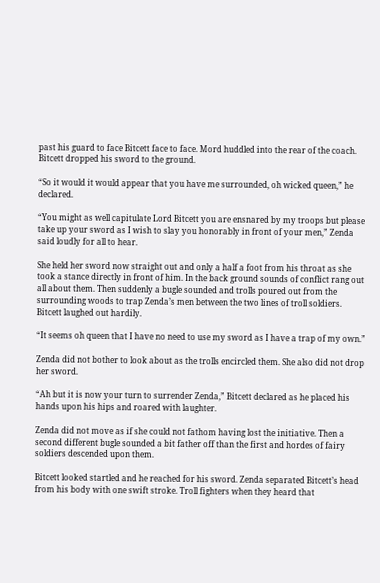past his guard to face Bitcett face to face. Mord huddled into the rear of the coach. Bitcett dropped his sword to the ground.

“So it would it would appear that you have me surrounded, oh wicked queen,” he declared.

“You might as well capitulate Lord Bitcett you are ensnared by my troops but please take up your sword as I wish to slay you honorably in front of your men,” Zenda said loudly for all to hear.

She held her sword now straight out and only a half a foot from his throat as she took a stance directly in front of him. In the back ground sounds of conflict rang out all about them. Then suddenly a bugle sounded and trolls poured out from the surrounding woods to trap Zenda’s men between the two lines of troll soldiers. Bitcett laughed out hardily.

“It seems oh queen that I have no need to use my sword as I have a trap of my own.”

Zenda did not bother to look about as the trolls encircled them. She also did not drop her sword.

“Ah but it is now your turn to surrender Zenda,” Bitcett declared as he placed his hands upon his hips and roared with laughter.

Zenda did not move as if she could not fathom having lost the initiative. Then a second different bugle sounded a bit father off than the first and hordes of fairy soldiers descended upon them.

Bitcett looked startled and he reached for his sword. Zenda separated Bitcett’s head from his body with one swift stroke. Troll fighters when they heard that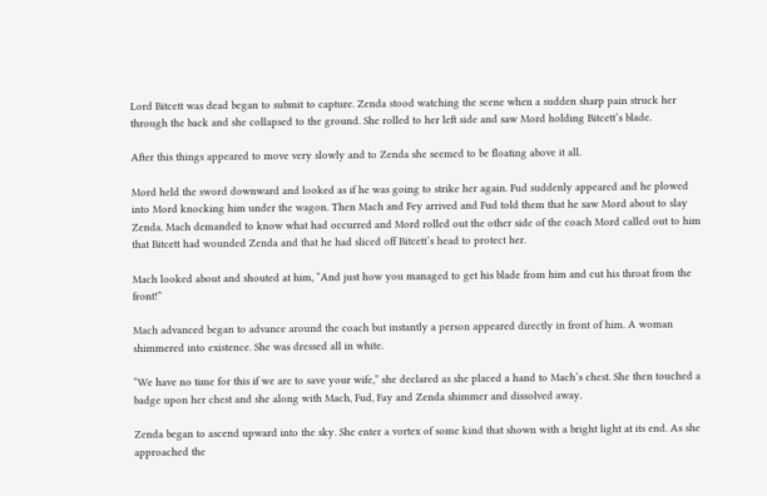Lord Bitcett was dead began to submit to capture. Zenda stood watching the scene when a sudden sharp pain struck her through the back and she collapsed to the ground. She rolled to her left side and saw Mord holding Bitcett’s blade.

After this things appeared to move very slowly and to Zenda she seemed to be floating above it all.

Mord held the sword downward and looked as if he was going to strike her again. Fud suddenly appeared and he plowed into Mord knocking him under the wagon. Then Mach and Fey arrived and Fud told them that he saw Mord about to slay Zenda. Mach demanded to know what had occurred and Mord rolled out the other side of the coach Mord called out to him that Bitcett had wounded Zenda and that he had sliced off Bitcett’s head to protect her.

Mach looked about and shouted at him, “And just how you managed to get his blade from him and cut his throat from the front!”

Mach advanced began to advance around the coach but instantly a person appeared directly in front of him. A woman shimmered into existence. She was dressed all in white.

“We have no time for this if we are to save your wife,” she declared as she placed a hand to Mach’s chest. She then touched a badge upon her chest and she along with Mach, Fud, Fay and Zenda shimmer and dissolved away.

Zenda began to ascend upward into the sky. She enter a vortex of some kind that shown with a bright light at its end. As she approached the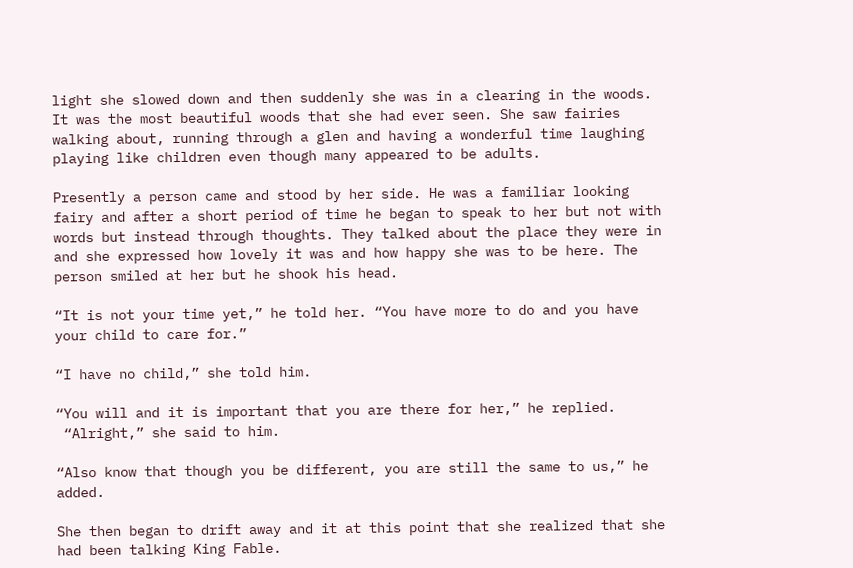light she slowed down and then suddenly she was in a clearing in the woods. It was the most beautiful woods that she had ever seen. She saw fairies walking about, running through a glen and having a wonderful time laughing playing like children even though many appeared to be adults.

Presently a person came and stood by her side. He was a familiar looking fairy and after a short period of time he began to speak to her but not with words but instead through thoughts. They talked about the place they were in and she expressed how lovely it was and how happy she was to be here. The person smiled at her but he shook his head.

“It is not your time yet,” he told her. “You have more to do and you have your child to care for.”

“I have no child,” she told him.

“You will and it is important that you are there for her,” he replied.
 “Alright,” she said to him.

“Also know that though you be different, you are still the same to us,” he added.

She then began to drift away and it at this point that she realized that she had been talking King Fable.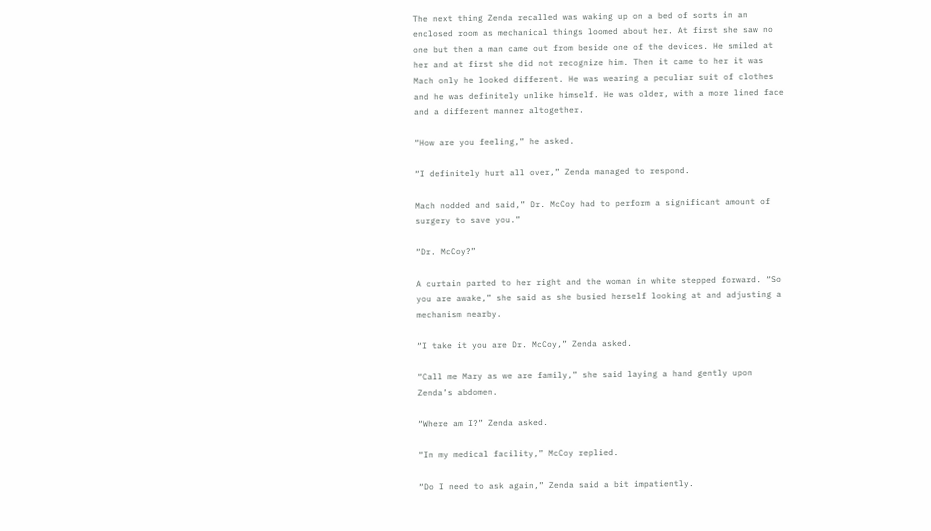The next thing Zenda recalled was waking up on a bed of sorts in an enclosed room as mechanical things loomed about her. At first she saw no one but then a man came out from beside one of the devices. He smiled at her and at first she did not recognize him. Then it came to her it was Mach only he looked different. He was wearing a peculiar suit of clothes and he was definitely unlike himself. He was older, with a more lined face and a different manner altogether.

“How are you feeling,” he asked.

“I definitely hurt all over,” Zenda managed to respond.

Mach nodded and said,” Dr. McCoy had to perform a significant amount of surgery to save you.”

“Dr. McCoy?”

A curtain parted to her right and the woman in white stepped forward. “So you are awake,” she said as she busied herself looking at and adjusting a mechanism nearby.

“I take it you are Dr. McCoy,” Zenda asked.

“Call me Mary as we are family,” she said laying a hand gently upon Zenda’s abdomen.

“Where am I?” Zenda asked.

“In my medical facility,” McCoy replied.

“Do I need to ask again,” Zenda said a bit impatiently.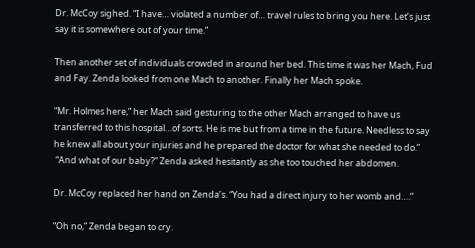Dr. McCoy sighed. “I have… violated a number of… travel rules to bring you here. Let’s just say it is somewhere out of your time.”

Then another set of individuals crowded in around her bed. This time it was her Mach, Fud and Fay. Zenda looked from one Mach to another. Finally her Mach spoke.

“Mr. Holmes here,” her Mach said gesturing to the other Mach arranged to have us transferred to this hospital…of sorts. He is me but from a time in the future. Needless to say he knew all about your injuries and he prepared the doctor for what she needed to do.”
 “And what of our baby?” Zenda asked hesitantly as she too touched her abdomen.

Dr. McCoy replaced her hand on Zenda’s. “You had a direct injury to her womb and….”

“Oh no,” Zenda began to cry.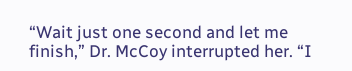“Wait just one second and let me finish,” Dr. McCoy interrupted her. “I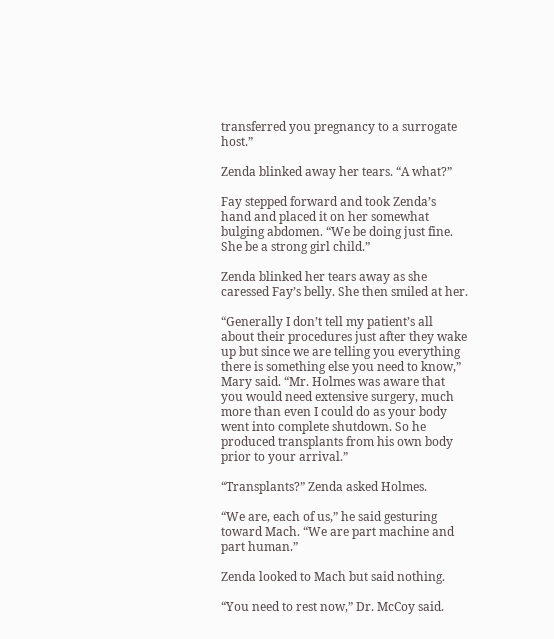transferred you pregnancy to a surrogate host.”

Zenda blinked away her tears. “A what?”

Fay stepped forward and took Zenda’s hand and placed it on her somewhat bulging abdomen. “We be doing just fine. She be a strong girl child.”

Zenda blinked her tears away as she caressed Fay’s belly. She then smiled at her.

“Generally I don’t tell my patient’s all about their procedures just after they wake up but since we are telling you everything there is something else you need to know,” Mary said. “Mr. Holmes was aware that you would need extensive surgery, much more than even I could do as your body went into complete shutdown. So he produced transplants from his own body prior to your arrival.”

“Transplants?” Zenda asked Holmes.

“We are, each of us,” he said gesturing toward Mach. “We are part machine and part human.”

Zenda looked to Mach but said nothing.

“You need to rest now,” Dr. McCoy said.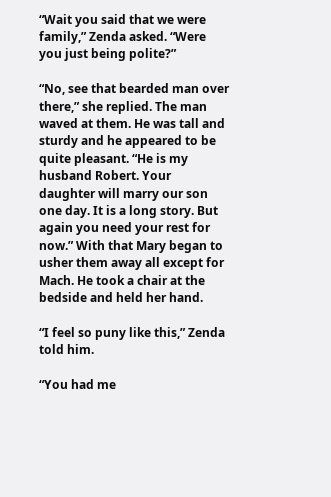“Wait you said that we were family,” Zenda asked. “Were you just being polite?”

“No, see that bearded man over there,” she replied. The man waved at them. He was tall and sturdy and he appeared to be quite pleasant. “He is my husband Robert. Your daughter will marry our son one day. It is a long story. But again you need your rest for now.” With that Mary began to usher them away all except for Mach. He took a chair at the bedside and held her hand.

“I feel so puny like this,” Zenda told him.

“You had me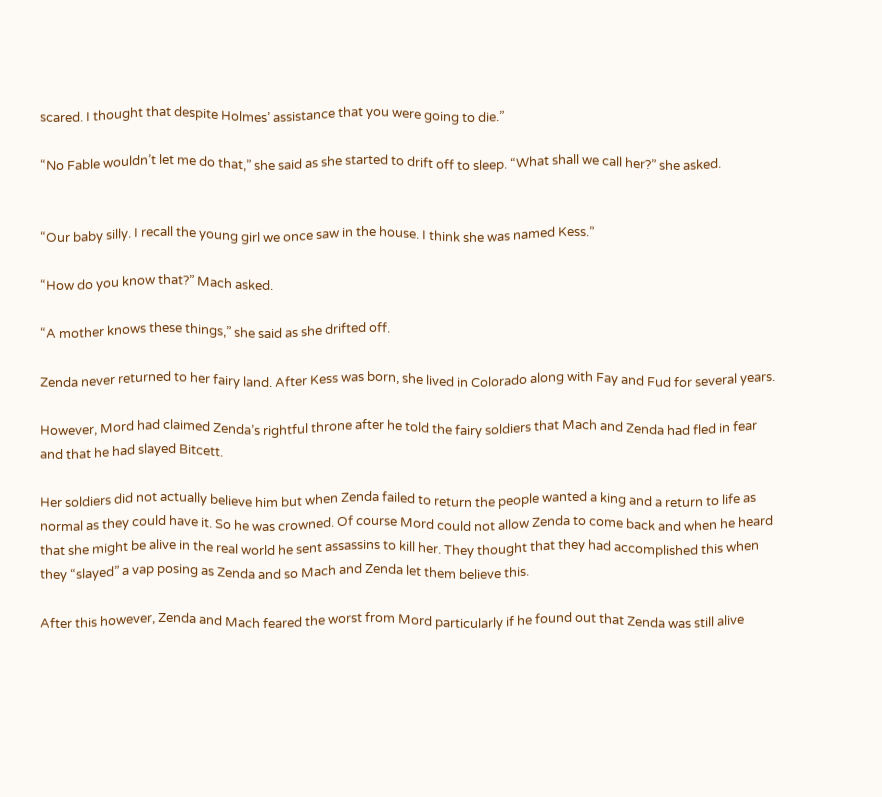scared. I thought that despite Holmes’ assistance that you were going to die.”

“No Fable wouldn’t let me do that,” she said as she started to drift off to sleep. “What shall we call her?” she asked.


“Our baby silly. I recall the young girl we once saw in the house. I think she was named Kess.”

“How do you know that?” Mach asked.

“A mother knows these things,” she said as she drifted off.

Zenda never returned to her fairy land. After Kess was born, she lived in Colorado along with Fay and Fud for several years.

However, Mord had claimed Zenda’s rightful throne after he told the fairy soldiers that Mach and Zenda had fled in fear and that he had slayed Bitcett.

Her soldiers did not actually believe him but when Zenda failed to return the people wanted a king and a return to life as normal as they could have it. So he was crowned. Of course Mord could not allow Zenda to come back and when he heard that she might be alive in the real world he sent assassins to kill her. They thought that they had accomplished this when they “slayed” a vap posing as Zenda and so Mach and Zenda let them believe this.

After this however, Zenda and Mach feared the worst from Mord particularly if he found out that Zenda was still alive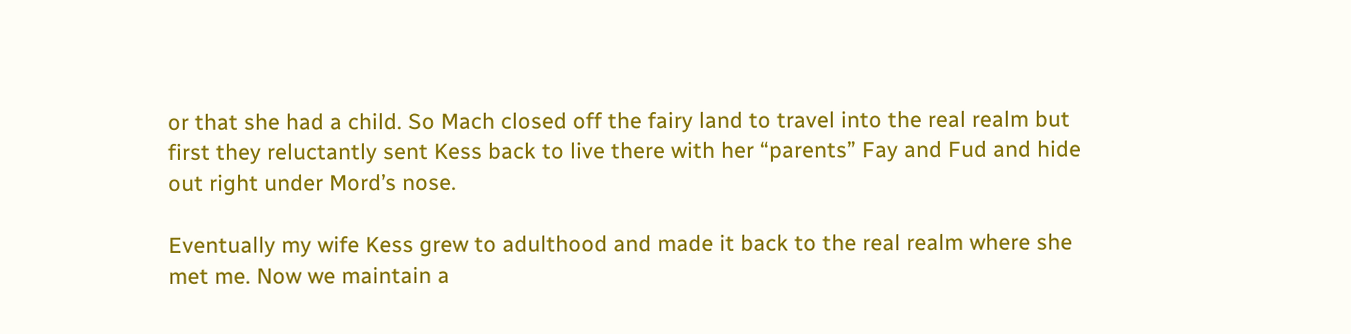or that she had a child. So Mach closed off the fairy land to travel into the real realm but first they reluctantly sent Kess back to live there with her “parents” Fay and Fud and hide out right under Mord’s nose.

Eventually my wife Kess grew to adulthood and made it back to the real realm where she met me. Now we maintain a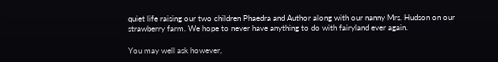quiet life raising our two children Phaedra and Author along with our nanny Mrs. Hudson on our strawberry farm. We hope to never have anything to do with fairyland ever again.

You may well ask however,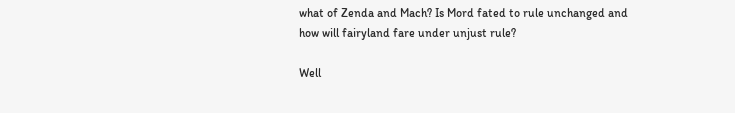what of Zenda and Mach? Is Mord fated to rule unchanged and how will fairyland fare under unjust rule?

Well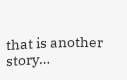that is another story…